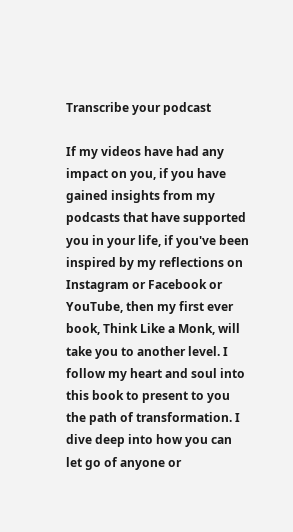Transcribe your podcast

If my videos have had any impact on you, if you have gained insights from my podcasts that have supported you in your life, if you've been inspired by my reflections on Instagram or Facebook or YouTube, then my first ever book, Think Like a Monk, will take you to another level. I follow my heart and soul into this book to present to you the path of transformation. I dive deep into how you can let go of anyone or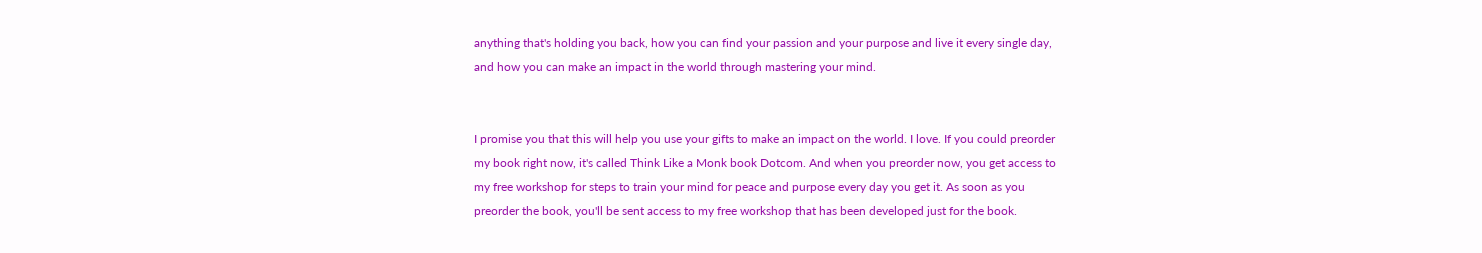anything that's holding you back, how you can find your passion and your purpose and live it every single day, and how you can make an impact in the world through mastering your mind.


I promise you that this will help you use your gifts to make an impact on the world. I love. If you could preorder my book right now, it's called Think Like a Monk book Dotcom. And when you preorder now, you get access to my free workshop for steps to train your mind for peace and purpose every day you get it. As soon as you preorder the book, you'll be sent access to my free workshop that has been developed just for the book.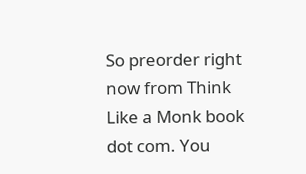So preorder right now from Think Like a Monk book dot com. You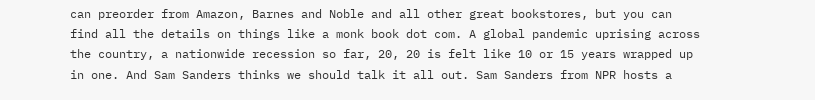can preorder from Amazon, Barnes and Noble and all other great bookstores, but you can find all the details on things like a monk book dot com. A global pandemic uprising across the country, a nationwide recession so far, 20, 20 is felt like 10 or 15 years wrapped up in one. And Sam Sanders thinks we should talk it all out. Sam Sanders from NPR hosts a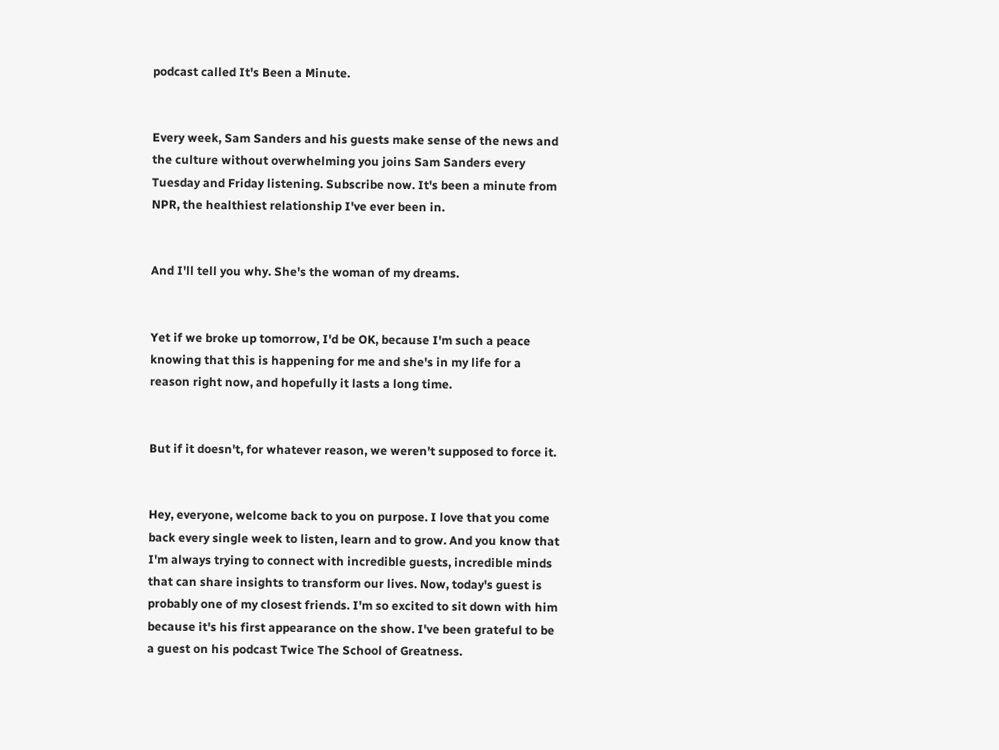podcast called It's Been a Minute.


Every week, Sam Sanders and his guests make sense of the news and the culture without overwhelming you joins Sam Sanders every Tuesday and Friday listening. Subscribe now. It's been a minute from NPR, the healthiest relationship I've ever been in.


And I'll tell you why. She's the woman of my dreams.


Yet if we broke up tomorrow, I'd be OK, because I'm such a peace knowing that this is happening for me and she's in my life for a reason right now, and hopefully it lasts a long time.


But if it doesn't, for whatever reason, we weren't supposed to force it.


Hey, everyone, welcome back to you on purpose. I love that you come back every single week to listen, learn and to grow. And you know that I'm always trying to connect with incredible guests, incredible minds that can share insights to transform our lives. Now, today's guest is probably one of my closest friends. I'm so excited to sit down with him because it's his first appearance on the show. I've been grateful to be a guest on his podcast Twice The School of Greatness.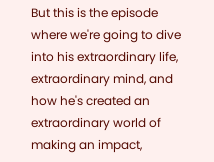But this is the episode where we're going to dive into his extraordinary life, extraordinary mind, and how he's created an extraordinary world of making an impact,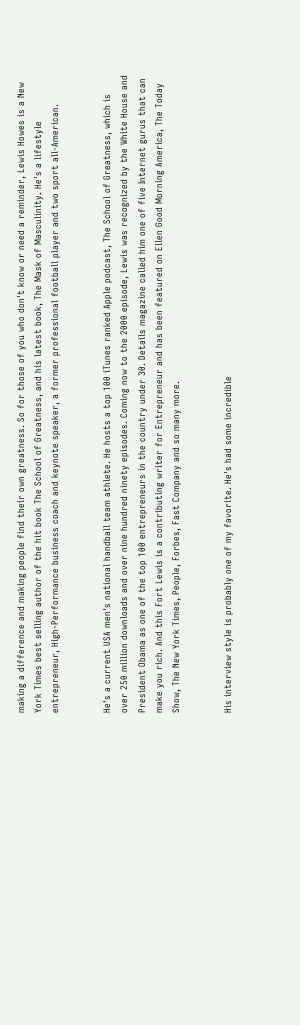making a difference and making people find their own greatness. So for those of you who don't know or need a reminder, Lewis Howes is a New York Times best selling author of the hit book The School of Greatness, and his latest book, The Mask of Masculinity. He's a lifestyle entrepreneur, High-Performance business coach and keynote speaker, a former professional football player and two sport all-American.


He's a current USA men's national handball team athlete. He hosts a top 100 iTunes ranked Apple podcast, The School of Greatness, which is over 250 million downloads and over nine hundred ninety episodes. Coming now to the 2000 episode, Lewis was recognized by the White House and President Obama as one of the top 100 entrepreneurs in the country under 30. Details magazine called him one of five Internet gurus that can make you rich. And this Fort Lewis is a contributing writer for Entrepreneur and has been featured on Ellen Good Morning America, The Today Show, The New York Times, People, Forbes, Fast Company and so many more.


His interview style is probably one of my favorite. He's had some incredible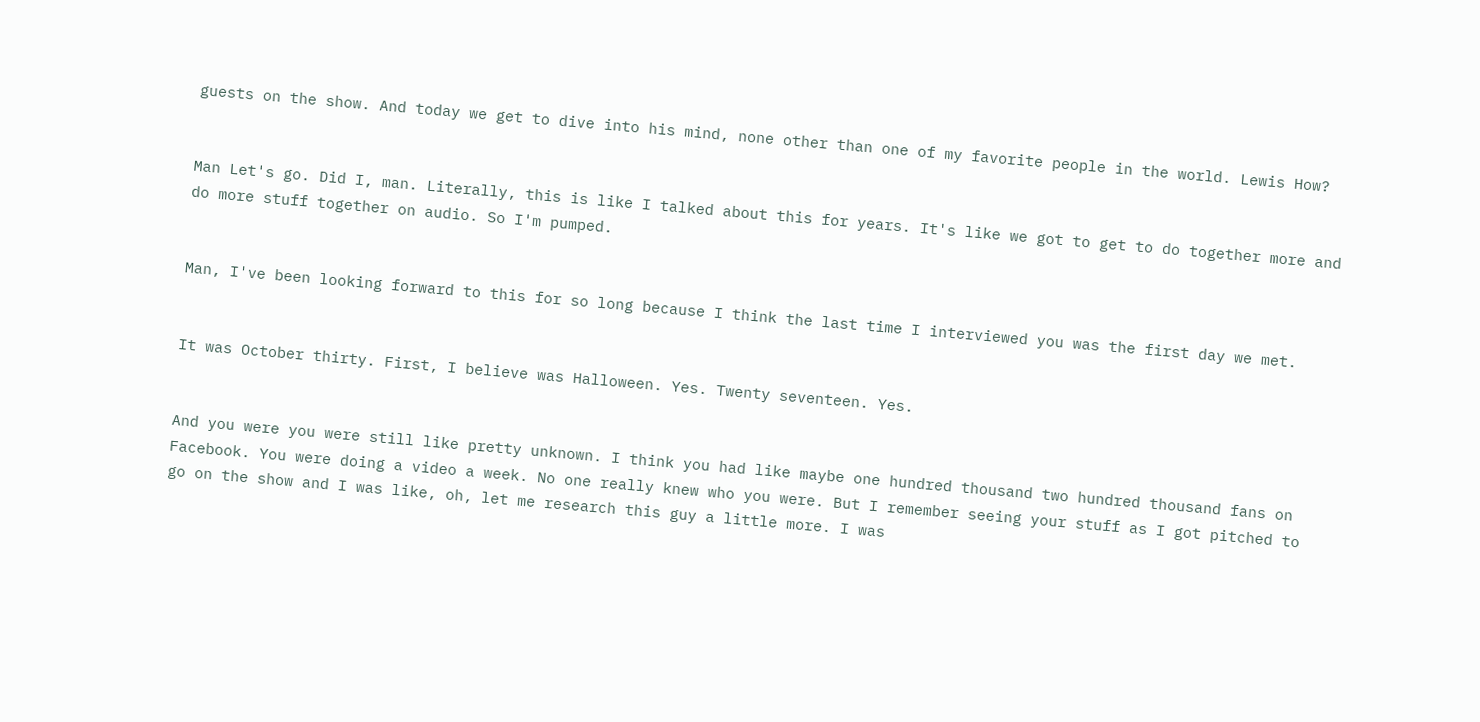guests on the show. And today we get to dive into his mind, none other than one of my favorite people in the world. Lewis How?


Man Let's go. Did I, man. Literally, this is like I talked about this for years. It's like we got to get to do together more and do more stuff together on audio. So I'm pumped.


Man, I've been looking forward to this for so long because I think the last time I interviewed you was the first day we met.


It was October thirty. First, I believe was Halloween. Yes. Twenty seventeen. Yes.


And you were you were still like pretty unknown. I think you had like maybe one hundred thousand two hundred thousand fans on Facebook. You were doing a video a week. No one really knew who you were. But I remember seeing your stuff as I got pitched to go on the show and I was like, oh, let me research this guy a little more. I was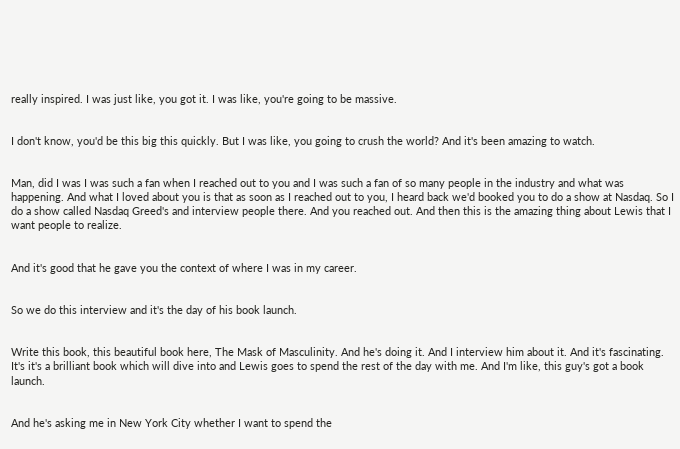really inspired. I was just like, you got it. I was like, you're going to be massive.


I don't know, you'd be this big this quickly. But I was like, you going to crush the world? And it's been amazing to watch.


Man, did I was I was such a fan when I reached out to you and I was such a fan of so many people in the industry and what was happening. And what I loved about you is that as soon as I reached out to you, I heard back we'd booked you to do a show at Nasdaq. So I do a show called Nasdaq Greed's and interview people there. And you reached out. And then this is the amazing thing about Lewis that I want people to realize.


And it's good that he gave you the context of where I was in my career.


So we do this interview and it's the day of his book launch.


Write this book, this beautiful book here, The Mask of Masculinity. And he's doing it. And I interview him about it. And it's fascinating. It's it's a brilliant book which will dive into and Lewis goes to spend the rest of the day with me. And I'm like, this guy's got a book launch.


And he's asking me in New York City whether I want to spend the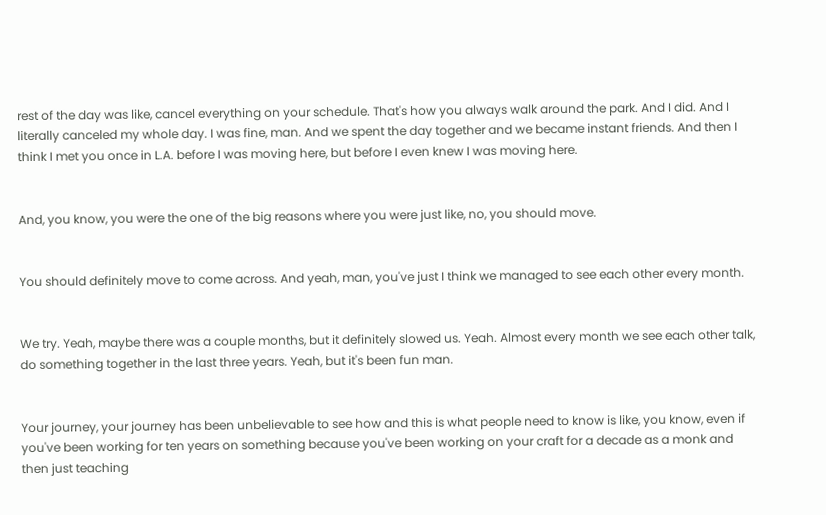rest of the day was like, cancel everything on your schedule. That's how you always walk around the park. And I did. And I literally canceled my whole day. I was fine, man. And we spent the day together and we became instant friends. And then I think I met you once in L.A. before I was moving here, but before I even knew I was moving here.


And, you know, you were the one of the big reasons where you were just like, no, you should move.


You should definitely move to come across. And yeah, man, you've just I think we managed to see each other every month.


We try. Yeah, maybe there was a couple months, but it definitely slowed us. Yeah. Almost every month we see each other talk, do something together in the last three years. Yeah, but it's been fun man.


Your journey, your journey has been unbelievable to see how and this is what people need to know is like, you know, even if you've been working for ten years on something because you've been working on your craft for a decade as a monk and then just teaching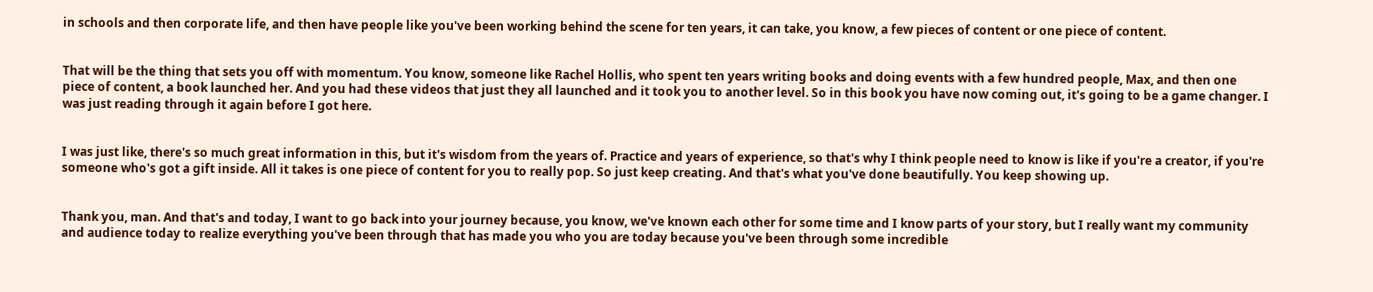in schools and then corporate life, and then have people like you've been working behind the scene for ten years, it can take, you know, a few pieces of content or one piece of content.


That will be the thing that sets you off with momentum. You know, someone like Rachel Hollis, who spent ten years writing books and doing events with a few hundred people, Max, and then one piece of content, a book launched her. And you had these videos that just they all launched and it took you to another level. So in this book you have now coming out, it's going to be a game changer. I was just reading through it again before I got here.


I was just like, there's so much great information in this, but it's wisdom from the years of. Practice and years of experience, so that's why I think people need to know is like if you're a creator, if you're someone who's got a gift inside. All it takes is one piece of content for you to really pop. So just keep creating. And that's what you've done beautifully. You keep showing up.


Thank you, man. And that's and today, I want to go back into your journey because, you know, we've known each other for some time and I know parts of your story, but I really want my community and audience today to realize everything you've been through that has made you who you are today because you've been through some incredible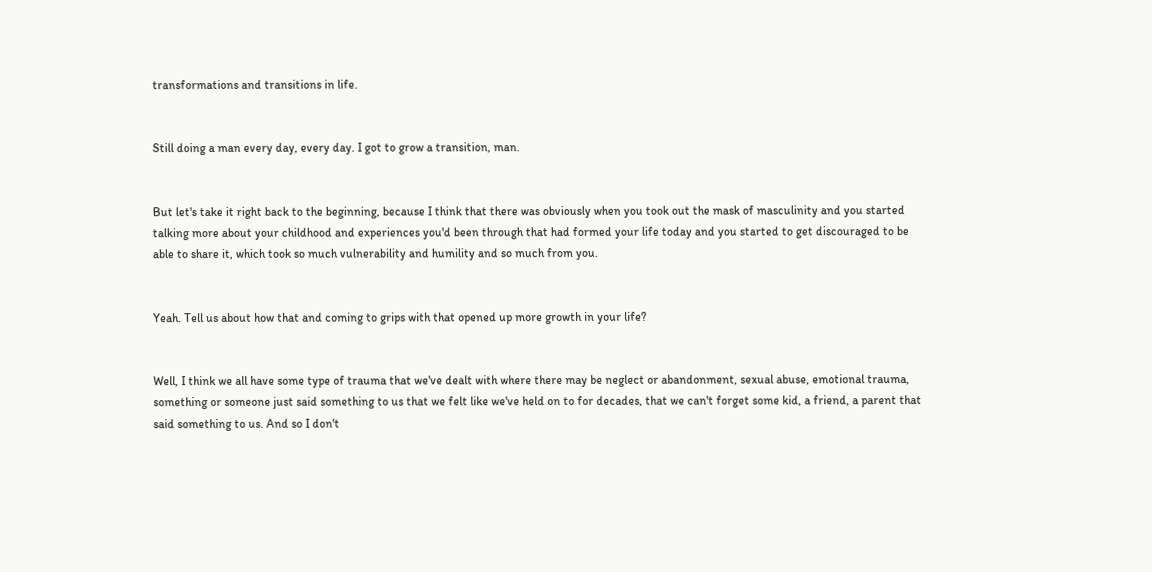transformations and transitions in life.


Still doing a man every day, every day. I got to grow a transition, man.


But let's take it right back to the beginning, because I think that there was obviously when you took out the mask of masculinity and you started talking more about your childhood and experiences you'd been through that had formed your life today and you started to get discouraged to be able to share it, which took so much vulnerability and humility and so much from you.


Yeah. Tell us about how that and coming to grips with that opened up more growth in your life?


Well, I think we all have some type of trauma that we've dealt with where there may be neglect or abandonment, sexual abuse, emotional trauma, something or someone just said something to us that we felt like we've held on to for decades, that we can't forget some kid, a friend, a parent that said something to us. And so I don't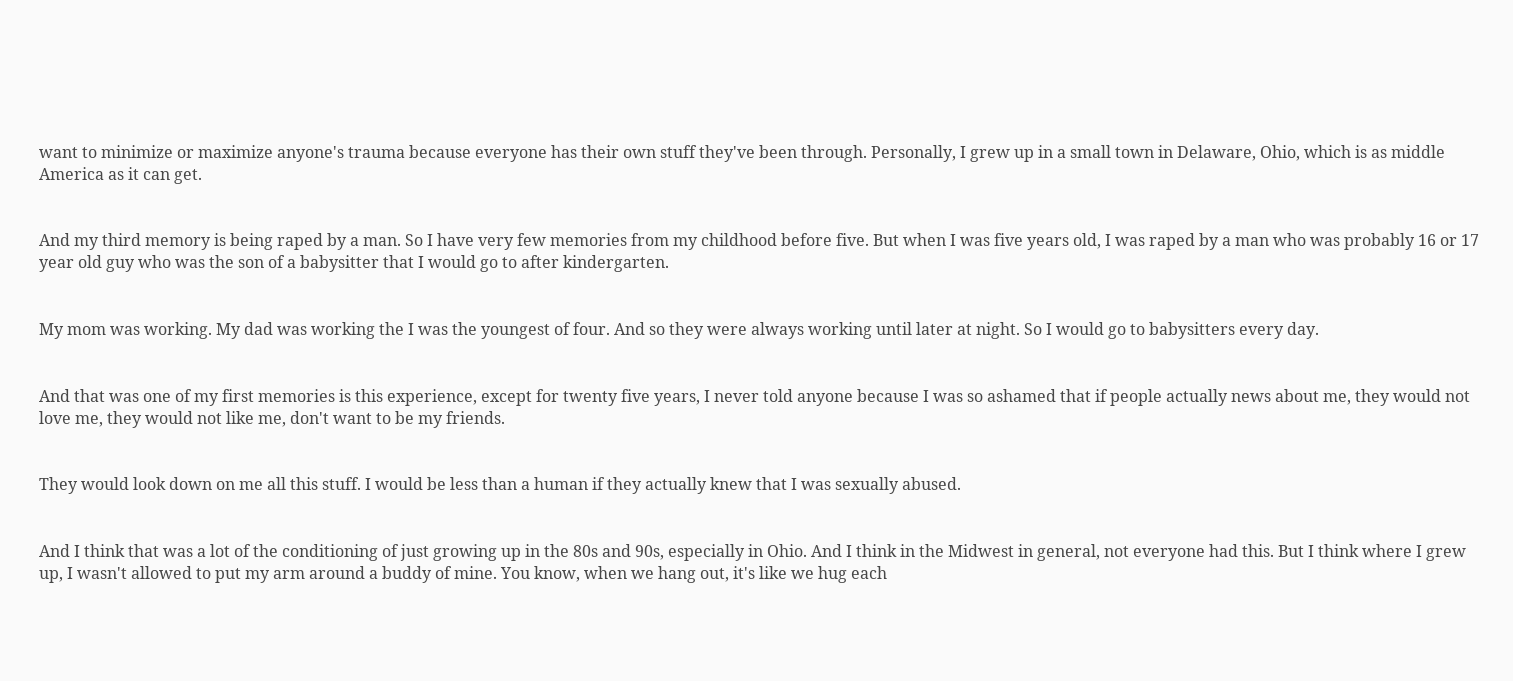want to minimize or maximize anyone's trauma because everyone has their own stuff they've been through. Personally, I grew up in a small town in Delaware, Ohio, which is as middle America as it can get.


And my third memory is being raped by a man. So I have very few memories from my childhood before five. But when I was five years old, I was raped by a man who was probably 16 or 17 year old guy who was the son of a babysitter that I would go to after kindergarten.


My mom was working. My dad was working the I was the youngest of four. And so they were always working until later at night. So I would go to babysitters every day.


And that was one of my first memories is this experience, except for twenty five years, I never told anyone because I was so ashamed that if people actually news about me, they would not love me, they would not like me, don't want to be my friends.


They would look down on me all this stuff. I would be less than a human if they actually knew that I was sexually abused.


And I think that was a lot of the conditioning of just growing up in the 80s and 90s, especially in Ohio. And I think in the Midwest in general, not everyone had this. But I think where I grew up, I wasn't allowed to put my arm around a buddy of mine. You know, when we hang out, it's like we hug each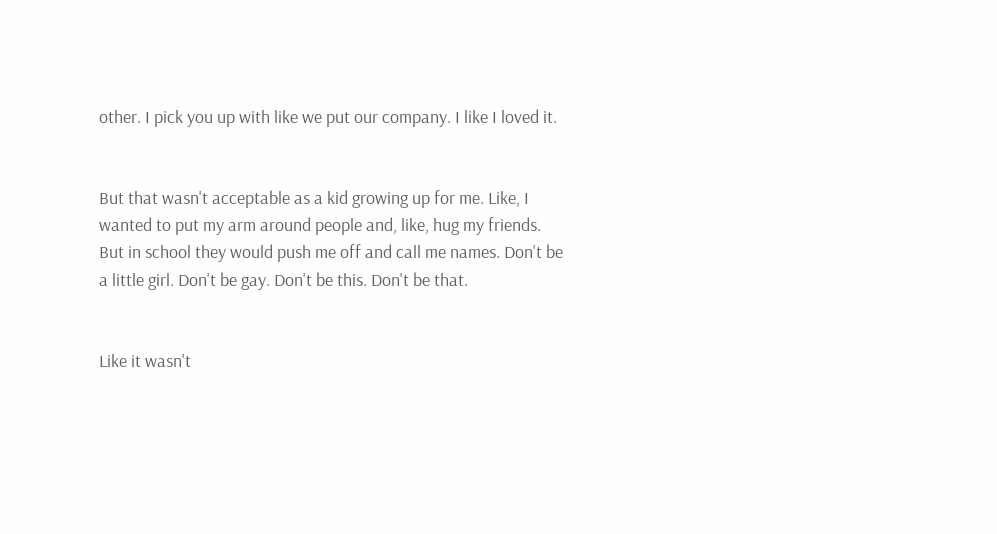other. I pick you up with like we put our company. I like I loved it.


But that wasn't acceptable as a kid growing up for me. Like, I wanted to put my arm around people and, like, hug my friends. But in school they would push me off and call me names. Don't be a little girl. Don't be gay. Don't be this. Don't be that.


Like it wasn't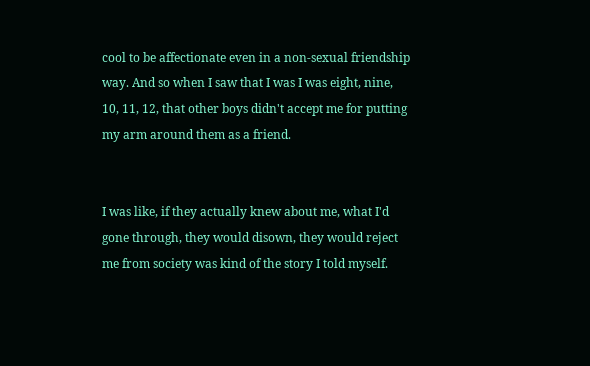cool to be affectionate even in a non-sexual friendship way. And so when I saw that I was I was eight, nine, 10, 11, 12, that other boys didn't accept me for putting my arm around them as a friend.


I was like, if they actually knew about me, what I'd gone through, they would disown, they would reject me from society was kind of the story I told myself.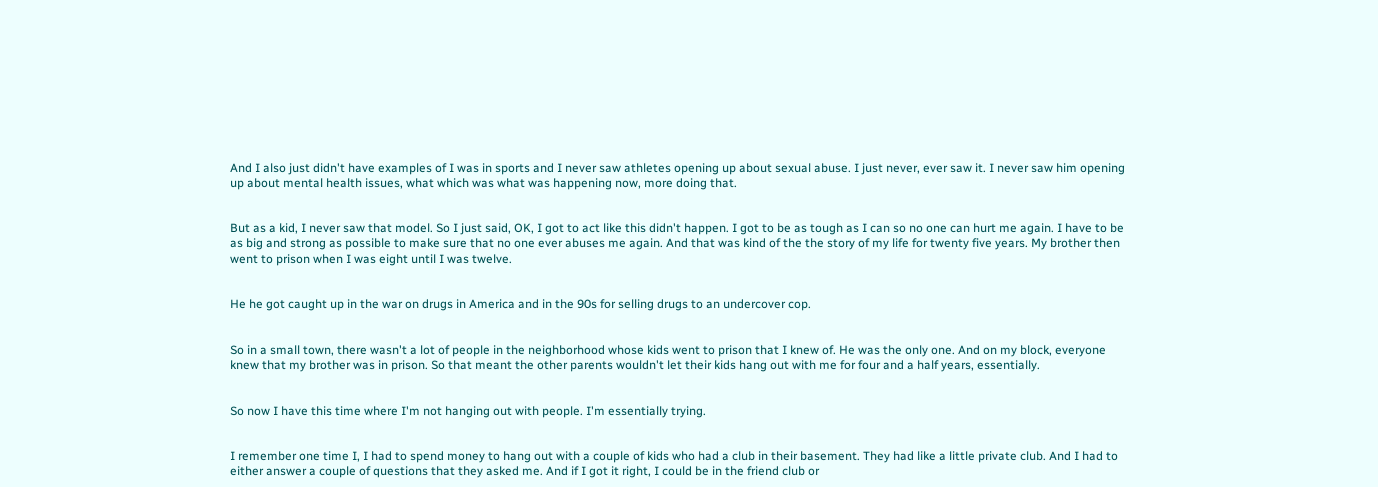And I also just didn't have examples of I was in sports and I never saw athletes opening up about sexual abuse. I just never, ever saw it. I never saw him opening up about mental health issues, what which was what was happening now, more doing that.


But as a kid, I never saw that model. So I just said, OK, I got to act like this didn't happen. I got to be as tough as I can so no one can hurt me again. I have to be as big and strong as possible to make sure that no one ever abuses me again. And that was kind of the the story of my life for twenty five years. My brother then went to prison when I was eight until I was twelve.


He he got caught up in the war on drugs in America and in the 90s for selling drugs to an undercover cop.


So in a small town, there wasn't a lot of people in the neighborhood whose kids went to prison that I knew of. He was the only one. And on my block, everyone knew that my brother was in prison. So that meant the other parents wouldn't let their kids hang out with me for four and a half years, essentially.


So now I have this time where I'm not hanging out with people. I'm essentially trying.


I remember one time I, I had to spend money to hang out with a couple of kids who had a club in their basement. They had like a little private club. And I had to either answer a couple of questions that they asked me. And if I got it right, I could be in the friend club or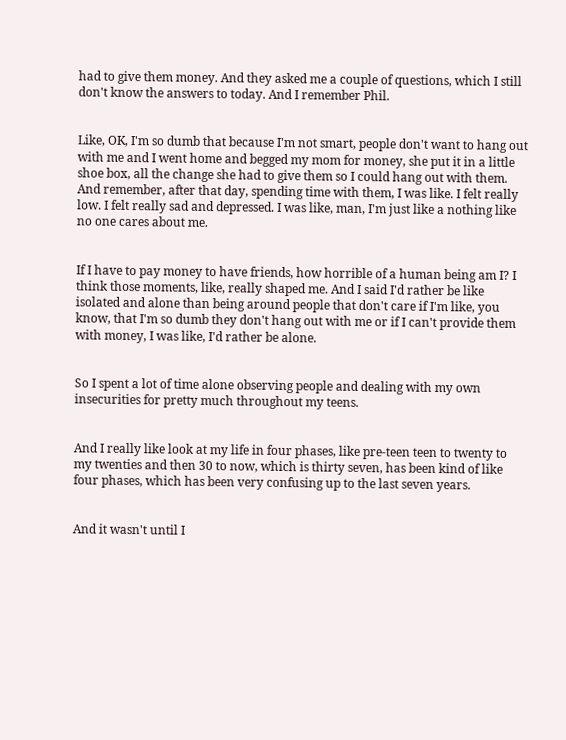had to give them money. And they asked me a couple of questions, which I still don't know the answers to today. And I remember Phil.


Like, OK, I'm so dumb that because I'm not smart, people don't want to hang out with me and I went home and begged my mom for money, she put it in a little shoe box, all the change she had to give them so I could hang out with them. And remember, after that day, spending time with them, I was like. I felt really low. I felt really sad and depressed. I was like, man, I'm just like a nothing like no one cares about me.


If I have to pay money to have friends, how horrible of a human being am I? I think those moments, like, really shaped me. And I said I'd rather be like isolated and alone than being around people that don't care if I'm like, you know, that I'm so dumb they don't hang out with me or if I can't provide them with money, I was like, I'd rather be alone.


So I spent a lot of time alone observing people and dealing with my own insecurities for pretty much throughout my teens.


And I really like look at my life in four phases, like pre-teen teen to twenty to my twenties and then 30 to now, which is thirty seven, has been kind of like four phases, which has been very confusing up to the last seven years.


And it wasn't until I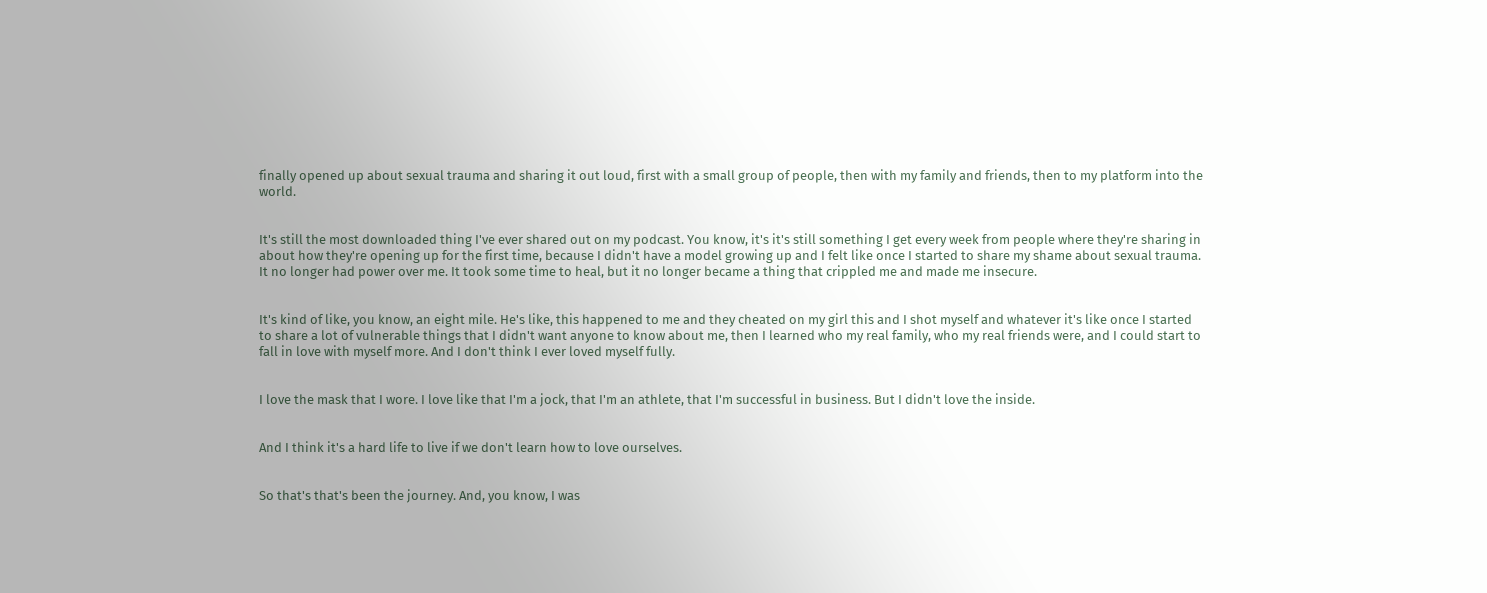finally opened up about sexual trauma and sharing it out loud, first with a small group of people, then with my family and friends, then to my platform into the world.


It's still the most downloaded thing I've ever shared out on my podcast. You know, it's it's still something I get every week from people where they're sharing in about how they're opening up for the first time, because I didn't have a model growing up and I felt like once I started to share my shame about sexual trauma. It no longer had power over me. It took some time to heal, but it no longer became a thing that crippled me and made me insecure.


It's kind of like, you know, an eight mile. He's like, this happened to me and they cheated on my girl this and I shot myself and whatever it's like once I started to share a lot of vulnerable things that I didn't want anyone to know about me, then I learned who my real family, who my real friends were, and I could start to fall in love with myself more. And I don't think I ever loved myself fully.


I love the mask that I wore. I love like that I'm a jock, that I'm an athlete, that I'm successful in business. But I didn't love the inside.


And I think it's a hard life to live if we don't learn how to love ourselves.


So that's that's been the journey. And, you know, I was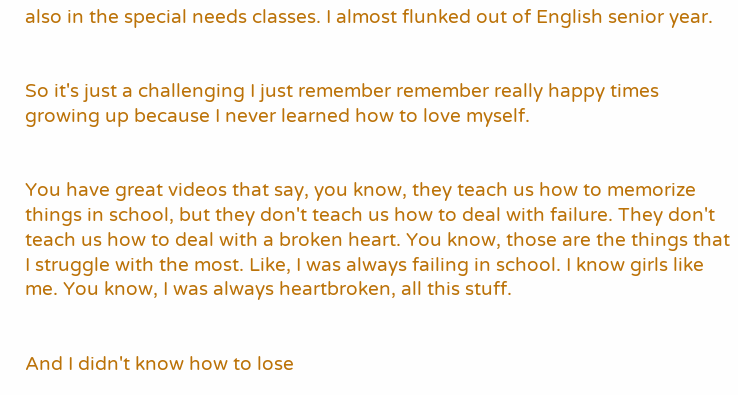also in the special needs classes. I almost flunked out of English senior year.


So it's just a challenging I just remember remember really happy times growing up because I never learned how to love myself.


You have great videos that say, you know, they teach us how to memorize things in school, but they don't teach us how to deal with failure. They don't teach us how to deal with a broken heart. You know, those are the things that I struggle with the most. Like, I was always failing in school. I know girls like me. You know, I was always heartbroken, all this stuff.


And I didn't know how to lose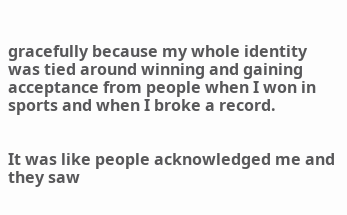gracefully because my whole identity was tied around winning and gaining acceptance from people when I won in sports and when I broke a record.


It was like people acknowledged me and they saw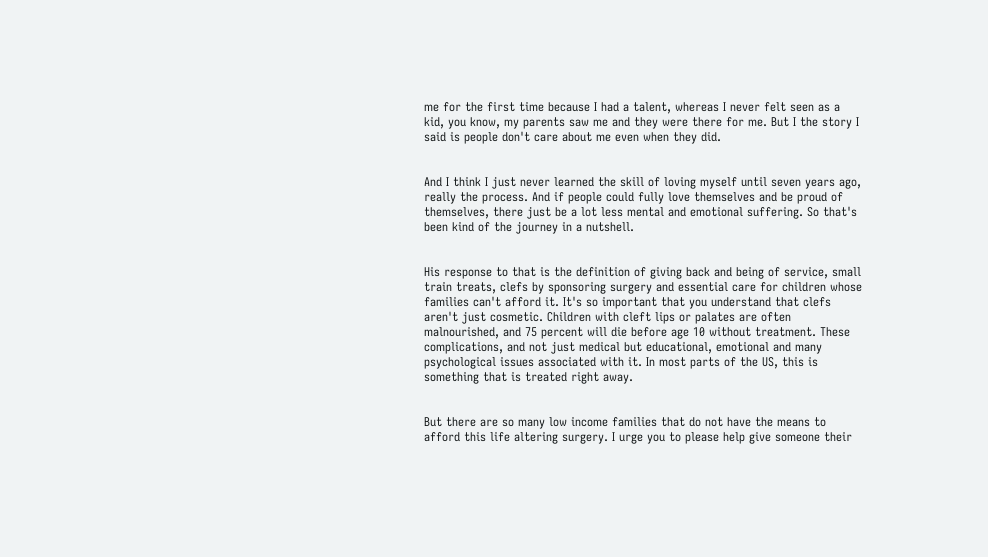me for the first time because I had a talent, whereas I never felt seen as a kid, you know, my parents saw me and they were there for me. But I the story I said is people don't care about me even when they did.


And I think I just never learned the skill of loving myself until seven years ago, really the process. And if people could fully love themselves and be proud of themselves, there just be a lot less mental and emotional suffering. So that's been kind of the journey in a nutshell.


His response to that is the definition of giving back and being of service, small train treats, clefs by sponsoring surgery and essential care for children whose families can't afford it. It's so important that you understand that clefs aren't just cosmetic. Children with cleft lips or palates are often malnourished, and 75 percent will die before age 10 without treatment. These complications, and not just medical but educational, emotional and many psychological issues associated with it. In most parts of the US, this is something that is treated right away.


But there are so many low income families that do not have the means to afford this life altering surgery. I urge you to please help give someone their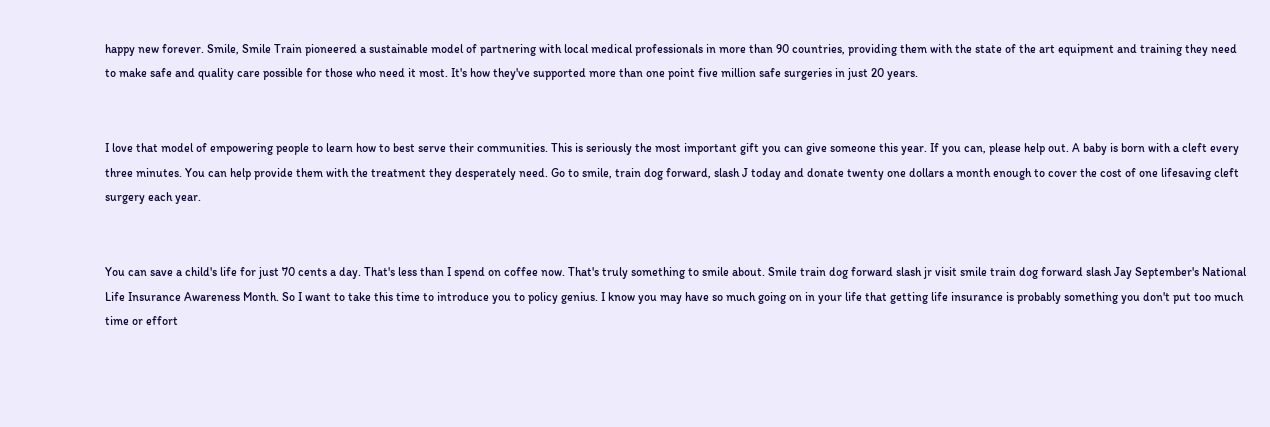happy new forever. Smile, Smile Train pioneered a sustainable model of partnering with local medical professionals in more than 90 countries, providing them with the state of the art equipment and training they need to make safe and quality care possible for those who need it most. It's how they've supported more than one point five million safe surgeries in just 20 years.


I love that model of empowering people to learn how to best serve their communities. This is seriously the most important gift you can give someone this year. If you can, please help out. A baby is born with a cleft every three minutes. You can help provide them with the treatment they desperately need. Go to smile, train dog forward, slash J today and donate twenty one dollars a month enough to cover the cost of one lifesaving cleft surgery each year.


You can save a child's life for just 70 cents a day. That's less than I spend on coffee now. That's truly something to smile about. Smile train dog forward slash jr visit smile train dog forward slash Jay September's National Life Insurance Awareness Month. So I want to take this time to introduce you to policy genius. I know you may have so much going on in your life that getting life insurance is probably something you don't put too much time or effort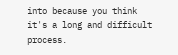into because you think it's a long and difficult process.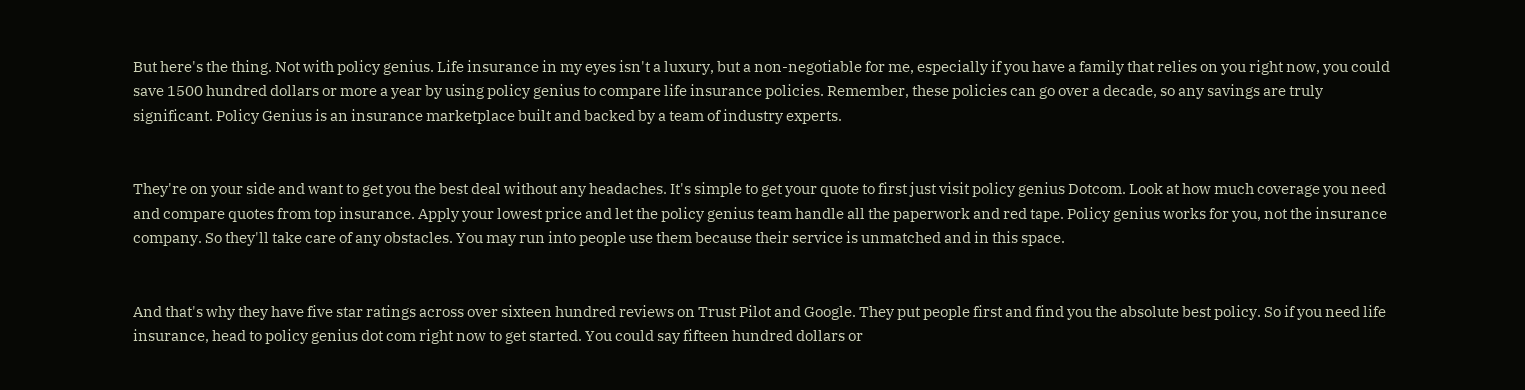But here's the thing. Not with policy genius. Life insurance in my eyes isn't a luxury, but a non-negotiable for me, especially if you have a family that relies on you right now, you could save 1500 hundred dollars or more a year by using policy genius to compare life insurance policies. Remember, these policies can go over a decade, so any savings are truly significant. Policy Genius is an insurance marketplace built and backed by a team of industry experts.


They're on your side and want to get you the best deal without any headaches. It's simple to get your quote to first just visit policy genius Dotcom. Look at how much coverage you need and compare quotes from top insurance. Apply your lowest price and let the policy genius team handle all the paperwork and red tape. Policy genius works for you, not the insurance company. So they'll take care of any obstacles. You may run into people use them because their service is unmatched and in this space.


And that's why they have five star ratings across over sixteen hundred reviews on Trust Pilot and Google. They put people first and find you the absolute best policy. So if you need life insurance, head to policy genius dot com right now to get started. You could say fifteen hundred dollars or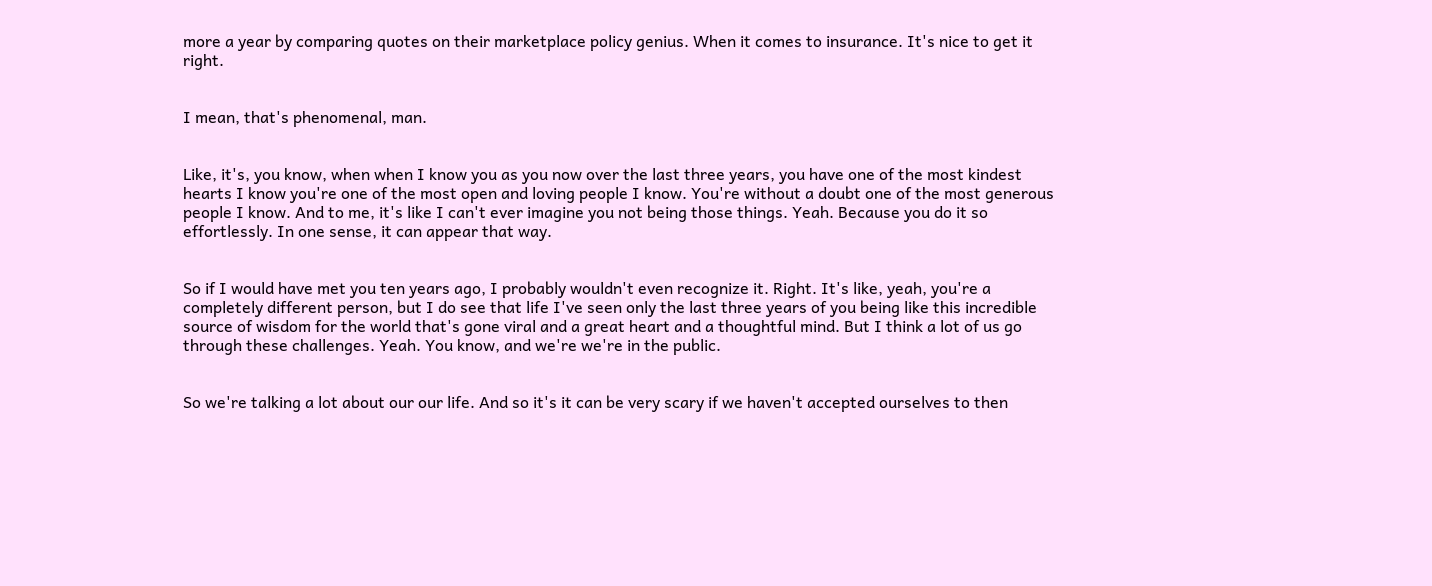more a year by comparing quotes on their marketplace policy genius. When it comes to insurance. It's nice to get it right.


I mean, that's phenomenal, man.


Like, it's, you know, when when I know you as you now over the last three years, you have one of the most kindest hearts I know you're one of the most open and loving people I know. You're without a doubt one of the most generous people I know. And to me, it's like I can't ever imagine you not being those things. Yeah. Because you do it so effortlessly. In one sense, it can appear that way.


So if I would have met you ten years ago, I probably wouldn't even recognize it. Right. It's like, yeah, you're a completely different person, but I do see that life I've seen only the last three years of you being like this incredible source of wisdom for the world that's gone viral and a great heart and a thoughtful mind. But I think a lot of us go through these challenges. Yeah. You know, and we're we're in the public.


So we're talking a lot about our our life. And so it's it can be very scary if we haven't accepted ourselves to then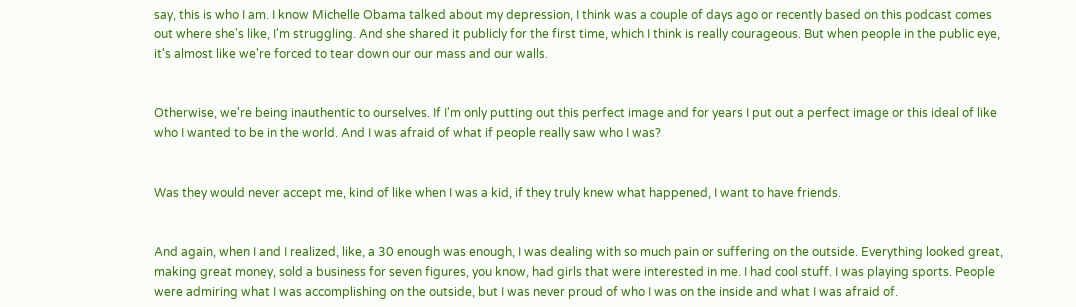say, this is who I am. I know Michelle Obama talked about my depression, I think was a couple of days ago or recently based on this podcast comes out where she's like, I'm struggling. And she shared it publicly for the first time, which I think is really courageous. But when people in the public eye, it's almost like we're forced to tear down our our mass and our walls.


Otherwise, we're being inauthentic to ourselves. If I'm only putting out this perfect image and for years I put out a perfect image or this ideal of like who I wanted to be in the world. And I was afraid of what if people really saw who I was?


Was they would never accept me, kind of like when I was a kid, if they truly knew what happened, I want to have friends.


And again, when I and I realized, like, a 30 enough was enough, I was dealing with so much pain or suffering on the outside. Everything looked great, making great money, sold a business for seven figures, you know, had girls that were interested in me. I had cool stuff. I was playing sports. People were admiring what I was accomplishing on the outside, but I was never proud of who I was on the inside and what I was afraid of.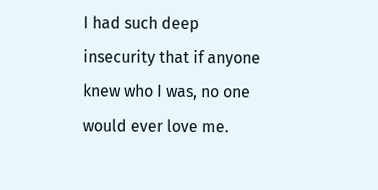I had such deep insecurity that if anyone knew who I was, no one would ever love me.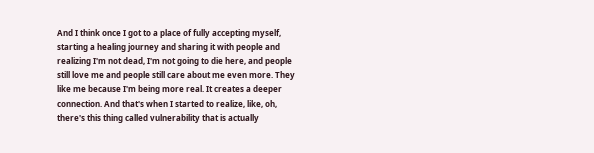And I think once I got to a place of fully accepting myself, starting a healing journey and sharing it with people and realizing I'm not dead, I'm not going to die here, and people still love me and people still care about me even more. They like me because I'm being more real. It creates a deeper connection. And that's when I started to realize, like, oh, there's this thing called vulnerability that is actually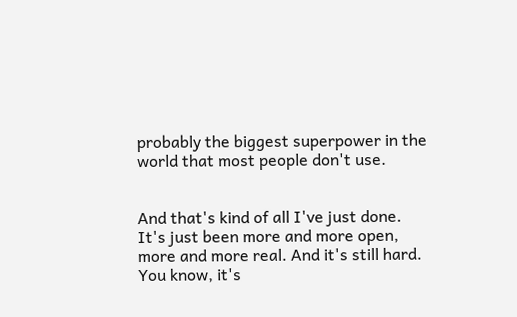probably the biggest superpower in the world that most people don't use.


And that's kind of all I've just done. It's just been more and more open, more and more real. And it's still hard. You know, it's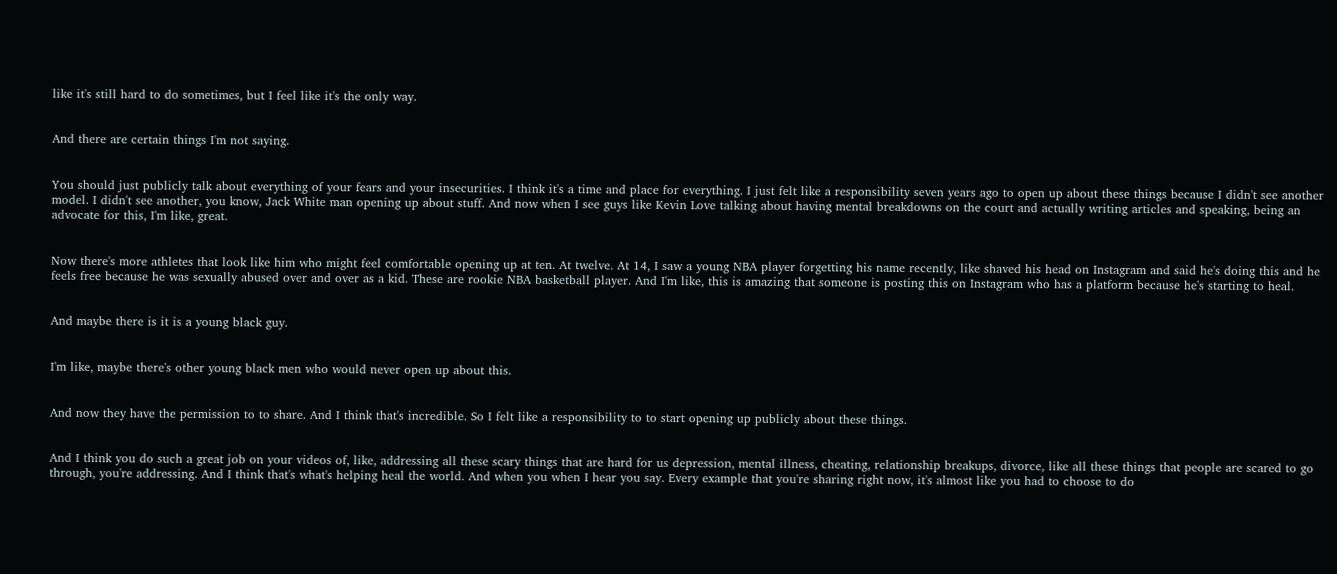like it's still hard to do sometimes, but I feel like it's the only way.


And there are certain things I'm not saying.


You should just publicly talk about everything of your fears and your insecurities. I think it's a time and place for everything. I just felt like a responsibility seven years ago to open up about these things because I didn't see another model. I didn't see another, you know, Jack White man opening up about stuff. And now when I see guys like Kevin Love talking about having mental breakdowns on the court and actually writing articles and speaking, being an advocate for this, I'm like, great.


Now there's more athletes that look like him who might feel comfortable opening up at ten. At twelve. At 14, I saw a young NBA player forgetting his name recently, like shaved his head on Instagram and said he's doing this and he feels free because he was sexually abused over and over as a kid. These are rookie NBA basketball player. And I'm like, this is amazing that someone is posting this on Instagram who has a platform because he's starting to heal.


And maybe there is it is a young black guy.


I'm like, maybe there's other young black men who would never open up about this.


And now they have the permission to to share. And I think that's incredible. So I felt like a responsibility to to start opening up publicly about these things.


And I think you do such a great job on your videos of, like, addressing all these scary things that are hard for us depression, mental illness, cheating, relationship breakups, divorce, like all these things that people are scared to go through, you're addressing. And I think that's what's helping heal the world. And when you when I hear you say. Every example that you're sharing right now, it's almost like you had to choose to do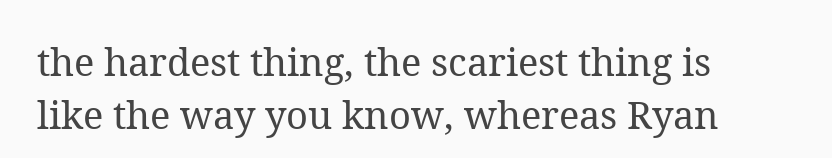the hardest thing, the scariest thing is like the way you know, whereas Ryan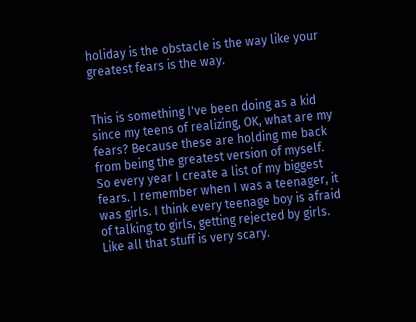holiday is the obstacle is the way like your greatest fears is the way.


This is something I've been doing as a kid since my teens of realizing, OK, what are my fears? Because these are holding me back from being the greatest version of myself. So every year I create a list of my biggest fears. I remember when I was a teenager, it was girls. I think every teenage boy is afraid of talking to girls, getting rejected by girls. Like all that stuff is very scary.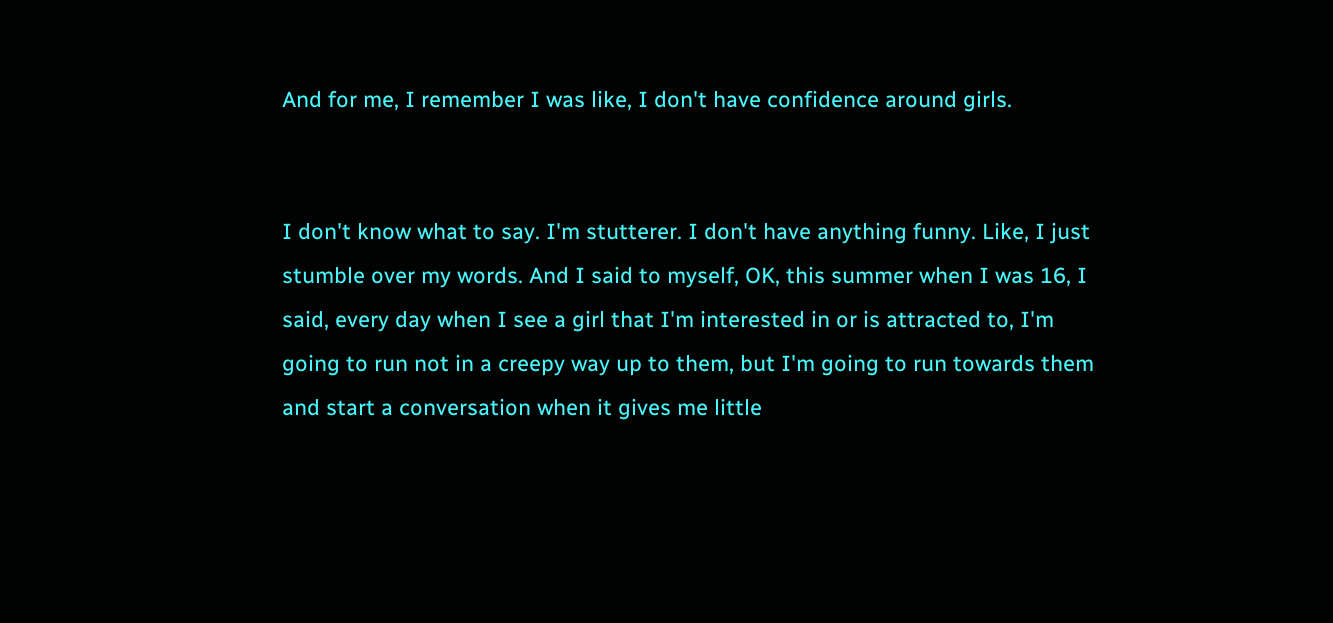And for me, I remember I was like, I don't have confidence around girls.


I don't know what to say. I'm stutterer. I don't have anything funny. Like, I just stumble over my words. And I said to myself, OK, this summer when I was 16, I said, every day when I see a girl that I'm interested in or is attracted to, I'm going to run not in a creepy way up to them, but I'm going to run towards them and start a conversation when it gives me little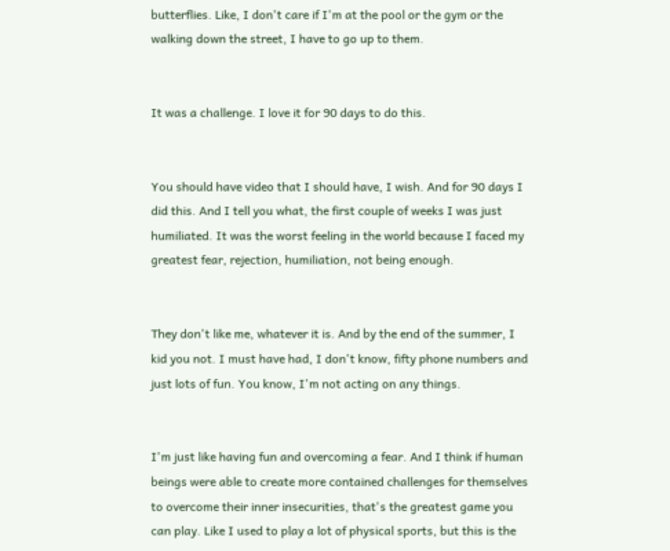butterflies. Like, I don't care if I'm at the pool or the gym or the walking down the street, I have to go up to them.


It was a challenge. I love it for 90 days to do this.


You should have video that I should have, I wish. And for 90 days I did this. And I tell you what, the first couple of weeks I was just humiliated. It was the worst feeling in the world because I faced my greatest fear, rejection, humiliation, not being enough.


They don't like me, whatever it is. And by the end of the summer, I kid you not. I must have had, I don't know, fifty phone numbers and just lots of fun. You know, I'm not acting on any things.


I'm just like having fun and overcoming a fear. And I think if human beings were able to create more contained challenges for themselves to overcome their inner insecurities, that's the greatest game you can play. Like I used to play a lot of physical sports, but this is the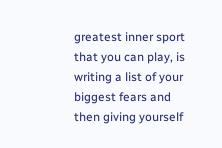greatest inner sport that you can play, is writing a list of your biggest fears and then giving yourself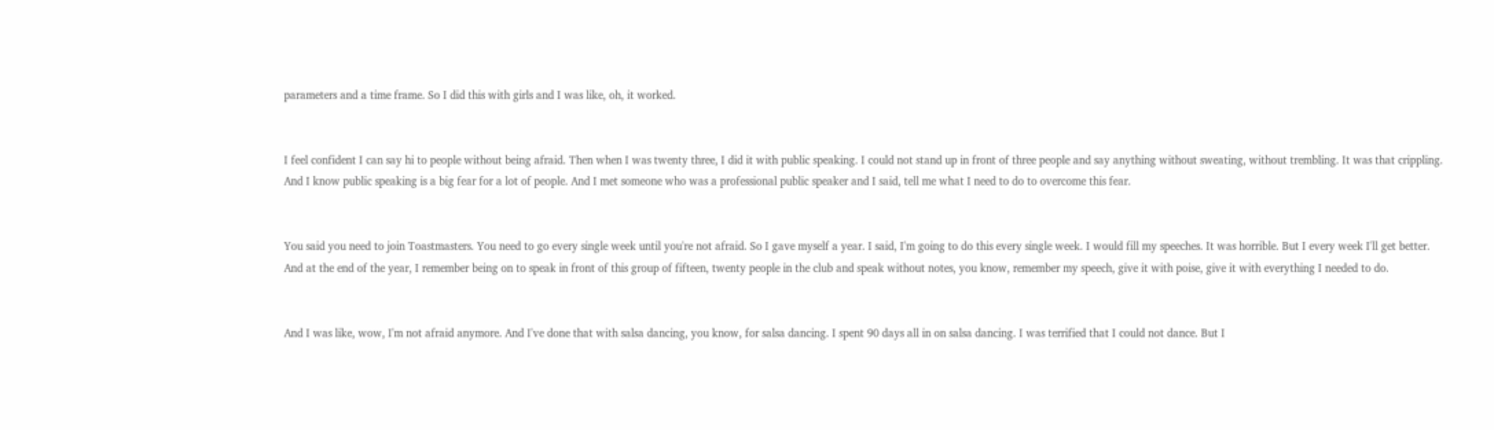parameters and a time frame. So I did this with girls and I was like, oh, it worked.


I feel confident I can say hi to people without being afraid. Then when I was twenty three, I did it with public speaking. I could not stand up in front of three people and say anything without sweating, without trembling. It was that crippling. And I know public speaking is a big fear for a lot of people. And I met someone who was a professional public speaker and I said, tell me what I need to do to overcome this fear.


You said you need to join Toastmasters. You need to go every single week until you're not afraid. So I gave myself a year. I said, I'm going to do this every single week. I would fill my speeches. It was horrible. But I every week I'll get better. And at the end of the year, I remember being on to speak in front of this group of fifteen, twenty people in the club and speak without notes, you know, remember my speech, give it with poise, give it with everything I needed to do.


And I was like, wow, I'm not afraid anymore. And I've done that with salsa dancing, you know, for salsa dancing. I spent 90 days all in on salsa dancing. I was terrified that I could not dance. But I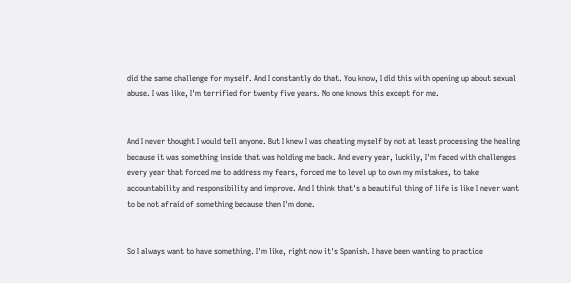did the same challenge for myself. And I constantly do that. You know, I did this with opening up about sexual abuse. I was like, I'm terrified for twenty five years. No one knows this except for me.


And I never thought I would tell anyone. But I knew I was cheating myself by not at least processing the healing because it was something inside that was holding me back. And every year, luckily, I'm faced with challenges every year that forced me to address my fears, forced me to level up to own my mistakes, to take accountability and responsibility and improve. And I think that's a beautiful thing of life is like I never want to be not afraid of something because then I'm done.


So I always want to have something. I'm like, right now it's Spanish. I have been wanting to practice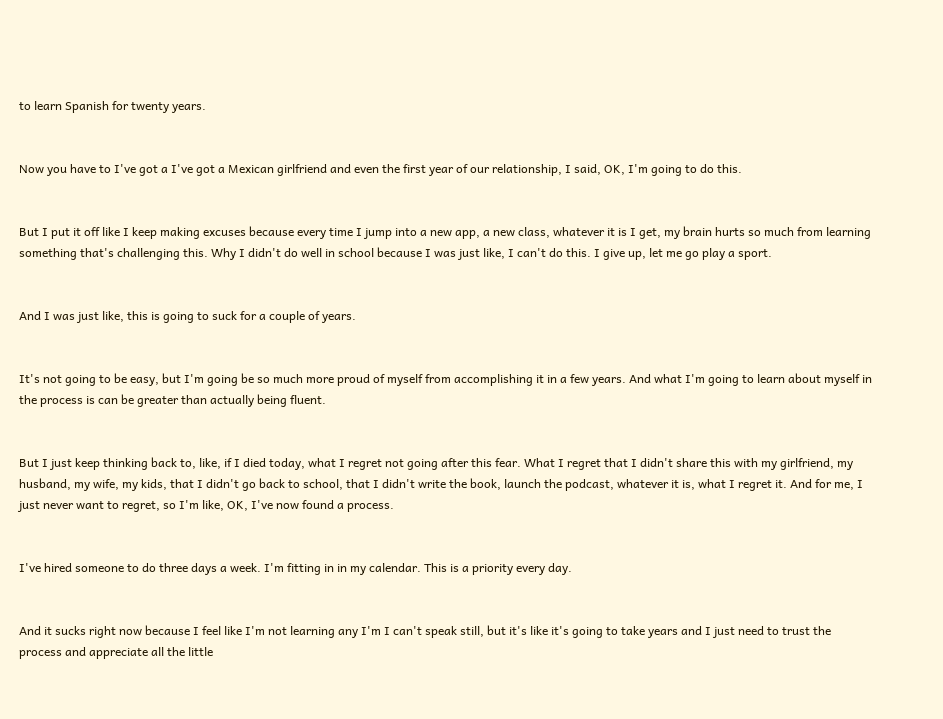to learn Spanish for twenty years.


Now you have to I've got a I've got a Mexican girlfriend and even the first year of our relationship, I said, OK, I'm going to do this.


But I put it off like I keep making excuses because every time I jump into a new app, a new class, whatever it is I get, my brain hurts so much from learning something that's challenging this. Why I didn't do well in school because I was just like, I can't do this. I give up, let me go play a sport.


And I was just like, this is going to suck for a couple of years.


It's not going to be easy, but I'm going be so much more proud of myself from accomplishing it in a few years. And what I'm going to learn about myself in the process is can be greater than actually being fluent.


But I just keep thinking back to, like, if I died today, what I regret not going after this fear. What I regret that I didn't share this with my girlfriend, my husband, my wife, my kids, that I didn't go back to school, that I didn't write the book, launch the podcast, whatever it is, what I regret it. And for me, I just never want to regret, so I'm like, OK, I've now found a process.


I've hired someone to do three days a week. I'm fitting in in my calendar. This is a priority every day.


And it sucks right now because I feel like I'm not learning any I'm I can't speak still, but it's like it's going to take years and I just need to trust the process and appreciate all the little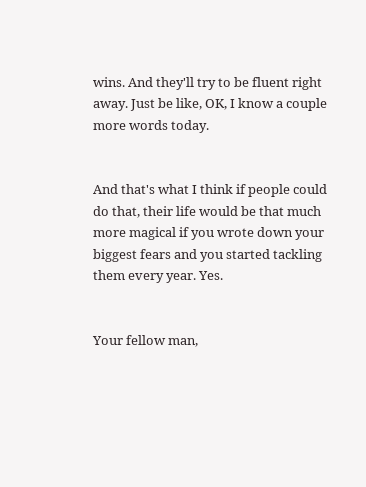wins. And they'll try to be fluent right away. Just be like, OK, I know a couple more words today.


And that's what I think if people could do that, their life would be that much more magical if you wrote down your biggest fears and you started tackling them every year. Yes.


Your fellow man,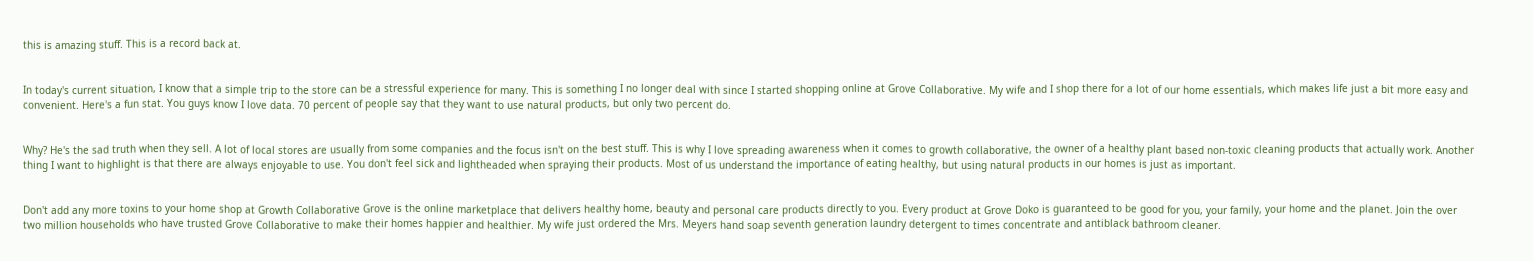this is amazing stuff. This is a record back at.


In today's current situation, I know that a simple trip to the store can be a stressful experience for many. This is something I no longer deal with since I started shopping online at Grove Collaborative. My wife and I shop there for a lot of our home essentials, which makes life just a bit more easy and convenient. Here's a fun stat. You guys know I love data. 70 percent of people say that they want to use natural products, but only two percent do.


Why? He's the sad truth when they sell. A lot of local stores are usually from some companies and the focus isn't on the best stuff. This is why I love spreading awareness when it comes to growth collaborative, the owner of a healthy plant based non-toxic cleaning products that actually work. Another thing I want to highlight is that there are always enjoyable to use. You don't feel sick and lightheaded when spraying their products. Most of us understand the importance of eating healthy, but using natural products in our homes is just as important.


Don't add any more toxins to your home shop at Growth Collaborative Grove is the online marketplace that delivers healthy home, beauty and personal care products directly to you. Every product at Grove Doko is guaranteed to be good for you, your family, your home and the planet. Join the over two million households who have trusted Grove Collaborative to make their homes happier and healthier. My wife just ordered the Mrs. Meyers hand soap seventh generation laundry detergent to times concentrate and antiblack bathroom cleaner.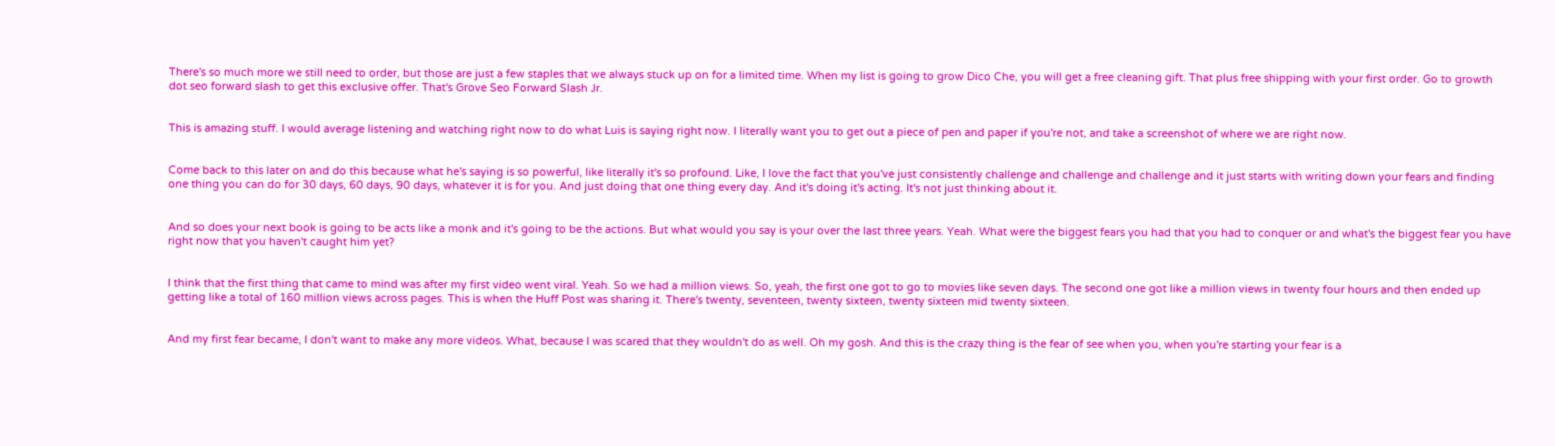There's so much more we still need to order, but those are just a few staples that we always stuck up on for a limited time. When my list is going to grow Dico Che, you will get a free cleaning gift. That plus free shipping with your first order. Go to growth dot seo forward slash to get this exclusive offer. That's Grove Seo Forward Slash Jr.


This is amazing stuff. I would average listening and watching right now to do what Luis is saying right now. I literally want you to get out a piece of pen and paper if you're not, and take a screenshot of where we are right now.


Come back to this later on and do this because what he's saying is so powerful, like literally it's so profound. Like, I love the fact that you've just consistently challenge and challenge and challenge and it just starts with writing down your fears and finding one thing you can do for 30 days, 60 days, 90 days, whatever it is for you. And just doing that one thing every day. And it's doing it's acting. It's not just thinking about it.


And so does your next book is going to be acts like a monk and it's going to be the actions. But what would you say is your over the last three years. Yeah. What were the biggest fears you had that you had to conquer or and what's the biggest fear you have right now that you haven't caught him yet?


I think that the first thing that came to mind was after my first video went viral. Yeah. So we had a million views. So, yeah, the first one got to go to movies like seven days. The second one got like a million views in twenty four hours and then ended up getting like a total of 160 million views across pages. This is when the Huff Post was sharing it. There's twenty, seventeen, twenty sixteen, twenty sixteen mid twenty sixteen.


And my first fear became, I don't want to make any more videos. What, because I was scared that they wouldn't do as well. Oh my gosh. And this is the crazy thing is the fear of see when you, when you're starting your fear is a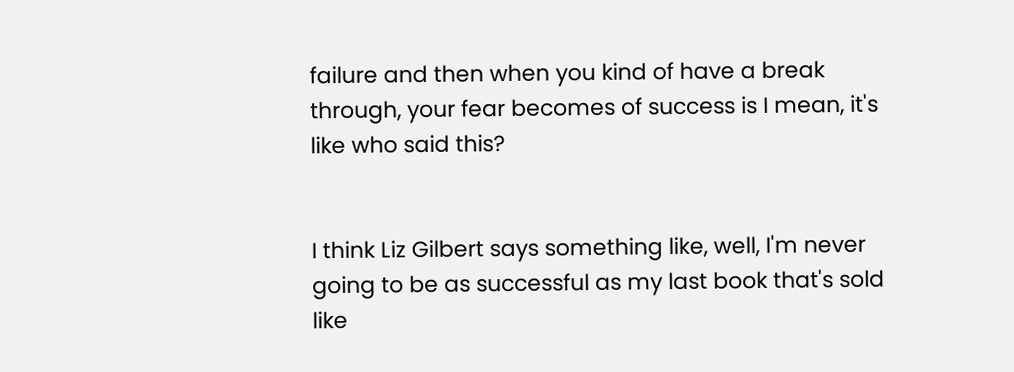failure and then when you kind of have a break through, your fear becomes of success is I mean, it's like who said this?


I think Liz Gilbert says something like, well, I'm never going to be as successful as my last book that's sold like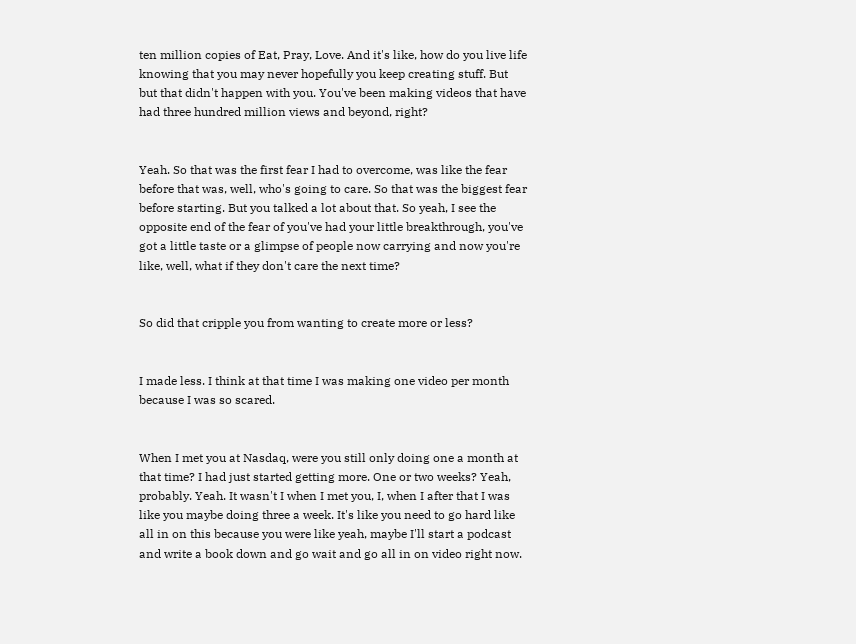ten million copies of Eat, Pray, Love. And it's like, how do you live life knowing that you may never hopefully you keep creating stuff. But but that didn't happen with you. You've been making videos that have had three hundred million views and beyond, right?


Yeah. So that was the first fear I had to overcome, was like the fear before that was, well, who's going to care. So that was the biggest fear before starting. But you talked a lot about that. So yeah, I see the opposite end of the fear of you've had your little breakthrough, you've got a little taste or a glimpse of people now carrying and now you're like, well, what if they don't care the next time?


So did that cripple you from wanting to create more or less?


I made less. I think at that time I was making one video per month because I was so scared.


When I met you at Nasdaq, were you still only doing one a month at that time? I had just started getting more. One or two weeks? Yeah, probably. Yeah. It wasn't I when I met you, I, when I after that I was like you maybe doing three a week. It's like you need to go hard like all in on this because you were like yeah, maybe I'll start a podcast and write a book down and go wait and go all in on video right now.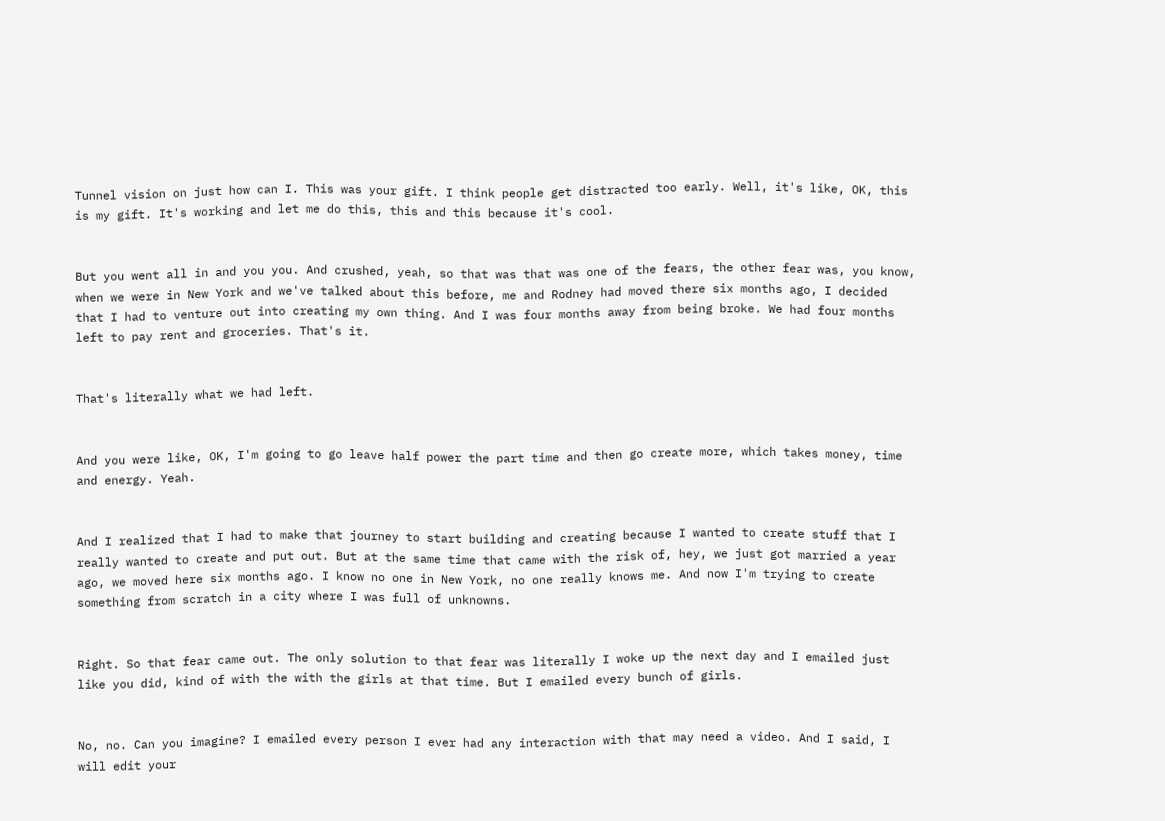Tunnel vision on just how can I. This was your gift. I think people get distracted too early. Well, it's like, OK, this is my gift. It's working and let me do this, this and this because it's cool.


But you went all in and you you. And crushed, yeah, so that was that was one of the fears, the other fear was, you know, when we were in New York and we've talked about this before, me and Rodney had moved there six months ago, I decided that I had to venture out into creating my own thing. And I was four months away from being broke. We had four months left to pay rent and groceries. That's it.


That's literally what we had left.


And you were like, OK, I'm going to go leave half power the part time and then go create more, which takes money, time and energy. Yeah.


And I realized that I had to make that journey to start building and creating because I wanted to create stuff that I really wanted to create and put out. But at the same time that came with the risk of, hey, we just got married a year ago, we moved here six months ago. I know no one in New York, no one really knows me. And now I'm trying to create something from scratch in a city where I was full of unknowns.


Right. So that fear came out. The only solution to that fear was literally I woke up the next day and I emailed just like you did, kind of with the with the girls at that time. But I emailed every bunch of girls.


No, no. Can you imagine? I emailed every person I ever had any interaction with that may need a video. And I said, I will edit your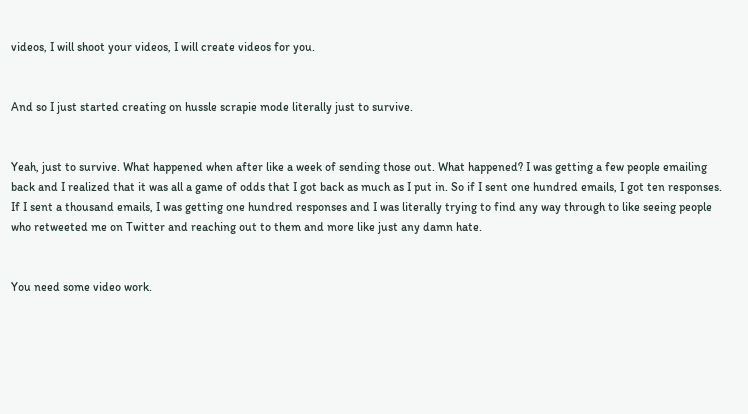videos, I will shoot your videos, I will create videos for you.


And so I just started creating on hussle scrapie mode literally just to survive.


Yeah, just to survive. What happened when after like a week of sending those out. What happened? I was getting a few people emailing back and I realized that it was all a game of odds that I got back as much as I put in. So if I sent one hundred emails, I got ten responses. If I sent a thousand emails, I was getting one hundred responses and I was literally trying to find any way through to like seeing people who retweeted me on Twitter and reaching out to them and more like just any damn hate.


You need some video work.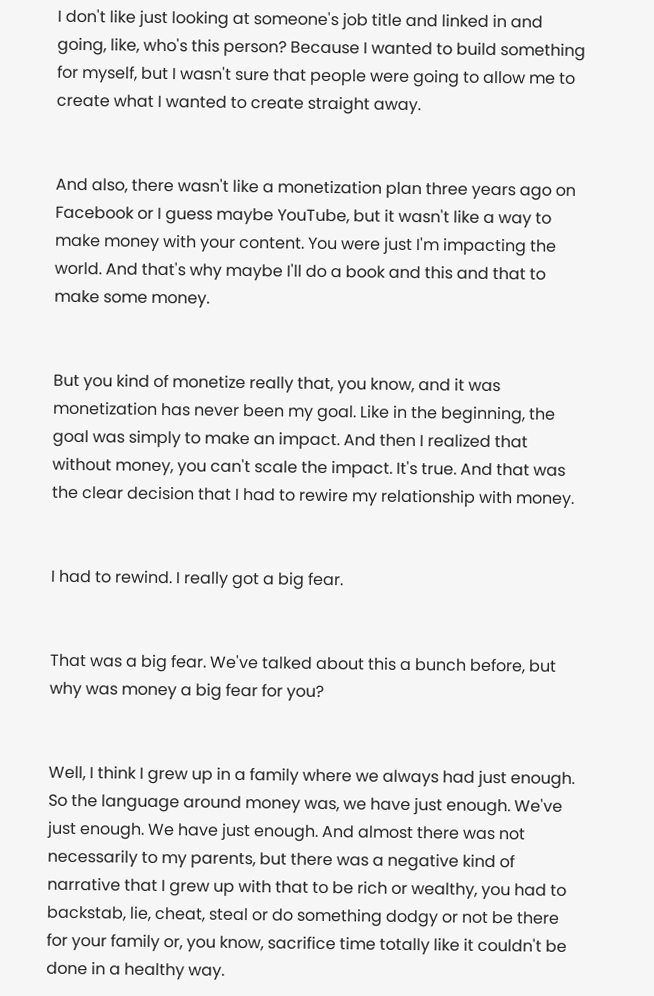I don't like just looking at someone's job title and linked in and going, like, who's this person? Because I wanted to build something for myself, but I wasn't sure that people were going to allow me to create what I wanted to create straight away.


And also, there wasn't like a monetization plan three years ago on Facebook or I guess maybe YouTube, but it wasn't like a way to make money with your content. You were just I'm impacting the world. And that's why maybe I'll do a book and this and that to make some money.


But you kind of monetize really that, you know, and it was monetization has never been my goal. Like in the beginning, the goal was simply to make an impact. And then I realized that without money, you can't scale the impact. It's true. And that was the clear decision that I had to rewire my relationship with money.


I had to rewind. I really got a big fear.


That was a big fear. We've talked about this a bunch before, but why was money a big fear for you?


Well, I think I grew up in a family where we always had just enough. So the language around money was, we have just enough. We've just enough. We have just enough. And almost there was not necessarily to my parents, but there was a negative kind of narrative that I grew up with that to be rich or wealthy, you had to backstab, lie, cheat, steal or do something dodgy or not be there for your family or, you know, sacrifice time totally like it couldn't be done in a healthy way.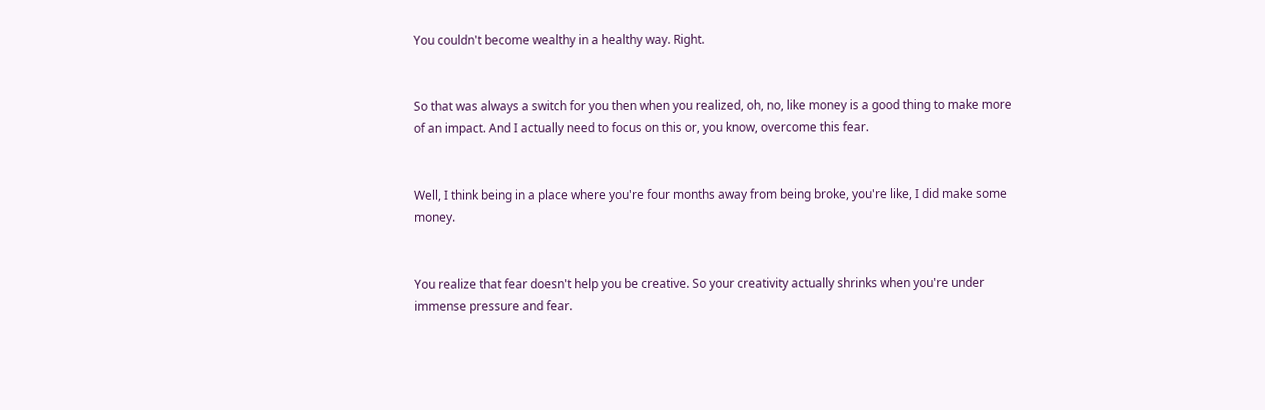You couldn't become wealthy in a healthy way. Right.


So that was always a switch for you then when you realized, oh, no, like money is a good thing to make more of an impact. And I actually need to focus on this or, you know, overcome this fear.


Well, I think being in a place where you're four months away from being broke, you're like, I did make some money.


You realize that fear doesn't help you be creative. So your creativity actually shrinks when you're under immense pressure and fear.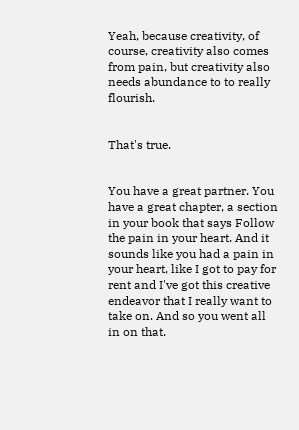Yeah, because creativity, of course, creativity also comes from pain, but creativity also needs abundance to to really flourish.


That's true.


You have a great partner. You have a great chapter, a section in your book that says Follow the pain in your heart. And it sounds like you had a pain in your heart, like I got to pay for rent and I've got this creative endeavor that I really want to take on. And so you went all in on that.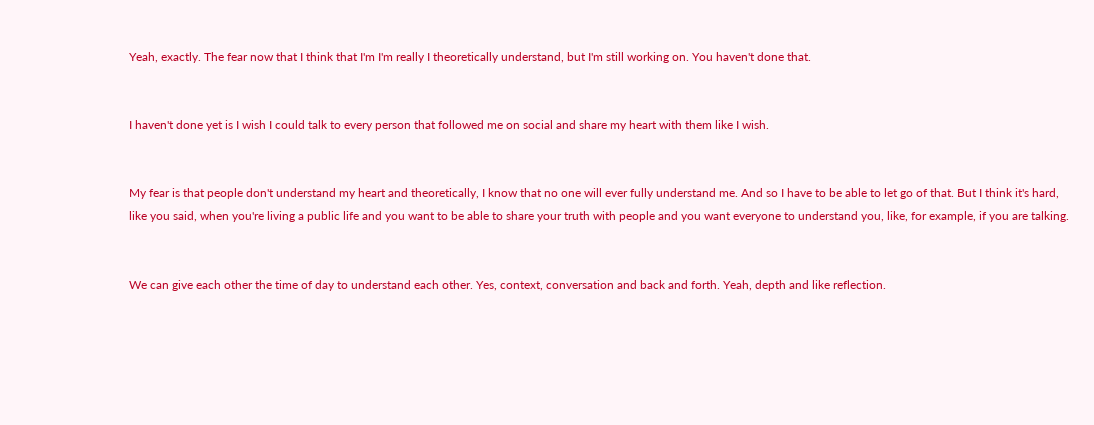Yeah, exactly. The fear now that I think that I'm I'm really I theoretically understand, but I'm still working on. You haven't done that.


I haven't done yet is I wish I could talk to every person that followed me on social and share my heart with them like I wish.


My fear is that people don't understand my heart and theoretically, I know that no one will ever fully understand me. And so I have to be able to let go of that. But I think it's hard, like you said, when you're living a public life and you want to be able to share your truth with people and you want everyone to understand you, like, for example, if you are talking.


We can give each other the time of day to understand each other. Yes, context, conversation and back and forth. Yeah, depth and like reflection.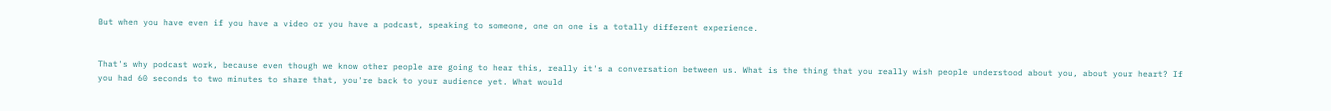But when you have even if you have a video or you have a podcast, speaking to someone, one on one is a totally different experience.


That's why podcast work, because even though we know other people are going to hear this, really it's a conversation between us. What is the thing that you really wish people understood about you, about your heart? If you had 60 seconds to two minutes to share that, you're back to your audience yet. What would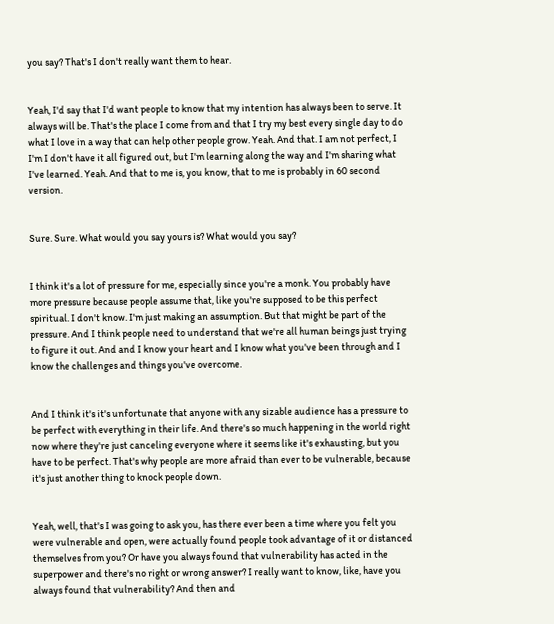you say? That's I don't really want them to hear.


Yeah, I'd say that I'd want people to know that my intention has always been to serve. It always will be. That's the place I come from and that I try my best every single day to do what I love in a way that can help other people grow. Yeah. And that. I am not perfect, I I'm I don't have it all figured out, but I'm learning along the way and I'm sharing what I've learned. Yeah. And that to me is, you know, that to me is probably in 60 second version.


Sure. Sure. What would you say yours is? What would you say?


I think it's a lot of pressure for me, especially since you're a monk. You probably have more pressure because people assume that, like you're supposed to be this perfect spiritual. I don't know. I'm just making an assumption. But that might be part of the pressure. And I think people need to understand that we're all human beings just trying to figure it out. And and I know your heart and I know what you've been through and I know the challenges and things you've overcome.


And I think it's it's unfortunate that anyone with any sizable audience has a pressure to be perfect with everything in their life. And there's so much happening in the world right now where they're just canceling everyone where it seems like it's exhausting, but you have to be perfect. That's why people are more afraid than ever to be vulnerable, because it's just another thing to knock people down.


Yeah, well, that's I was going to ask you, has there ever been a time where you felt you were vulnerable and open, were actually found people took advantage of it or distanced themselves from you? Or have you always found that vulnerability has acted in the superpower and there's no right or wrong answer? I really want to know, like, have you always found that vulnerability? And then and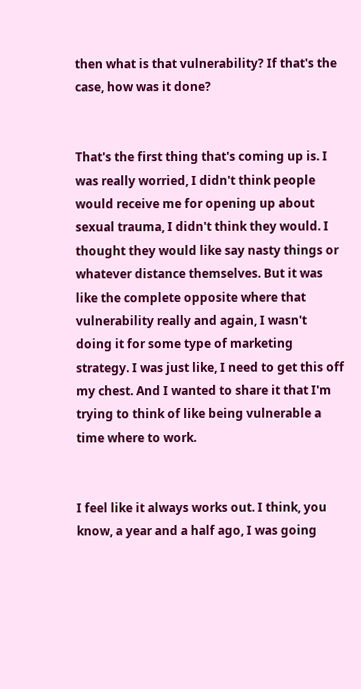then what is that vulnerability? If that's the case, how was it done?


That's the first thing that's coming up is. I was really worried, I didn't think people would receive me for opening up about sexual trauma, I didn't think they would. I thought they would like say nasty things or whatever distance themselves. But it was like the complete opposite where that vulnerability really and again, I wasn't doing it for some type of marketing strategy. I was just like, I need to get this off my chest. And I wanted to share it that I'm trying to think of like being vulnerable a time where to work.


I feel like it always works out. I think, you know, a year and a half ago, I was going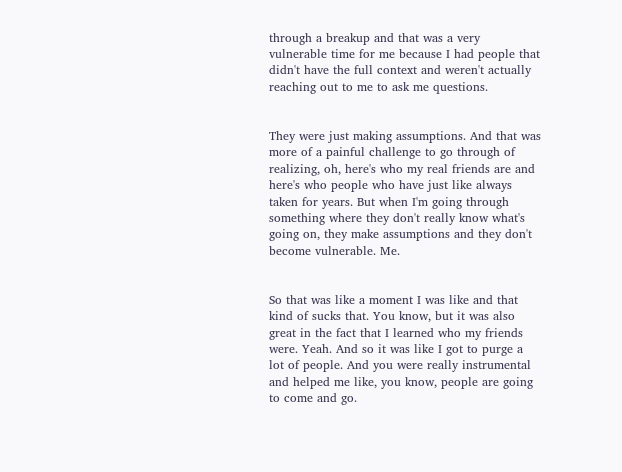through a breakup and that was a very vulnerable time for me because I had people that didn't have the full context and weren't actually reaching out to me to ask me questions.


They were just making assumptions. And that was more of a painful challenge to go through of realizing, oh, here's who my real friends are and here's who people who have just like always taken for years. But when I'm going through something where they don't really know what's going on, they make assumptions and they don't become vulnerable. Me.


So that was like a moment I was like and that kind of sucks that. You know, but it was also great in the fact that I learned who my friends were. Yeah. And so it was like I got to purge a lot of people. And you were really instrumental and helped me like, you know, people are going to come and go.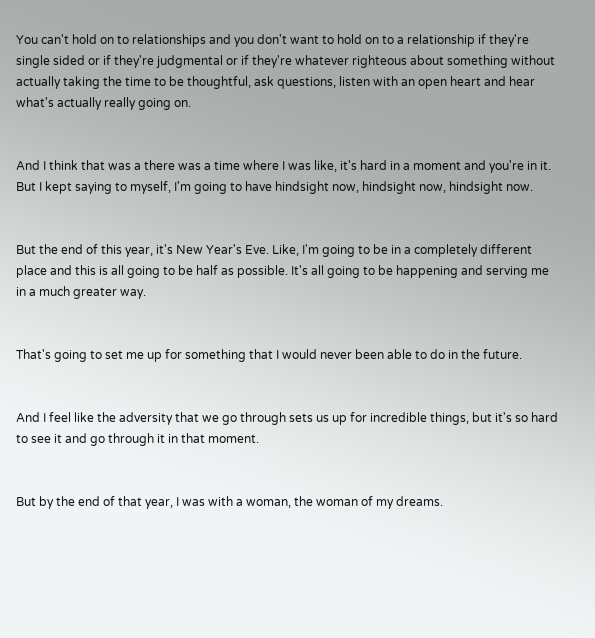You can't hold on to relationships and you don't want to hold on to a relationship if they're single sided or if they're judgmental or if they're whatever righteous about something without actually taking the time to be thoughtful, ask questions, listen with an open heart and hear what's actually really going on.


And I think that was a there was a time where I was like, it's hard in a moment and you're in it. But I kept saying to myself, I'm going to have hindsight now, hindsight now, hindsight now.


But the end of this year, it's New Year's Eve. Like, I'm going to be in a completely different place and this is all going to be half as possible. It's all going to be happening and serving me in a much greater way.


That's going to set me up for something that I would never been able to do in the future.


And I feel like the adversity that we go through sets us up for incredible things, but it's so hard to see it and go through it in that moment.


But by the end of that year, I was with a woman, the woman of my dreams.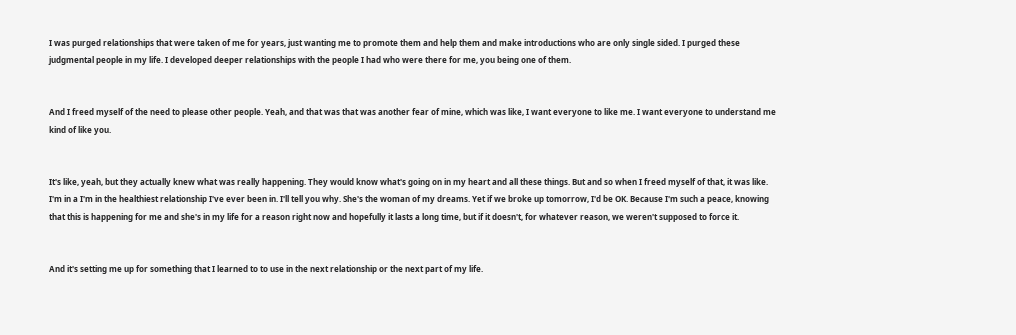I was purged relationships that were taken of me for years, just wanting me to promote them and help them and make introductions who are only single sided. I purged these judgmental people in my life. I developed deeper relationships with the people I had who were there for me, you being one of them.


And I freed myself of the need to please other people. Yeah, and that was that was another fear of mine, which was like, I want everyone to like me. I want everyone to understand me kind of like you.


It's like, yeah, but they actually knew what was really happening. They would know what's going on in my heart and all these things. But and so when I freed myself of that, it was like. I'm in a I'm in the healthiest relationship I've ever been in. I'll tell you why. She's the woman of my dreams. Yet if we broke up tomorrow, I'd be OK. Because I'm such a peace, knowing that this is happening for me and she's in my life for a reason right now and hopefully it lasts a long time, but if it doesn't, for whatever reason, we weren't supposed to force it.


And it's setting me up for something that I learned to to use in the next relationship or the next part of my life.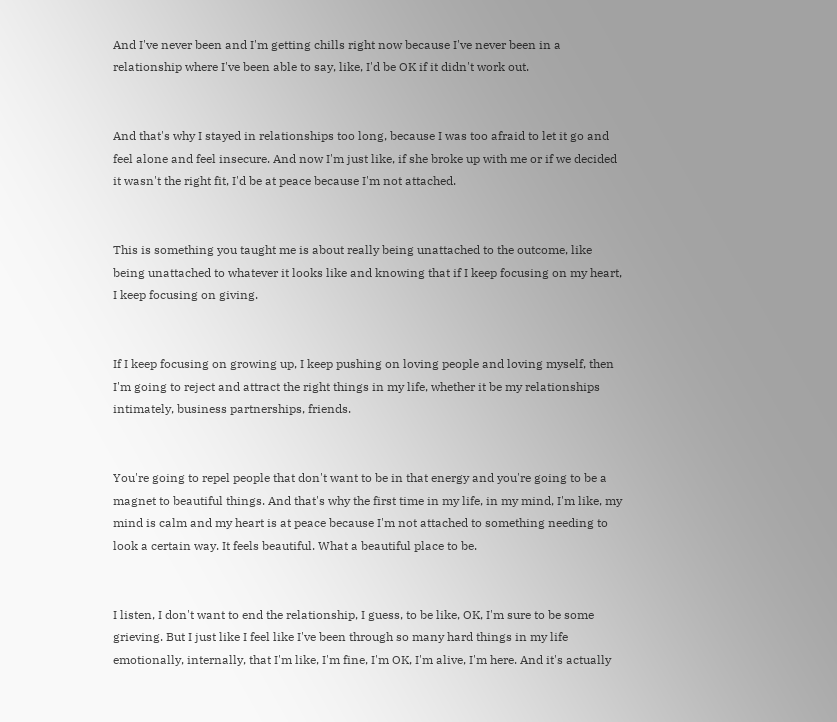And I've never been and I'm getting chills right now because I've never been in a relationship where I've been able to say, like, I'd be OK if it didn't work out.


And that's why I stayed in relationships too long, because I was too afraid to let it go and feel alone and feel insecure. And now I'm just like, if she broke up with me or if we decided it wasn't the right fit, I'd be at peace because I'm not attached.


This is something you taught me is about really being unattached to the outcome, like being unattached to whatever it looks like and knowing that if I keep focusing on my heart, I keep focusing on giving.


If I keep focusing on growing up, I keep pushing on loving people and loving myself, then I'm going to reject and attract the right things in my life, whether it be my relationships intimately, business partnerships, friends.


You're going to repel people that don't want to be in that energy and you're going to be a magnet to beautiful things. And that's why the first time in my life, in my mind, I'm like, my mind is calm and my heart is at peace because I'm not attached to something needing to look a certain way. It feels beautiful. What a beautiful place to be.


I listen, I don't want to end the relationship, I guess, to be like, OK, I'm sure to be some grieving. But I just like I feel like I've been through so many hard things in my life emotionally, internally, that I'm like, I'm fine, I'm OK, I'm alive, I'm here. And it's actually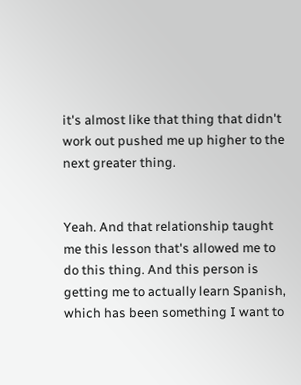it's almost like that thing that didn't work out pushed me up higher to the next greater thing.


Yeah. And that relationship taught me this lesson that's allowed me to do this thing. And this person is getting me to actually learn Spanish, which has been something I want to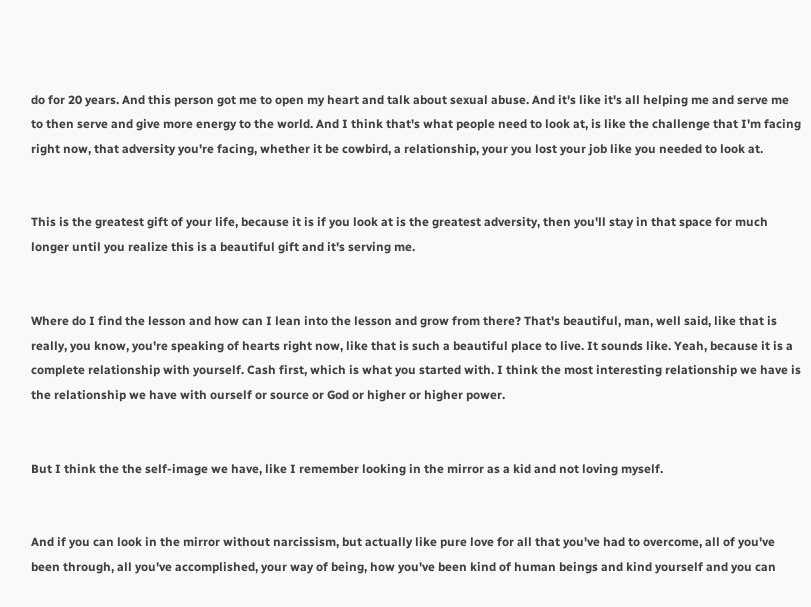do for 20 years. And this person got me to open my heart and talk about sexual abuse. And it's like it's all helping me and serve me to then serve and give more energy to the world. And I think that's what people need to look at, is like the challenge that I'm facing right now, that adversity you're facing, whether it be cowbird, a relationship, your you lost your job like you needed to look at.


This is the greatest gift of your life, because it is if you look at is the greatest adversity, then you'll stay in that space for much longer until you realize this is a beautiful gift and it's serving me.


Where do I find the lesson and how can I lean into the lesson and grow from there? That's beautiful, man, well said, like that is really, you know, you're speaking of hearts right now, like that is such a beautiful place to live. It sounds like. Yeah, because it is a complete relationship with yourself. Cash first, which is what you started with. I think the most interesting relationship we have is the relationship we have with ourself or source or God or higher or higher power.


But I think the the self-image we have, like I remember looking in the mirror as a kid and not loving myself.


And if you can look in the mirror without narcissism, but actually like pure love for all that you've had to overcome, all of you've been through, all you've accomplished, your way of being, how you've been kind of human beings and kind yourself and you can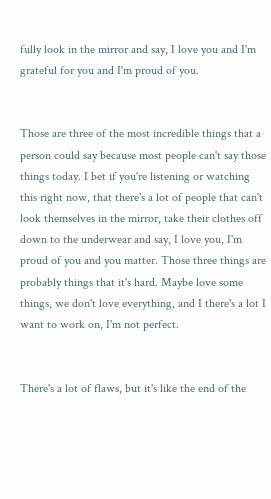fully look in the mirror and say, I love you and I'm grateful for you and I'm proud of you.


Those are three of the most incredible things that a person could say because most people can't say those things today. I bet if you're listening or watching this right now, that there's a lot of people that can't look themselves in the mirror, take their clothes off down to the underwear and say, I love you, I'm proud of you and you matter. Those three things are probably things that it's hard. Maybe love some things, we don't love everything, and I there's a lot I want to work on, I'm not perfect.


There's a lot of flaws, but it's like the end of the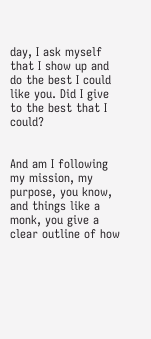day, I ask myself that I show up and do the best I could like you. Did I give to the best that I could?


And am I following my mission, my purpose, you know, and things like a monk, you give a clear outline of how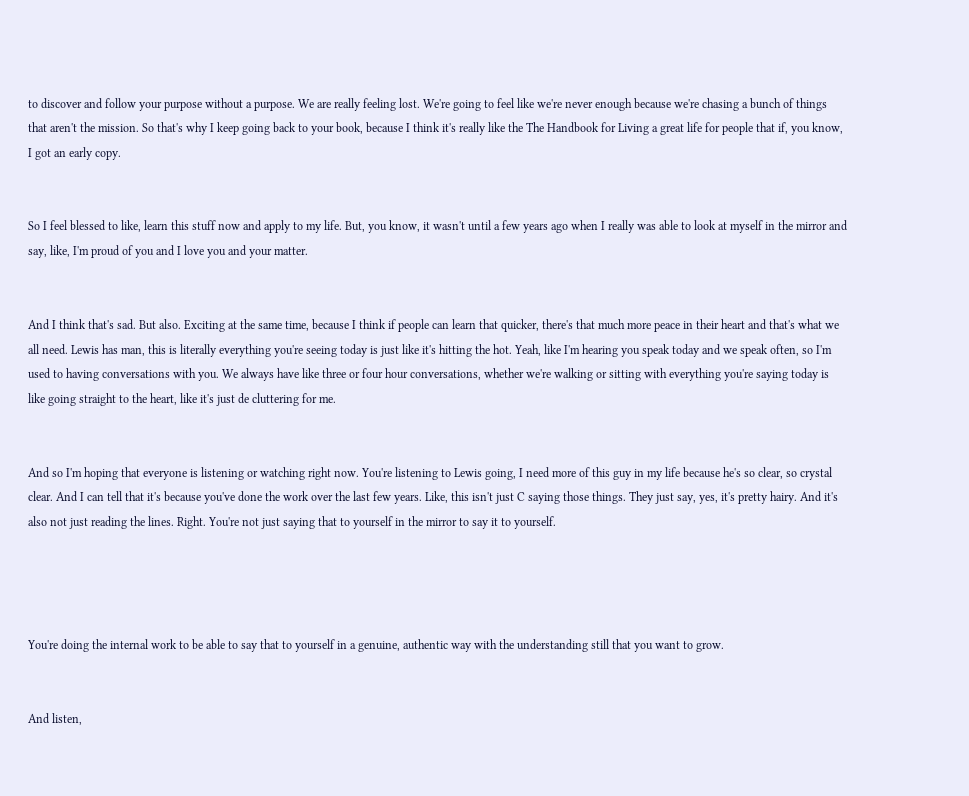to discover and follow your purpose without a purpose. We are really feeling lost. We're going to feel like we're never enough because we're chasing a bunch of things that aren't the mission. So that's why I keep going back to your book, because I think it's really like the The Handbook for Living a great life for people that if, you know, I got an early copy.


So I feel blessed to like, learn this stuff now and apply to my life. But, you know, it wasn't until a few years ago when I really was able to look at myself in the mirror and say, like, I'm proud of you and I love you and your matter.


And I think that's sad. But also. Exciting at the same time, because I think if people can learn that quicker, there's that much more peace in their heart and that's what we all need. Lewis has man, this is literally everything you're seeing today is just like it's hitting the hot. Yeah, like I'm hearing you speak today and we speak often, so I'm used to having conversations with you. We always have like three or four hour conversations, whether we're walking or sitting with everything you're saying today is like going straight to the heart, like it's just de cluttering for me.


And so I'm hoping that everyone is listening or watching right now. You're listening to Lewis going, I need more of this guy in my life because he's so clear, so crystal clear. And I can tell that it's because you've done the work over the last few years. Like, this isn't just C saying those things. They just say, yes, it's pretty hairy. And it's also not just reading the lines. Right. You're not just saying that to yourself in the mirror to say it to yourself.




You're doing the internal work to be able to say that to yourself in a genuine, authentic way with the understanding still that you want to grow.


And listen,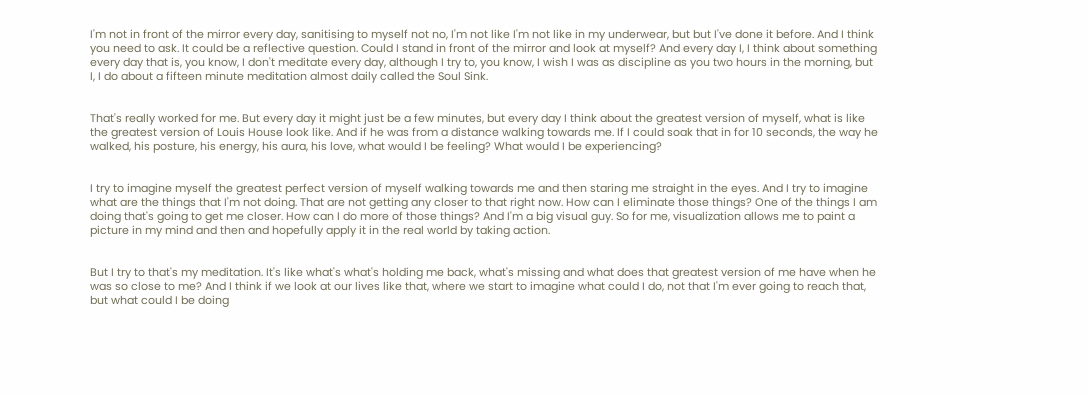I'm not in front of the mirror every day, sanitising to myself not no, I'm not like I'm not like in my underwear, but but I've done it before. And I think you need to ask. It could be a reflective question. Could I stand in front of the mirror and look at myself? And every day I, I think about something every day that is, you know, I don't meditate every day, although I try to, you know, I wish I was as discipline as you two hours in the morning, but I, I do about a fifteen minute meditation almost daily called the Soul Sink.


That's really worked for me. But every day it might just be a few minutes, but every day I think about the greatest version of myself, what is like the greatest version of Louis House look like. And if he was from a distance walking towards me. If I could soak that in for 10 seconds, the way he walked, his posture, his energy, his aura, his love, what would I be feeling? What would I be experiencing?


I try to imagine myself the greatest perfect version of myself walking towards me and then staring me straight in the eyes. And I try to imagine what are the things that I'm not doing. That are not getting any closer to that right now. How can I eliminate those things? One of the things I am doing that's going to get me closer. How can I do more of those things? And I'm a big visual guy. So for me, visualization allows me to paint a picture in my mind and then and hopefully apply it in the real world by taking action.


But I try to that's my meditation. It's like what's what's holding me back, what's missing and what does that greatest version of me have when he was so close to me? And I think if we look at our lives like that, where we start to imagine what could I do, not that I'm ever going to reach that, but what could I be doing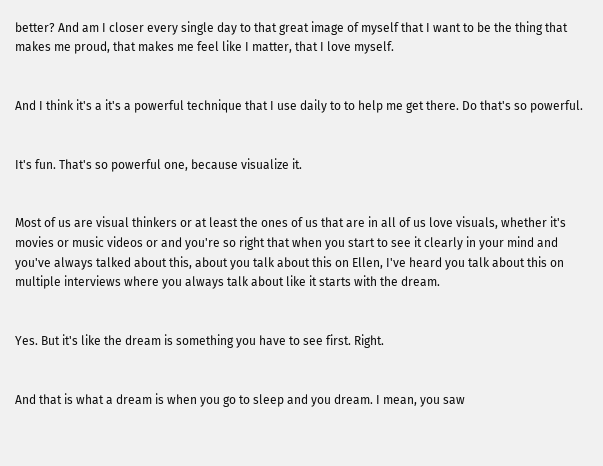better? And am I closer every single day to that great image of myself that I want to be the thing that makes me proud, that makes me feel like I matter, that I love myself.


And I think it's a it's a powerful technique that I use daily to to help me get there. Do that's so powerful.


It's fun. That's so powerful one, because visualize it.


Most of us are visual thinkers or at least the ones of us that are in all of us love visuals, whether it's movies or music videos or and you're so right that when you start to see it clearly in your mind and you've always talked about this, about you talk about this on Ellen, I've heard you talk about this on multiple interviews where you always talk about like it starts with the dream.


Yes. But it's like the dream is something you have to see first. Right.


And that is what a dream is when you go to sleep and you dream. I mean, you saw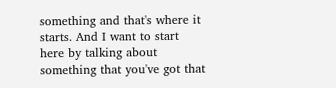something and that's where it starts. And I want to start here by talking about something that you've got that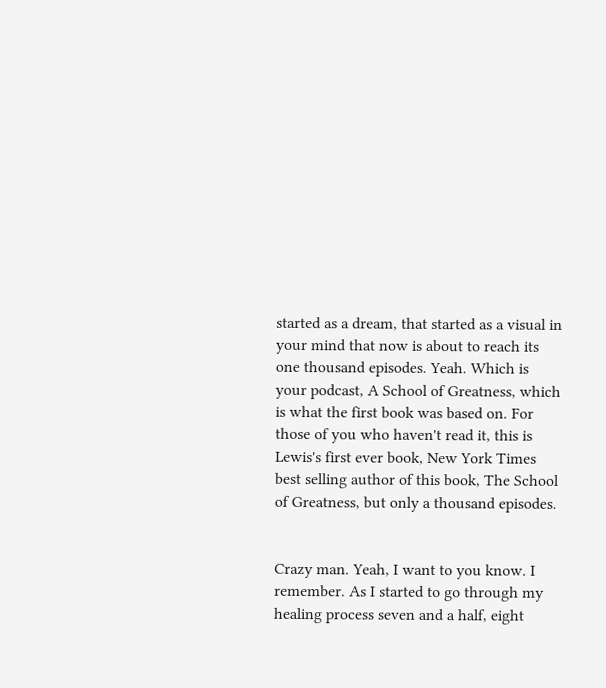started as a dream, that started as a visual in your mind that now is about to reach its one thousand episodes. Yeah. Which is your podcast, A School of Greatness, which is what the first book was based on. For those of you who haven't read it, this is Lewis's first ever book, New York Times best selling author of this book, The School of Greatness, but only a thousand episodes.


Crazy man. Yeah, I want to you know. I remember. As I started to go through my healing process seven and a half, eight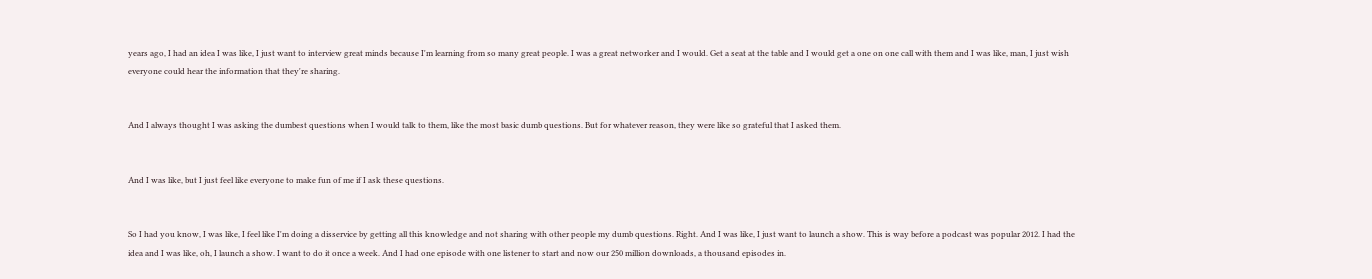years ago, I had an idea I was like, I just want to interview great minds because I'm learning from so many great people. I was a great networker and I would. Get a seat at the table and I would get a one on one call with them and I was like, man, I just wish everyone could hear the information that they're sharing.


And I always thought I was asking the dumbest questions when I would talk to them, like the most basic dumb questions. But for whatever reason, they were like so grateful that I asked them.


And I was like, but I just feel like everyone to make fun of me if I ask these questions.


So I had you know, I was like, I feel like I'm doing a disservice by getting all this knowledge and not sharing with other people my dumb questions. Right. And I was like, I just want to launch a show. This is way before a podcast was popular 2012. I had the idea and I was like, oh, I launch a show. I want to do it once a week. And I had one episode with one listener to start and now our 250 million downloads, a thousand episodes in.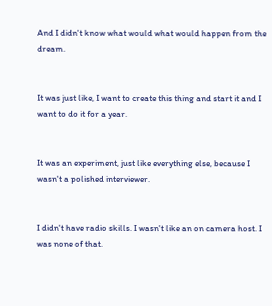And I didn't know what would what would happen from the dream.


It was just like, I want to create this thing and start it and I want to do it for a year.


It was an experiment, just like everything else, because I wasn't a polished interviewer.


I didn't have radio skills. I wasn't like an on camera host. I was none of that.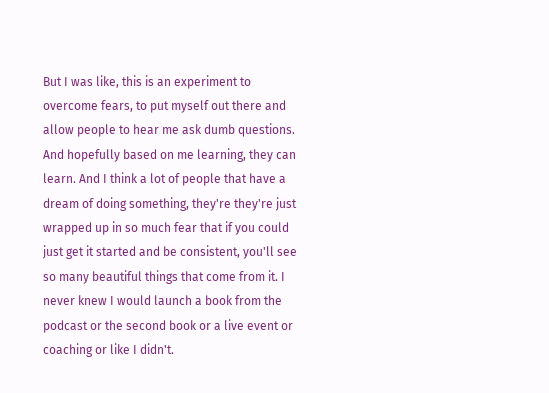But I was like, this is an experiment to overcome fears, to put myself out there and allow people to hear me ask dumb questions. And hopefully based on me learning, they can learn. And I think a lot of people that have a dream of doing something, they're they're just wrapped up in so much fear that if you could just get it started and be consistent, you'll see so many beautiful things that come from it. I never knew I would launch a book from the podcast or the second book or a live event or coaching or like I didn't.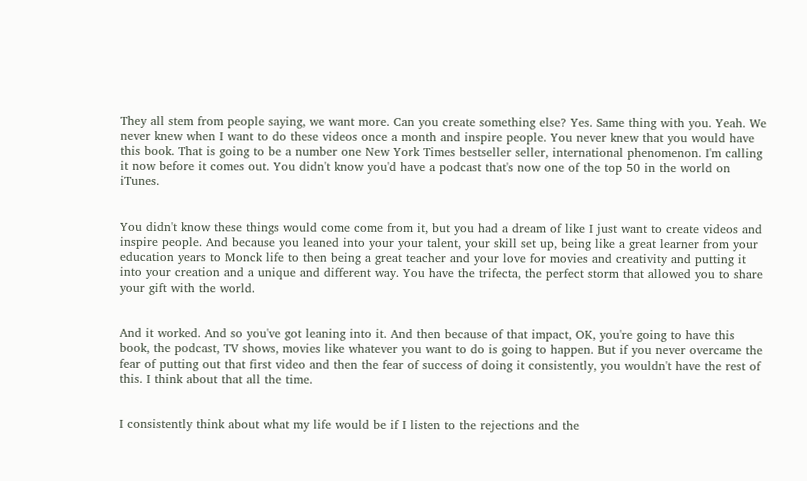They all stem from people saying, we want more. Can you create something else? Yes. Same thing with you. Yeah. We never knew when I want to do these videos once a month and inspire people. You never knew that you would have this book. That is going to be a number one New York Times bestseller seller, international phenomenon. I'm calling it now before it comes out. You didn't know you'd have a podcast that's now one of the top 50 in the world on iTunes.


You didn't know these things would come come from it, but you had a dream of like I just want to create videos and inspire people. And because you leaned into your your talent, your skill set up, being like a great learner from your education years to Monck life to then being a great teacher and your love for movies and creativity and putting it into your creation and a unique and different way. You have the trifecta, the perfect storm that allowed you to share your gift with the world.


And it worked. And so you've got leaning into it. And then because of that impact, OK, you're going to have this book, the podcast, TV shows, movies like whatever you want to do is going to happen. But if you never overcame the fear of putting out that first video and then the fear of success of doing it consistently, you wouldn't have the rest of this. I think about that all the time.


I consistently think about what my life would be if I listen to the rejections and the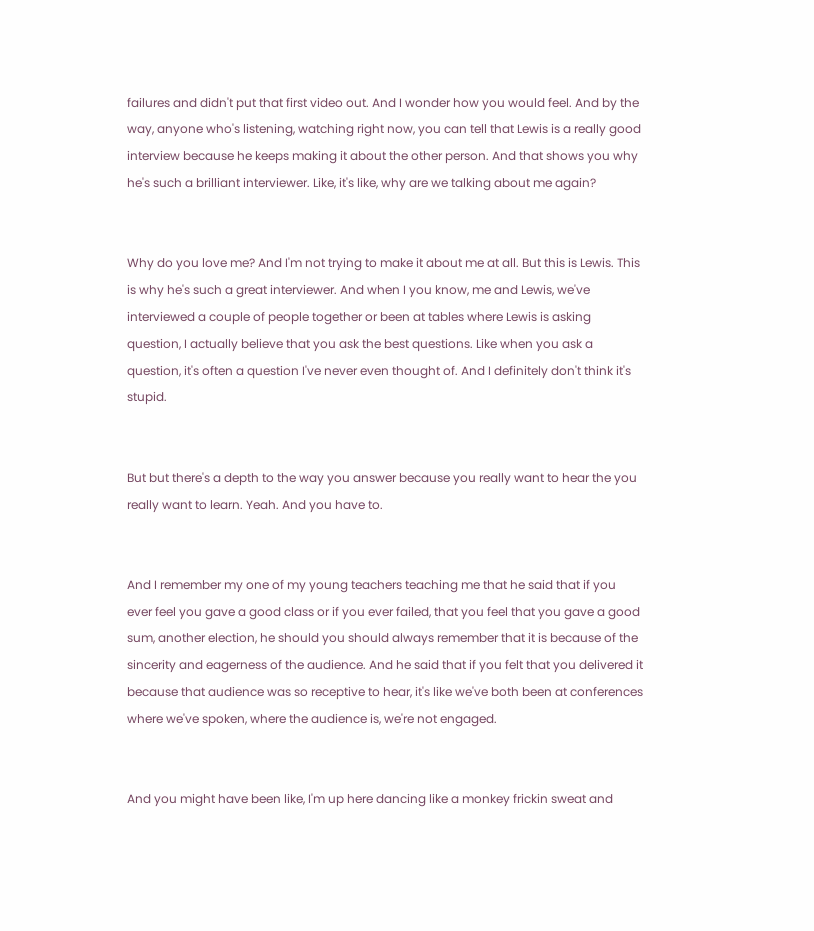failures and didn't put that first video out. And I wonder how you would feel. And by the way, anyone who's listening, watching right now, you can tell that Lewis is a really good interview because he keeps making it about the other person. And that shows you why he's such a brilliant interviewer. Like, it's like, why are we talking about me again?


Why do you love me? And I'm not trying to make it about me at all. But this is Lewis. This is why he's such a great interviewer. And when I you know, me and Lewis, we've interviewed a couple of people together or been at tables where Lewis is asking question, I actually believe that you ask the best questions. Like when you ask a question, it's often a question I've never even thought of. And I definitely don't think it's stupid.


But but there's a depth to the way you answer because you really want to hear the you really want to learn. Yeah. And you have to.


And I remember my one of my young teachers teaching me that he said that if you ever feel you gave a good class or if you ever failed, that you feel that you gave a good sum, another election, he should you should always remember that it is because of the sincerity and eagerness of the audience. And he said that if you felt that you delivered it because that audience was so receptive to hear, it's like we've both been at conferences where we've spoken, where the audience is, we're not engaged.


And you might have been like, I'm up here dancing like a monkey frickin sweat and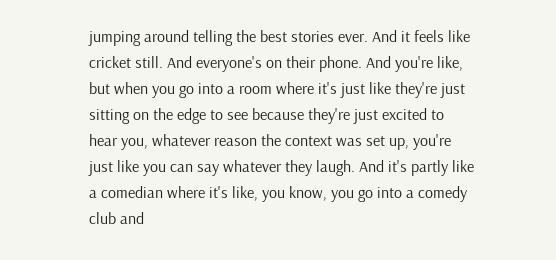jumping around telling the best stories ever. And it feels like cricket still. And everyone's on their phone. And you're like, but when you go into a room where it's just like they're just sitting on the edge to see because they're just excited to hear you, whatever reason the context was set up, you're just like you can say whatever they laugh. And it's partly like a comedian where it's like, you know, you go into a comedy club and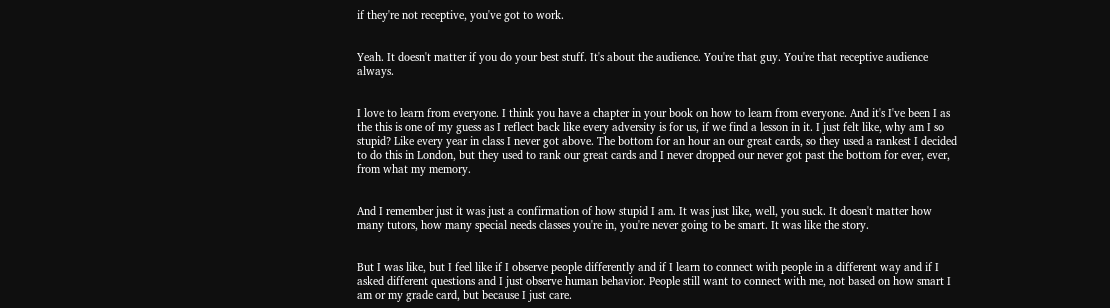if they're not receptive, you've got to work.


Yeah. It doesn't matter if you do your best stuff. It's about the audience. You're that guy. You're that receptive audience always.


I love to learn from everyone. I think you have a chapter in your book on how to learn from everyone. And it's I've been I as the this is one of my guess as I reflect back like every adversity is for us, if we find a lesson in it. I just felt like, why am I so stupid? Like every year in class I never got above. The bottom for an hour an our great cards, so they used a rankest I decided to do this in London, but they used to rank our great cards and I never dropped our never got past the bottom for ever, ever, from what my memory.


And I remember just it was just a confirmation of how stupid I am. It was just like, well, you suck. It doesn't matter how many tutors, how many special needs classes you're in, you're never going to be smart. It was like the story.


But I was like, but I feel like if I observe people differently and if I learn to connect with people in a different way and if I asked different questions and I just observe human behavior. People still want to connect with me, not based on how smart I am or my grade card, but because I just care.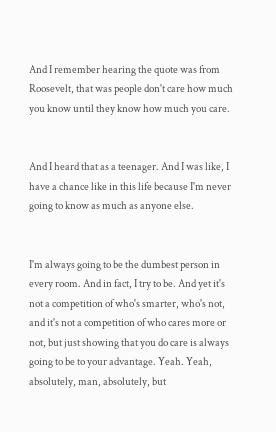And I remember hearing the quote was from Roosevelt, that was people don't care how much you know until they know how much you care.


And I heard that as a teenager. And I was like, I have a chance like in this life because I'm never going to know as much as anyone else.


I'm always going to be the dumbest person in every room. And in fact, I try to be. And yet it's not a competition of who's smarter, who's not, and it's not a competition of who cares more or not, but just showing that you do care is always going to be to your advantage. Yeah. Yeah, absolutely, man, absolutely, but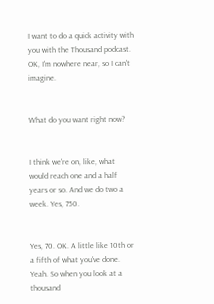I want to do a quick activity with you with the Thousand podcast. OK, I'm nowhere near, so I can't imagine.


What do you want right now?


I think we're on, like, what would reach one and a half years or so. And we do two a week. Yes, 750.


Yes, 70. OK. A little like 10th or a fifth of what you've done. Yeah. So when you look at a thousand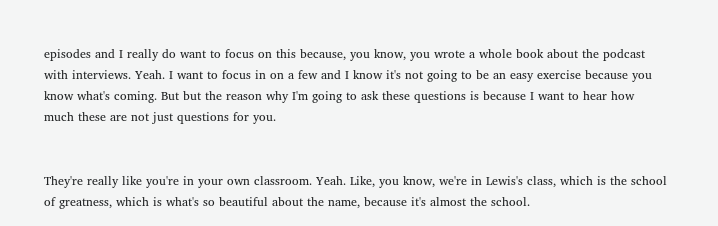episodes and I really do want to focus on this because, you know, you wrote a whole book about the podcast with interviews. Yeah. I want to focus in on a few and I know it's not going to be an easy exercise because you know what's coming. But but the reason why I'm going to ask these questions is because I want to hear how much these are not just questions for you.


They're really like you're in your own classroom. Yeah. Like, you know, we're in Lewis's class, which is the school of greatness, which is what's so beautiful about the name, because it's almost the school.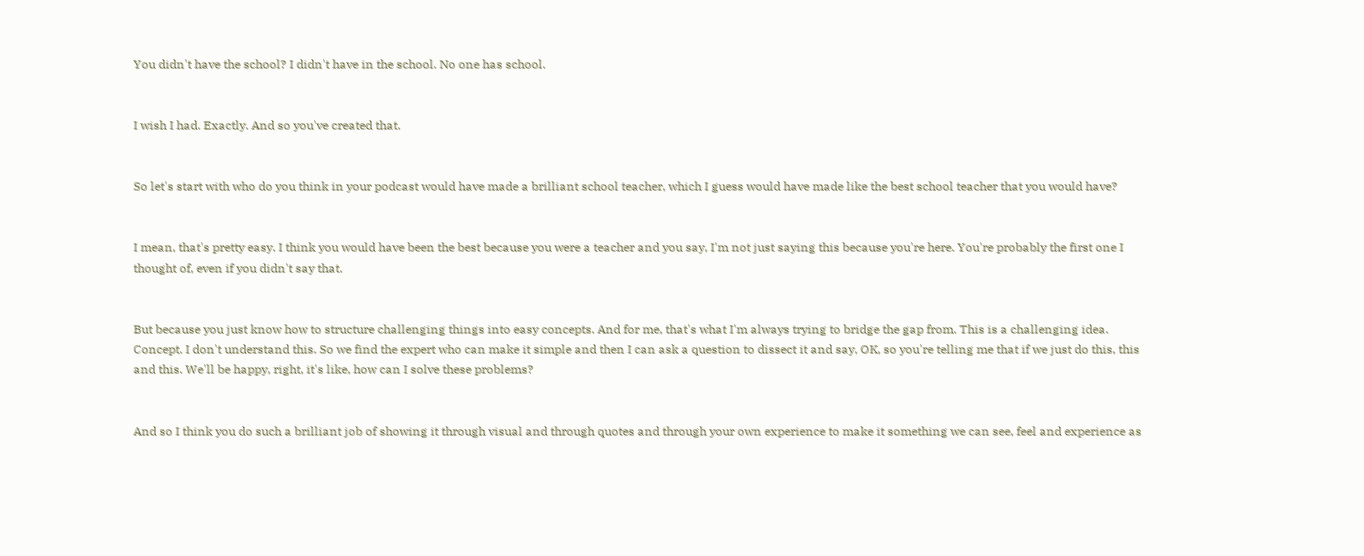You didn't have the school? I didn't have in the school. No one has school.


I wish I had. Exactly. And so you've created that.


So let's start with who do you think in your podcast would have made a brilliant school teacher, which I guess would have made like the best school teacher that you would have?


I mean, that's pretty easy. I think you would have been the best because you were a teacher and you say, I'm not just saying this because you're here. You're probably the first one I thought of, even if you didn't say that.


But because you just know how to structure challenging things into easy concepts. And for me, that's what I'm always trying to bridge the gap from. This is a challenging idea. Concept. I don't understand this. So we find the expert who can make it simple and then I can ask a question to dissect it and say, OK, so you're telling me that if we just do this, this and this. We'll be happy, right, it's like, how can I solve these problems?


And so I think you do such a brilliant job of showing it through visual and through quotes and through your own experience to make it something we can see, feel and experience as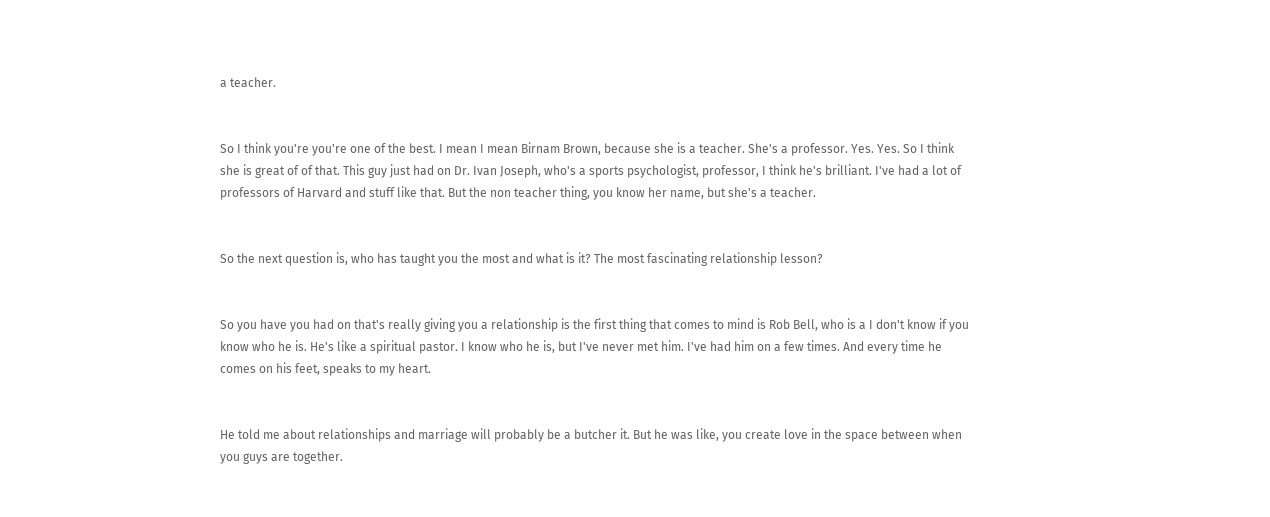a teacher.


So I think you're you're one of the best. I mean I mean Birnam Brown, because she is a teacher. She's a professor. Yes. Yes. So I think she is great of of that. This guy just had on Dr. Ivan Joseph, who's a sports psychologist, professor, I think he's brilliant. I've had a lot of professors of Harvard and stuff like that. But the non teacher thing, you know her name, but she's a teacher.


So the next question is, who has taught you the most and what is it? The most fascinating relationship lesson?


So you have you had on that's really giving you a relationship is the first thing that comes to mind is Rob Bell, who is a I don't know if you know who he is. He's like a spiritual pastor. I know who he is, but I've never met him. I've had him on a few times. And every time he comes on his feet, speaks to my heart.


He told me about relationships and marriage will probably be a butcher it. But he was like, you create love in the space between when you guys are together.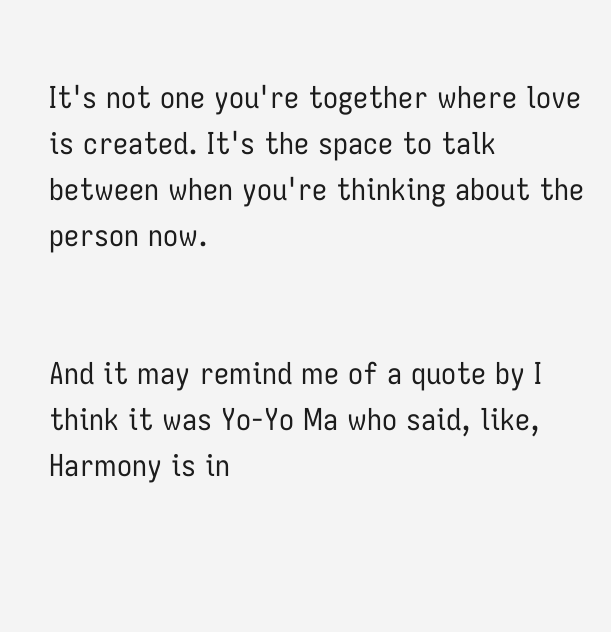It's not one you're together where love is created. It's the space to talk between when you're thinking about the person now.


And it may remind me of a quote by I think it was Yo-Yo Ma who said, like, Harmony is in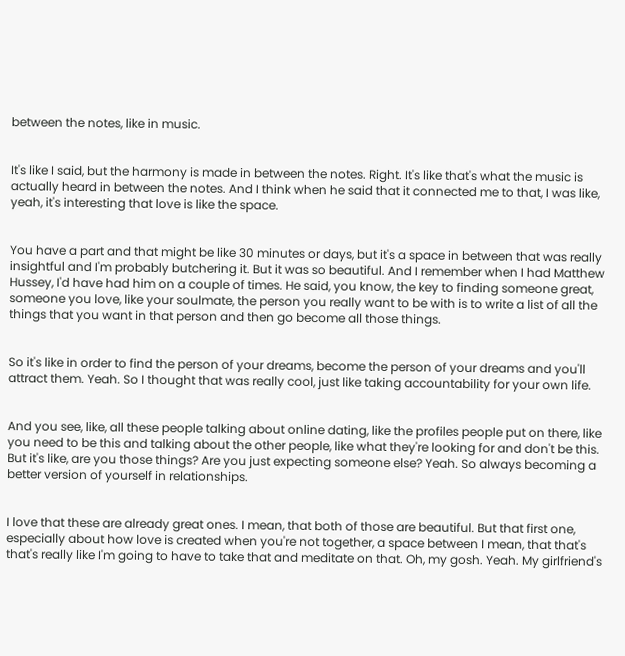between the notes, like in music.


It's like I said, but the harmony is made in between the notes. Right. It's like that's what the music is actually heard in between the notes. And I think when he said that it connected me to that, I was like, yeah, it's interesting that love is like the space.


You have a part and that might be like 30 minutes or days, but it's a space in between that was really insightful and I'm probably butchering it. But it was so beautiful. And I remember when I had Matthew Hussey, I'd have had him on a couple of times. He said, you know, the key to finding someone great, someone you love, like your soulmate, the person you really want to be with is to write a list of all the things that you want in that person and then go become all those things.


So it's like in order to find the person of your dreams, become the person of your dreams and you'll attract them. Yeah. So I thought that was really cool, just like taking accountability for your own life.


And you see, like, all these people talking about online dating, like the profiles people put on there, like you need to be this and talking about the other people, like what they're looking for and don't be this. But it's like, are you those things? Are you just expecting someone else? Yeah. So always becoming a better version of yourself in relationships.


I love that these are already great ones. I mean, that both of those are beautiful. But that first one, especially about how love is created when you're not together, a space between I mean, that that's that's really like I'm going to have to take that and meditate on that. Oh, my gosh. Yeah. My girlfriend's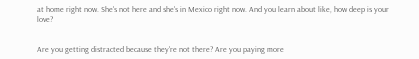at home right now. She's not here and she's in Mexico right now. And you learn about like, how deep is your love?


Are you getting distracted because they're not there? Are you paying more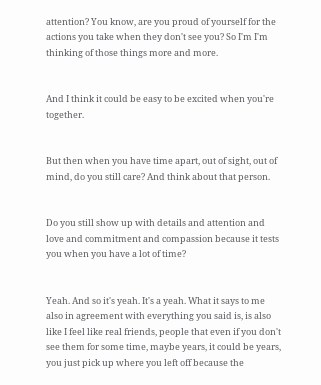attention? You know, are you proud of yourself for the actions you take when they don't see you? So I'm I'm thinking of those things more and more.


And I think it could be easy to be excited when you're together.


But then when you have time apart, out of sight, out of mind, do you still care? And think about that person.


Do you still show up with details and attention and love and commitment and compassion because it tests you when you have a lot of time?


Yeah. And so it's yeah. It's a yeah. What it says to me also in agreement with everything you said is, is also like I feel like real friends, people that even if you don't see them for some time, maybe years, it could be years, you just pick up where you left off because the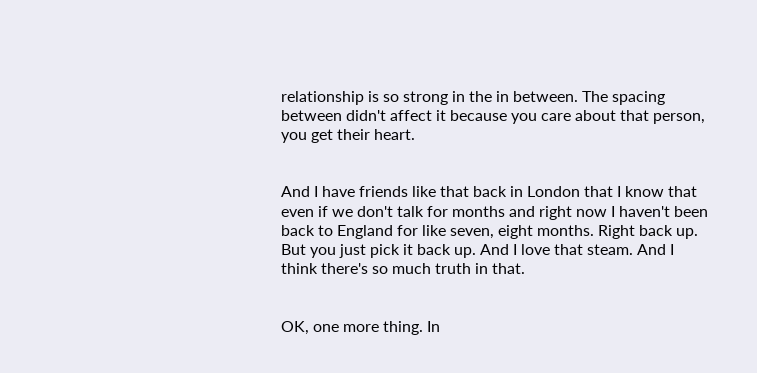relationship is so strong in the in between. The spacing between didn't affect it because you care about that person, you get their heart.


And I have friends like that back in London that I know that even if we don't talk for months and right now I haven't been back to England for like seven, eight months. Right back up. But you just pick it back up. And I love that steam. And I think there's so much truth in that.


OK, one more thing. In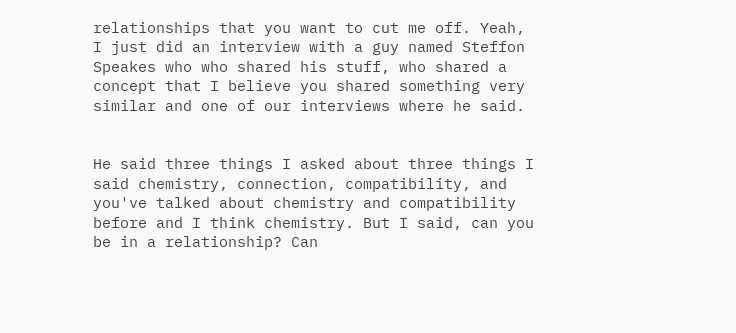relationships that you want to cut me off. Yeah, I just did an interview with a guy named Steffon Speakes who who shared his stuff, who shared a concept that I believe you shared something very similar and one of our interviews where he said.


He said three things I asked about three things I said chemistry, connection, compatibility, and you've talked about chemistry and compatibility before and I think chemistry. But I said, can you be in a relationship? Can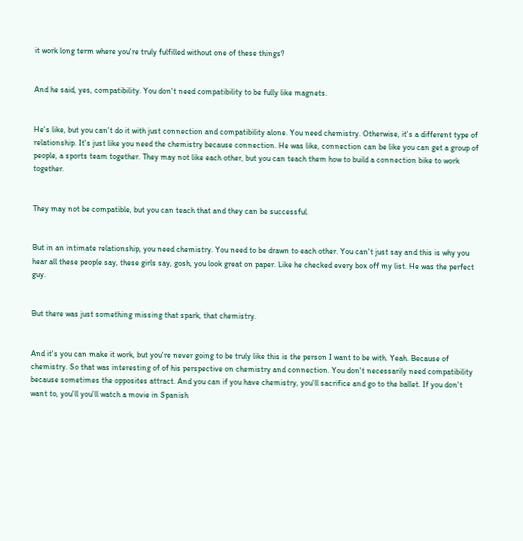it work long term where you're truly fulfilled without one of these things?


And he said, yes, compatibility. You don't need compatibility to be fully like magnets.


He's like, but you can't do it with just connection and compatibility alone. You need chemistry. Otherwise, it's a different type of relationship. It's just like you need the chemistry because connection. He was like, connection can be like you can get a group of people, a sports team together. They may not like each other, but you can teach them how to build a connection bike to work together.


They may not be compatible, but you can teach that and they can be successful.


But in an intimate relationship, you need chemistry. You need to be drawn to each other. You can't just say and this is why you hear all these people say, these girls say, gosh, you look great on paper. Like he checked every box off my list. He was the perfect guy.


But there was just something missing that spark, that chemistry.


And it's you can make it work, but you're never going to be truly like this is the person I want to be with. Yeah. Because of chemistry. So that was interesting of of his perspective on chemistry and connection. You don't necessarily need compatibility because sometimes the opposites attract. And you can if you have chemistry, you'll sacrifice and go to the ballet. If you don't want to, you'll you'll watch a movie in Spanish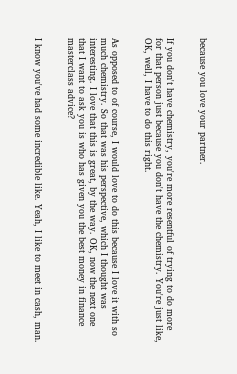because you love your partner.


If you don't have chemistry, you're more resentful of trying to do more for that person just because you don't have the chemistry. You're just like, OK, well, I have to do this right.


As opposed to of course, I would love to do this because I love it with so much chemistry. So that was his perspective, which I thought was interesting. I love that this is great, by the way. OK, now the next one that I want to ask you is who has given you the best money in finance masterclass advice?


I know you've had some incredible like. Yeah, I like to meet in cash, man.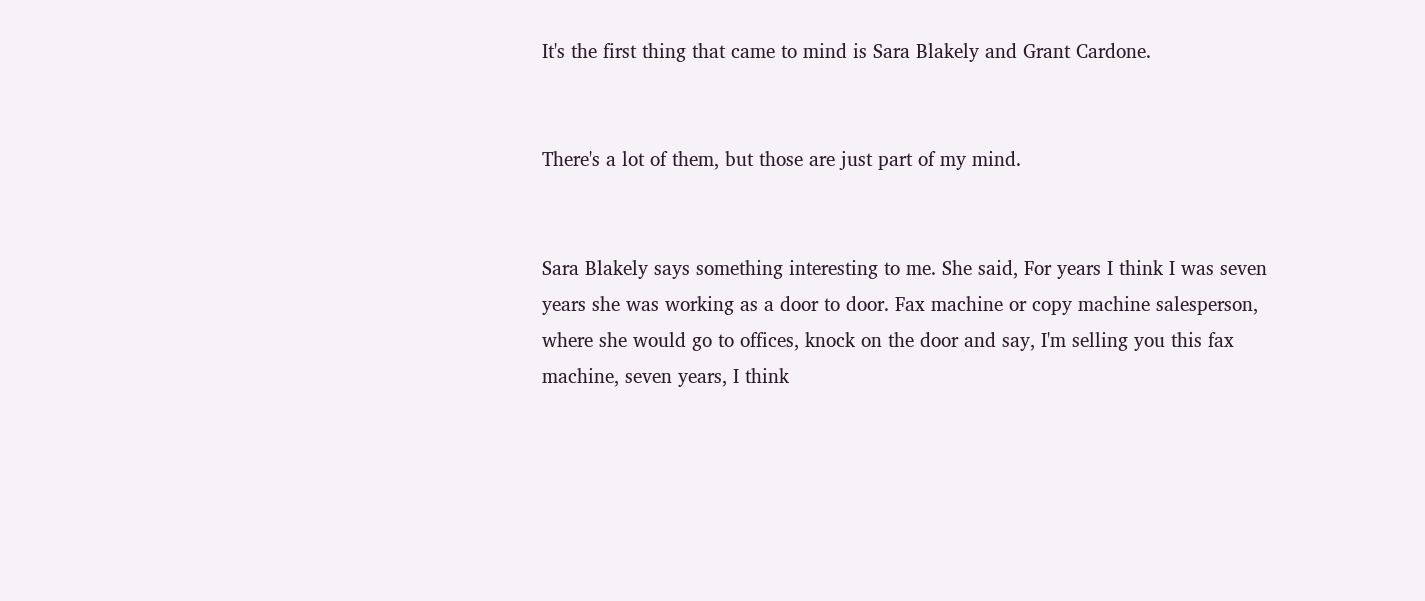It's the first thing that came to mind is Sara Blakely and Grant Cardone.


There's a lot of them, but those are just part of my mind.


Sara Blakely says something interesting to me. She said, For years I think I was seven years she was working as a door to door. Fax machine or copy machine salesperson, where she would go to offices, knock on the door and say, I'm selling you this fax machine, seven years, I think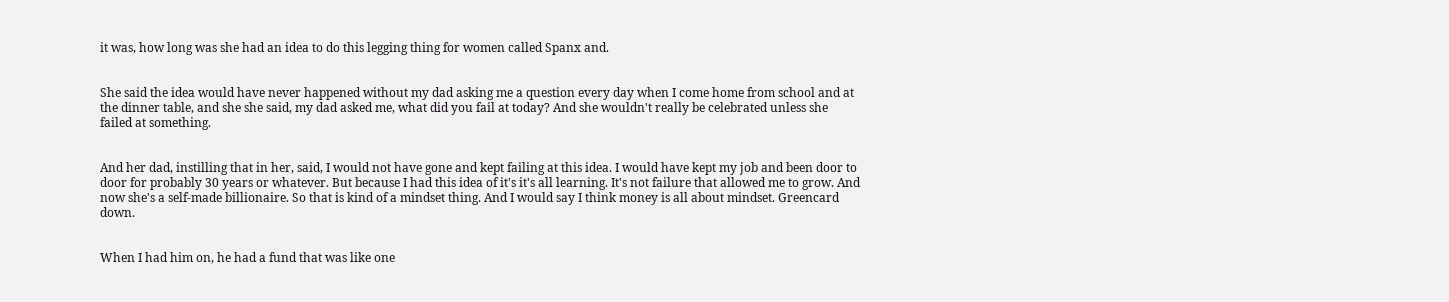it was, how long was she had an idea to do this legging thing for women called Spanx and.


She said the idea would have never happened without my dad asking me a question every day when I come home from school and at the dinner table, and she she said, my dad asked me, what did you fail at today? And she wouldn't really be celebrated unless she failed at something.


And her dad, instilling that in her, said, I would not have gone and kept failing at this idea. I would have kept my job and been door to door for probably 30 years or whatever. But because I had this idea of it's it's all learning. It's not failure that allowed me to grow. And now she's a self-made billionaire. So that is kind of a mindset thing. And I would say I think money is all about mindset. Greencard down.


When I had him on, he had a fund that was like one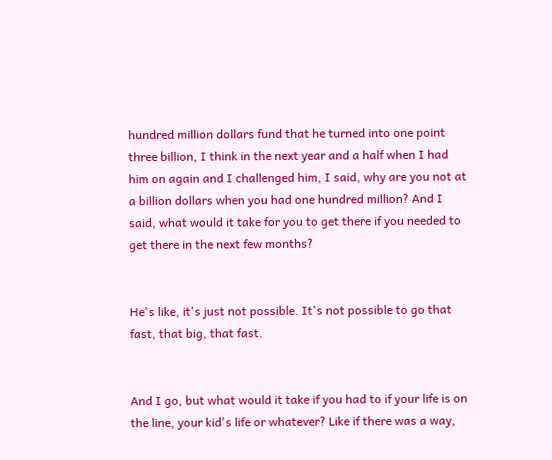hundred million dollars fund that he turned into one point three billion, I think in the next year and a half when I had him on again and I challenged him, I said, why are you not at a billion dollars when you had one hundred million? And I said, what would it take for you to get there if you needed to get there in the next few months?


He's like, it's just not possible. It's not possible to go that fast, that big, that fast.


And I go, but what would it take if you had to if your life is on the line, your kid's life or whatever? Like if there was a way,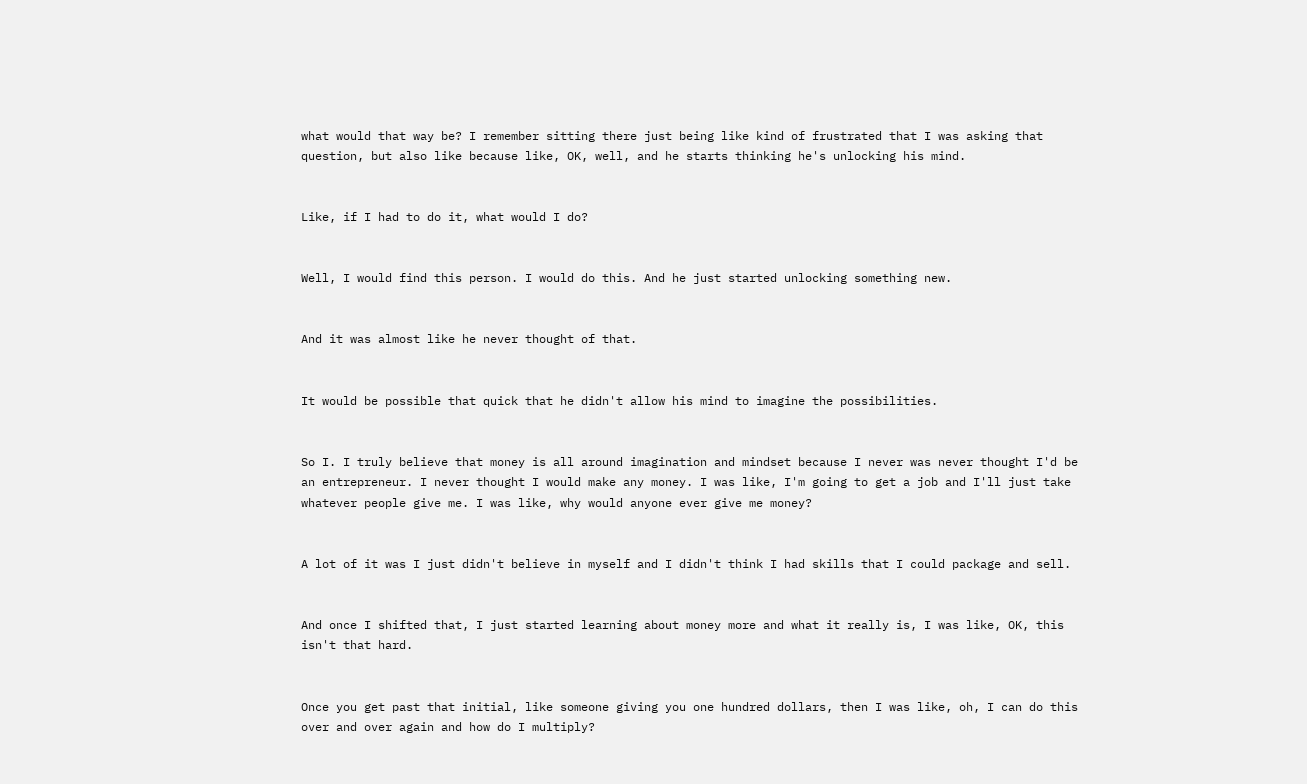what would that way be? I remember sitting there just being like kind of frustrated that I was asking that question, but also like because like, OK, well, and he starts thinking he's unlocking his mind.


Like, if I had to do it, what would I do?


Well, I would find this person. I would do this. And he just started unlocking something new.


And it was almost like he never thought of that.


It would be possible that quick that he didn't allow his mind to imagine the possibilities.


So I. I truly believe that money is all around imagination and mindset because I never was never thought I'd be an entrepreneur. I never thought I would make any money. I was like, I'm going to get a job and I'll just take whatever people give me. I was like, why would anyone ever give me money?


A lot of it was I just didn't believe in myself and I didn't think I had skills that I could package and sell.


And once I shifted that, I just started learning about money more and what it really is, I was like, OK, this isn't that hard.


Once you get past that initial, like someone giving you one hundred dollars, then I was like, oh, I can do this over and over again and how do I multiply?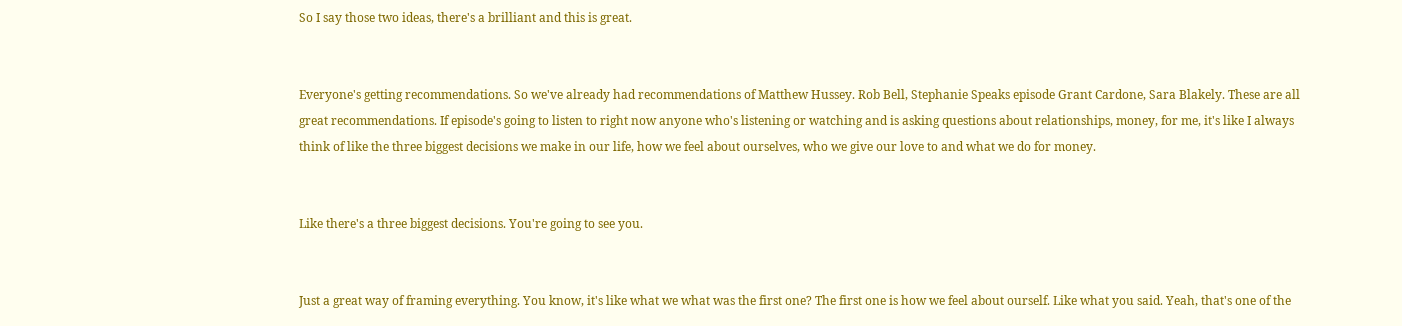So I say those two ideas, there's a brilliant and this is great.


Everyone's getting recommendations. So we've already had recommendations of Matthew Hussey. Rob Bell, Stephanie Speaks episode Grant Cardone, Sara Blakely. These are all great recommendations. If episode's going to listen to right now anyone who's listening or watching and is asking questions about relationships, money, for me, it's like I always think of like the three biggest decisions we make in our life, how we feel about ourselves, who we give our love to and what we do for money.


Like there's a three biggest decisions. You're going to see you.


Just a great way of framing everything. You know, it's like what we what was the first one? The first one is how we feel about ourself. Like what you said. Yeah, that's one of the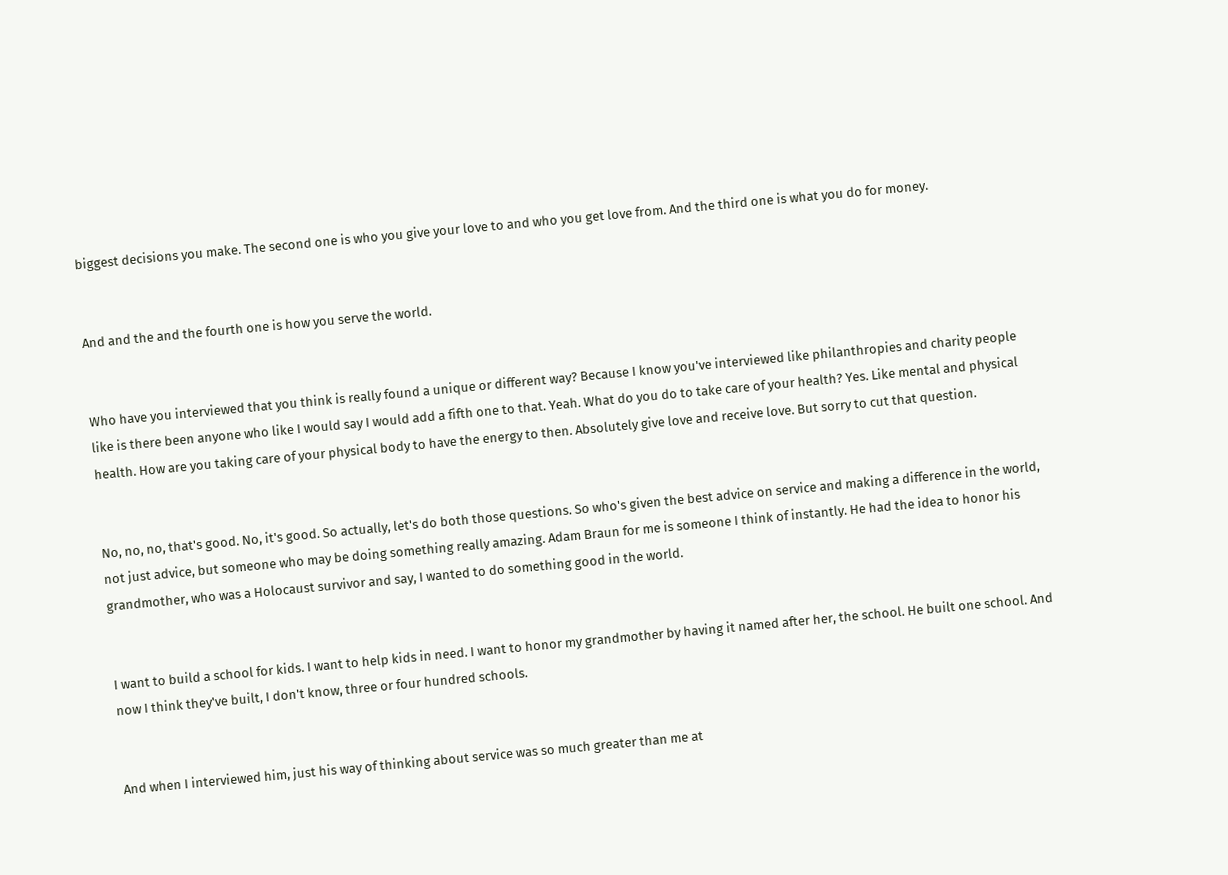biggest decisions you make. The second one is who you give your love to and who you get love from. And the third one is what you do for money.


And and the and the fourth one is how you serve the world.


Who have you interviewed that you think is really found a unique or different way? Because I know you've interviewed like philanthropies and charity people like is there been anyone who like I would say I would add a fifth one to that. Yeah. What do you do to take care of your health? Yes. Like mental and physical health. How are you taking care of your physical body to have the energy to then. Absolutely give love and receive love. But sorry to cut that question.


No, no, no, that's good. No, it's good. So actually, let's do both those questions. So who's given the best advice on service and making a difference in the world, not just advice, but someone who may be doing something really amazing. Adam Braun for me is someone I think of instantly. He had the idea to honor his grandmother, who was a Holocaust survivor and say, I wanted to do something good in the world.


I want to build a school for kids. I want to help kids in need. I want to honor my grandmother by having it named after her, the school. He built one school. And now I think they've built, I don't know, three or four hundred schools.


And when I interviewed him, just his way of thinking about service was so much greater than me at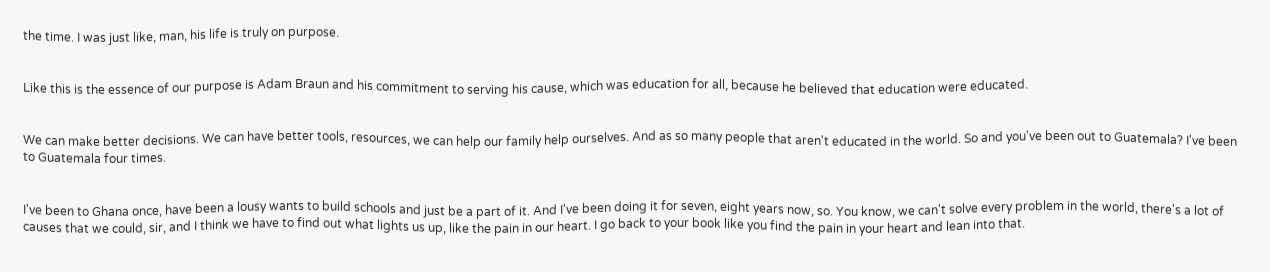the time. I was just like, man, his life is truly on purpose.


Like this is the essence of our purpose is Adam Braun and his commitment to serving his cause, which was education for all, because he believed that education were educated.


We can make better decisions. We can have better tools, resources, we can help our family help ourselves. And as so many people that aren't educated in the world. So and you've been out to Guatemala? I've been to Guatemala four times.


I've been to Ghana once, have been a lousy wants to build schools and just be a part of it. And I've been doing it for seven, eight years now, so. You know, we can't solve every problem in the world, there's a lot of causes that we could, sir, and I think we have to find out what lights us up, like the pain in our heart. I go back to your book like you find the pain in your heart and lean into that.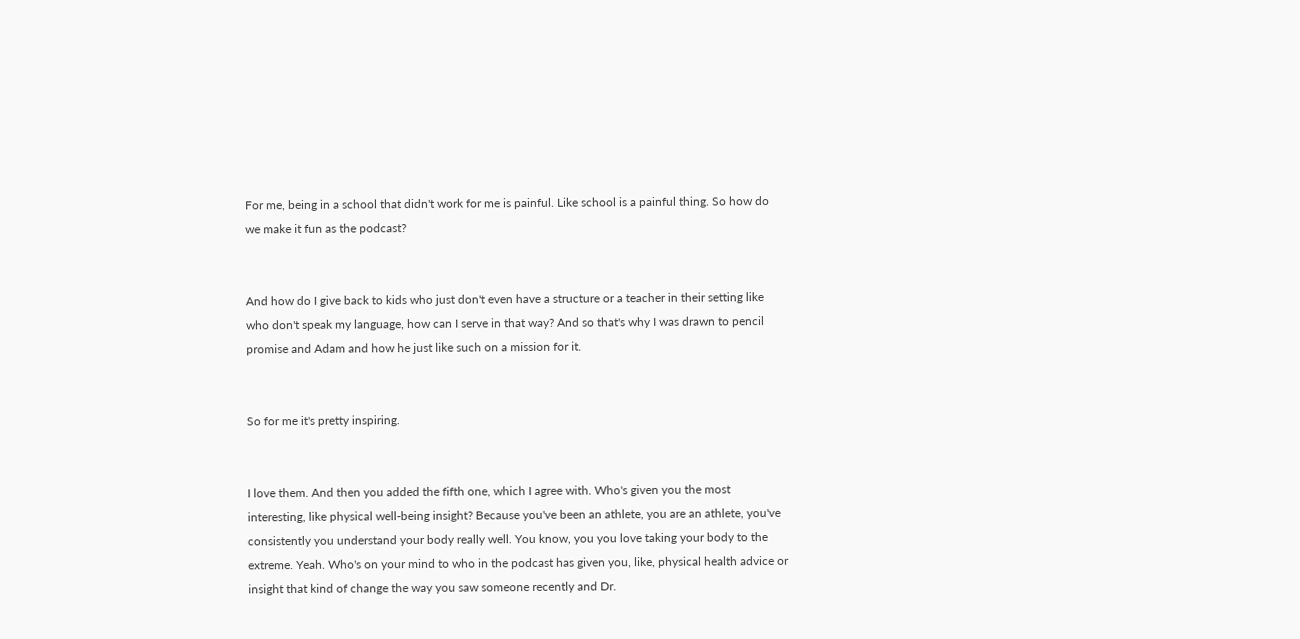For me, being in a school that didn't work for me is painful. Like school is a painful thing. So how do we make it fun as the podcast?


And how do I give back to kids who just don't even have a structure or a teacher in their setting like who don't speak my language, how can I serve in that way? And so that's why I was drawn to pencil promise and Adam and how he just like such on a mission for it.


So for me it's pretty inspiring.


I love them. And then you added the fifth one, which I agree with. Who's given you the most interesting, like physical well-being insight? Because you've been an athlete, you are an athlete, you've consistently you understand your body really well. You know, you you love taking your body to the extreme. Yeah. Who's on your mind to who in the podcast has given you, like, physical health advice or insight that kind of change the way you saw someone recently and Dr.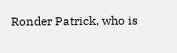Ronder Patrick, who is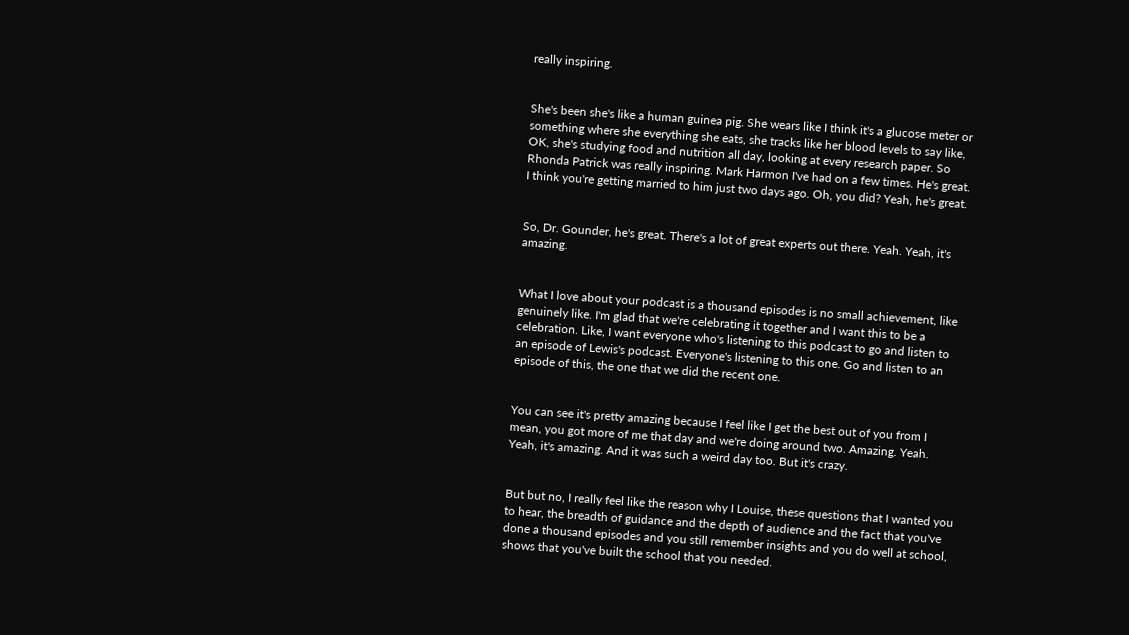really inspiring.


She's been she's like a human guinea pig. She wears like I think it's a glucose meter or something where she everything she eats, she tracks like her blood levels to say like, OK, she's studying food and nutrition all day, looking at every research paper. So Rhonda Patrick was really inspiring. Mark Harmon I've had on a few times. He's great. I think you're getting married to him just two days ago. Oh, you did? Yeah, he's great.


So, Dr. Gounder, he's great. There's a lot of great experts out there. Yeah. Yeah, it's amazing.


What I love about your podcast is a thousand episodes is no small achievement, like genuinely like. I'm glad that we're celebrating it together and I want this to be a celebration. Like, I want everyone who's listening to this podcast to go and listen to an episode of Lewis's podcast. Everyone's listening to this one. Go and listen to an episode of this, the one that we did the recent one.


You can see it's pretty amazing because I feel like I get the best out of you from I mean, you got more of me that day and we're doing around two. Amazing. Yeah. Yeah, it's amazing. And it was such a weird day too. But it's crazy.


But but no, I really feel like the reason why I Louise, these questions that I wanted you to hear, the breadth of guidance and the depth of audience and the fact that you've done a thousand episodes and you still remember insights and you do well at school, shows that you've built the school that you needed.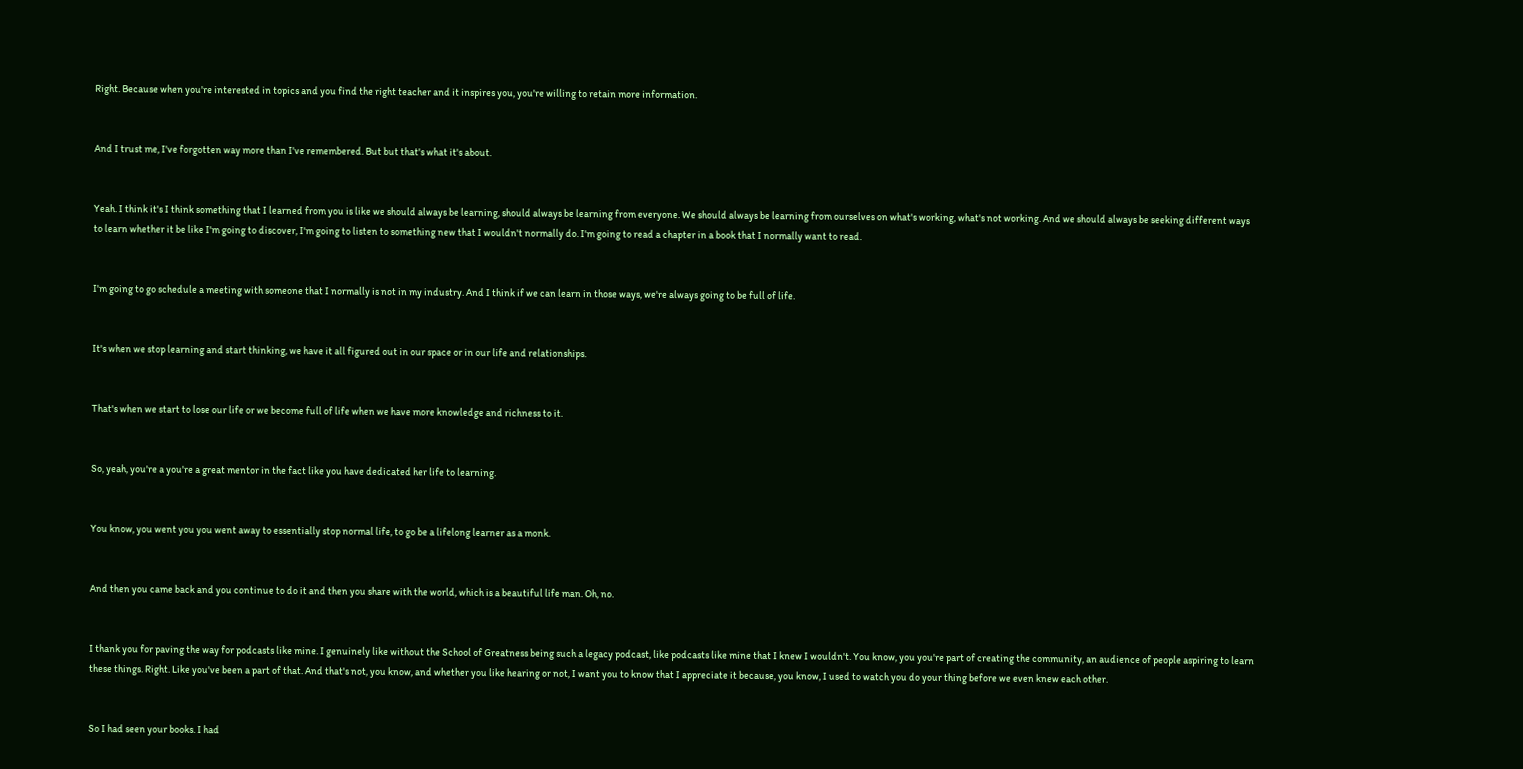Right. Because when you're interested in topics and you find the right teacher and it inspires you, you're willing to retain more information.


And I trust me, I've forgotten way more than I've remembered. But but that's what it's about.


Yeah. I think it's I think something that I learned from you is like we should always be learning, should always be learning from everyone. We should always be learning from ourselves on what's working, what's not working. And we should always be seeking different ways to learn whether it be like I'm going to discover, I'm going to listen to something new that I wouldn't normally do. I'm going to read a chapter in a book that I normally want to read.


I'm going to go schedule a meeting with someone that I normally is not in my industry. And I think if we can learn in those ways, we're always going to be full of life.


It's when we stop learning and start thinking, we have it all figured out in our space or in our life and relationships.


That's when we start to lose our life or we become full of life when we have more knowledge and richness to it.


So, yeah, you're a you're a great mentor in the fact like you have dedicated her life to learning.


You know, you went you you went away to essentially stop normal life, to go be a lifelong learner as a monk.


And then you came back and you continue to do it and then you share with the world, which is a beautiful life man. Oh, no.


I thank you for paving the way for podcasts like mine. I genuinely like without the School of Greatness being such a legacy podcast, like podcasts like mine that I knew I wouldn't. You know, you you're part of creating the community, an audience of people aspiring to learn these things. Right. Like you've been a part of that. And that's not, you know, and whether you like hearing or not, I want you to know that I appreciate it because, you know, I used to watch you do your thing before we even knew each other.


So I had seen your books. I had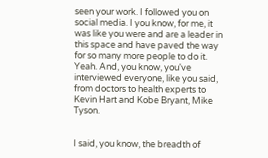seen your work. I followed you on social media. I you know, for me, it was like you were and are a leader in this space and have paved the way for so many more people to do it. Yeah. And, you know, you've interviewed everyone, like you said, from doctors to health experts to Kevin Hart and Kobe Bryant, Mike Tyson.


I said, you know, the breadth of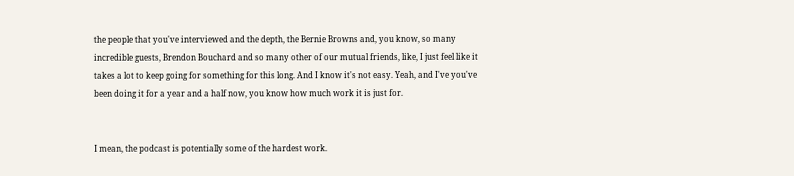the people that you've interviewed and the depth, the Bernie Browns and, you know, so many incredible guests, Brendon Bouchard and so many other of our mutual friends, like, I just feel like it takes a lot to keep going for something for this long. And I know it's not easy. Yeah, and I've you've been doing it for a year and a half now, you know how much work it is just for.


I mean, the podcast is potentially some of the hardest work.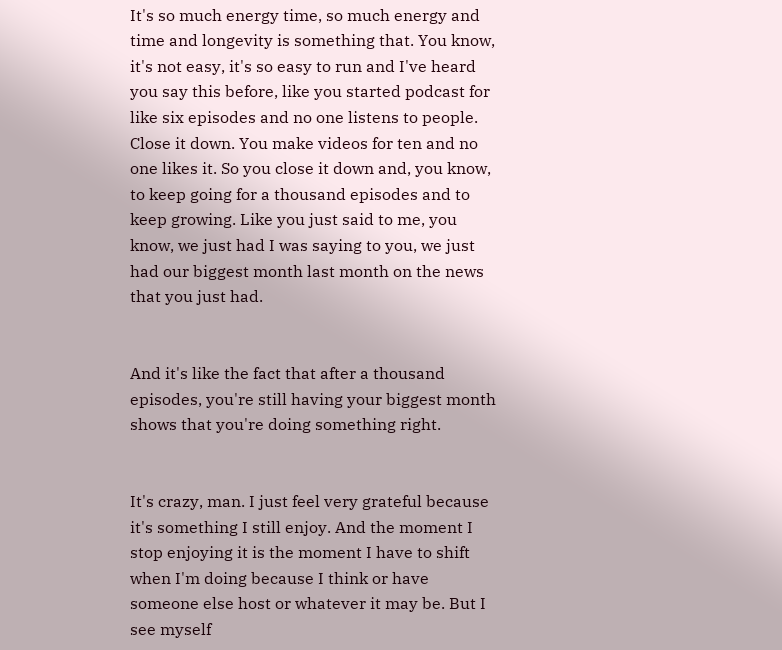It's so much energy time, so much energy and time and longevity is something that. You know, it's not easy, it's so easy to run and I've heard you say this before, like you started podcast for like six episodes and no one listens to people. Close it down. You make videos for ten and no one likes it. So you close it down and, you know, to keep going for a thousand episodes and to keep growing. Like you just said to me, you know, we just had I was saying to you, we just had our biggest month last month on the news that you just had.


And it's like the fact that after a thousand episodes, you're still having your biggest month shows that you're doing something right.


It's crazy, man. I just feel very grateful because it's something I still enjoy. And the moment I stop enjoying it is the moment I have to shift when I'm doing because I think or have someone else host or whatever it may be. But I see myself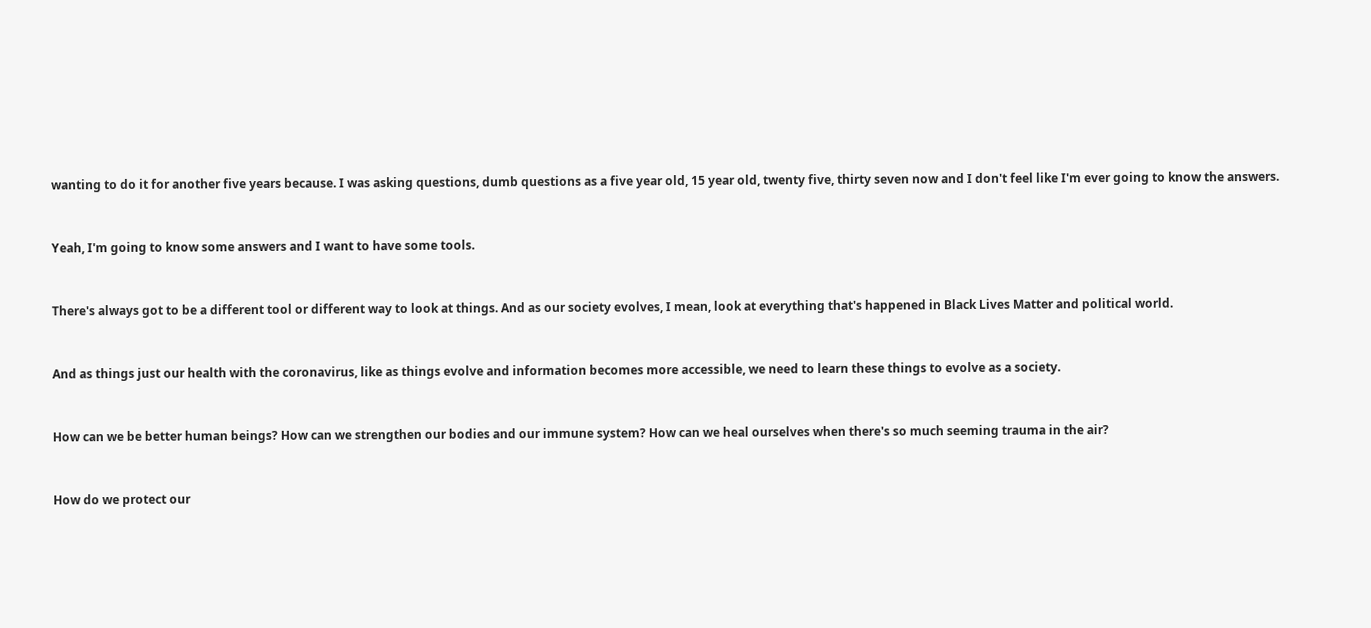wanting to do it for another five years because. I was asking questions, dumb questions as a five year old, 15 year old, twenty five, thirty seven now and I don't feel like I'm ever going to know the answers.


Yeah, I'm going to know some answers and I want to have some tools.


There's always got to be a different tool or different way to look at things. And as our society evolves, I mean, look at everything that's happened in Black Lives Matter and political world.


And as things just our health with the coronavirus, like as things evolve and information becomes more accessible, we need to learn these things to evolve as a society.


How can we be better human beings? How can we strengthen our bodies and our immune system? How can we heal ourselves when there's so much seeming trauma in the air?


How do we protect our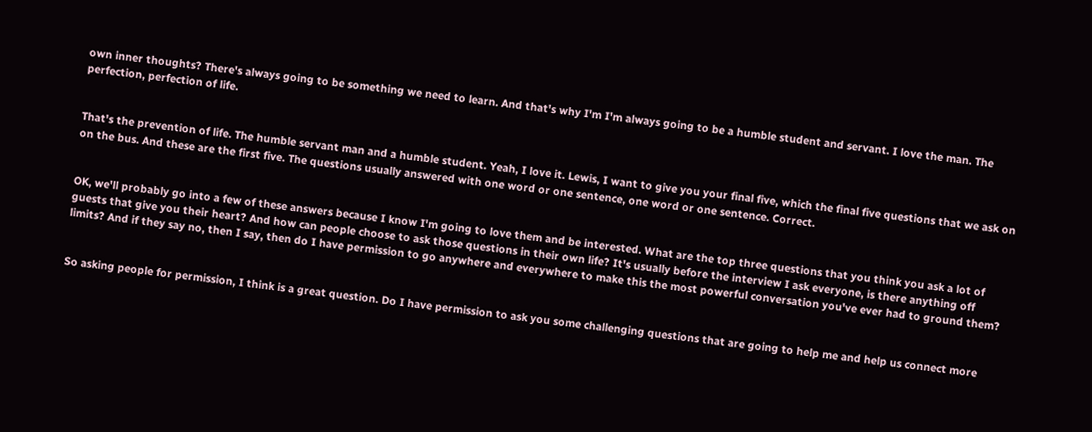own inner thoughts? There's always going to be something we need to learn. And that's why I'm I'm always going to be a humble student and servant. I love the man. The perfection, perfection of life.


That's the prevention of life. The humble servant man and a humble student. Yeah, I love it. Lewis, I want to give you your final five, which the final five questions that we ask on on the bus. And these are the first five. The questions usually answered with one word or one sentence, one word or one sentence. Correct.


OK, we'll probably go into a few of these answers because I know I'm going to love them and be interested. What are the top three questions that you think you ask a lot of guests that give you their heart? And how can people choose to ask those questions in their own life? It's usually before the interview I ask everyone, is there anything off limits? And if they say no, then I say, then do I have permission to go anywhere and everywhere to make this the most powerful conversation you've ever had to ground them?


So asking people for permission, I think is a great question. Do I have permission to ask you some challenging questions that are going to help me and help us connect more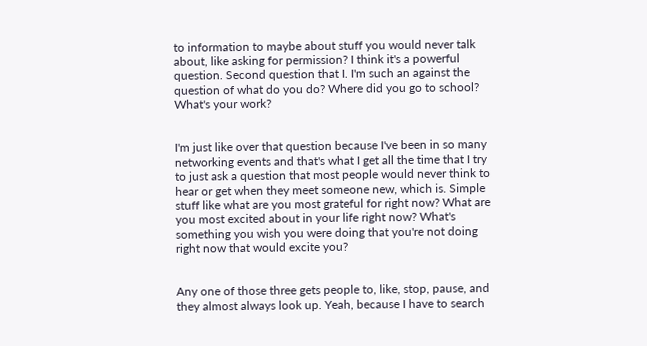to information to maybe about stuff you would never talk about, like asking for permission? I think it's a powerful question. Second question that I. I'm such an against the question of what do you do? Where did you go to school? What's your work?


I'm just like over that question because I've been in so many networking events and that's what I get all the time that I try to just ask a question that most people would never think to hear or get when they meet someone new, which is. Simple stuff like what are you most grateful for right now? What are you most excited about in your life right now? What's something you wish you were doing that you're not doing right now that would excite you?


Any one of those three gets people to, like, stop, pause, and they almost always look up. Yeah, because I have to search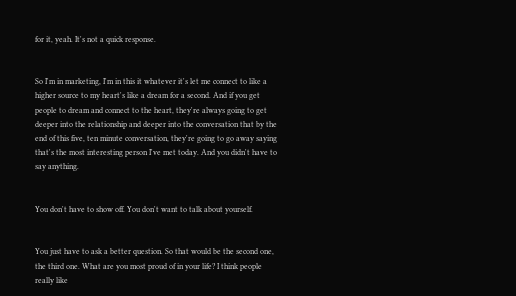for it, yeah. It's not a quick response.


So I'm in marketing, I'm in this it whatever it's let me connect to like a higher source to my heart's like a dream for a second. And if you get people to dream and connect to the heart, they're always going to get deeper into the relationship and deeper into the conversation that by the end of this five, ten minute conversation, they're going to go away saying that's the most interesting person I've met today. And you didn't have to say anything.


You don't have to show off. You don't want to talk about yourself.


You just have to ask a better question. So that would be the second one, the third one. What are you most proud of in your life? I think people really like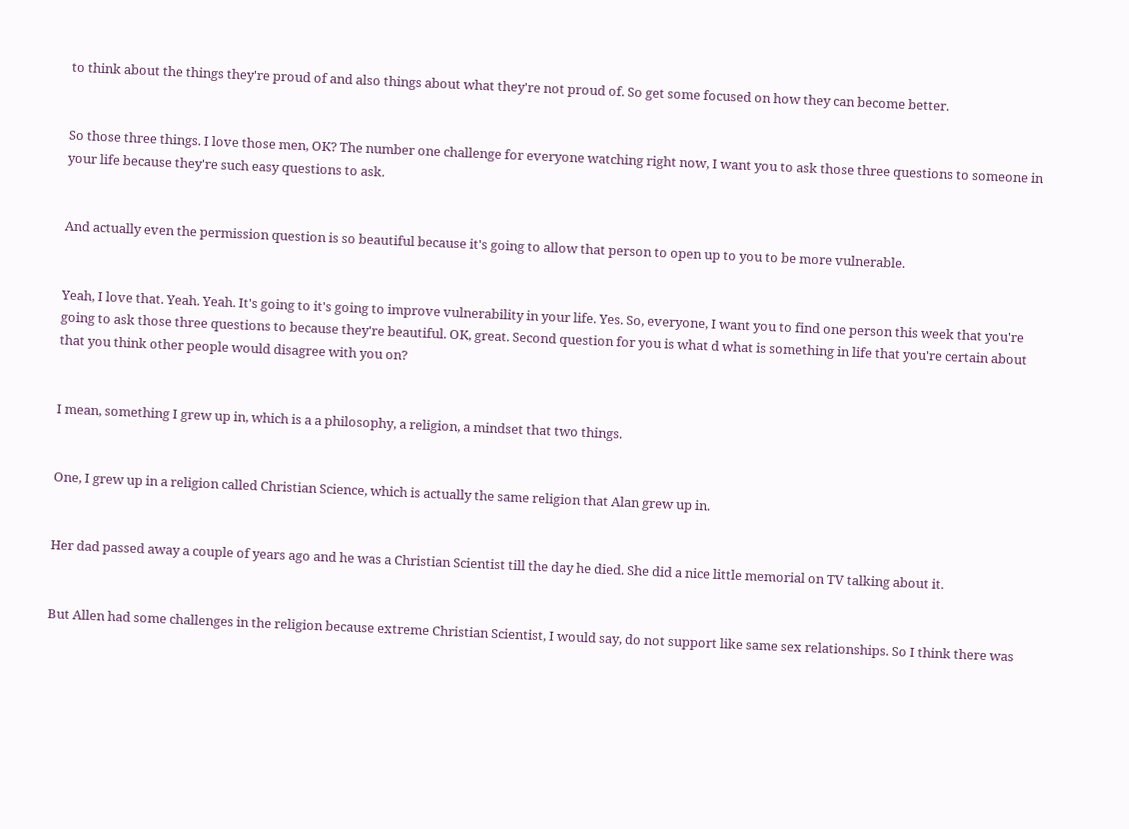to think about the things they're proud of and also things about what they're not proud of. So get some focused on how they can become better.


So those three things. I love those men, OK? The number one challenge for everyone watching right now, I want you to ask those three questions to someone in your life because they're such easy questions to ask.


And actually even the permission question is so beautiful because it's going to allow that person to open up to you to be more vulnerable.


Yeah, I love that. Yeah. Yeah. It's going to it's going to improve vulnerability in your life. Yes. So, everyone, I want you to find one person this week that you're going to ask those three questions to because they're beautiful. OK, great. Second question for you is what d what is something in life that you're certain about that you think other people would disagree with you on?


I mean, something I grew up in, which is a a philosophy, a religion, a mindset that two things.


One, I grew up in a religion called Christian Science, which is actually the same religion that Alan grew up in.


Her dad passed away a couple of years ago and he was a Christian Scientist till the day he died. She did a nice little memorial on TV talking about it.


But Allen had some challenges in the religion because extreme Christian Scientist, I would say, do not support like same sex relationships. So I think there was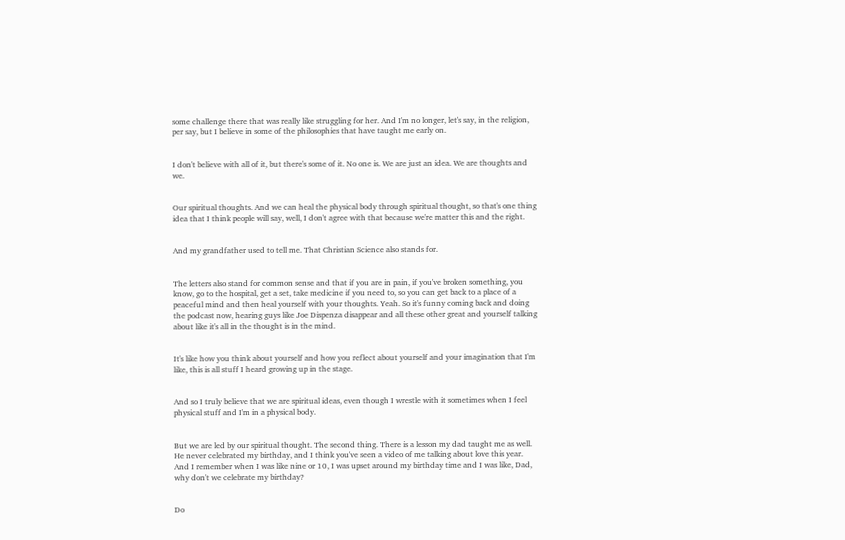some challenge there that was really like struggling for her. And I'm no longer, let's say, in the religion, per say, but I believe in some of the philosophies that have taught me early on.


I don't believe with all of it, but there's some of it. No one is. We are just an idea. We are thoughts and we.


Our spiritual thoughts. And we can heal the physical body through spiritual thought, so that's one thing idea that I think people will say, well, I don't agree with that because we're matter this and the right.


And my grandfather used to tell me. That Christian Science also stands for.


The letters also stand for common sense and that if you are in pain, if you've broken something, you know, go to the hospital, get a set, take medicine if you need to, so you can get back to a place of a peaceful mind and then heal yourself with your thoughts. Yeah. So it's funny coming back and doing the podcast now, hearing guys like Joe Dispenza disappear and all these other great and yourself talking about like it's all in the thought is in the mind.


It's like how you think about yourself and how you reflect about yourself and your imagination that I'm like, this is all stuff I heard growing up in the stage.


And so I truly believe that we are spiritual ideas, even though I wrestle with it sometimes when I feel physical stuff and I'm in a physical body.


But we are led by our spiritual thought. The second thing. There is a lesson my dad taught me as well. He never celebrated my birthday, and I think you've seen a video of me talking about love this year. And I remember when I was like nine or 10, I was upset around my birthday time and I was like, Dad, why don't we celebrate my birthday?


Do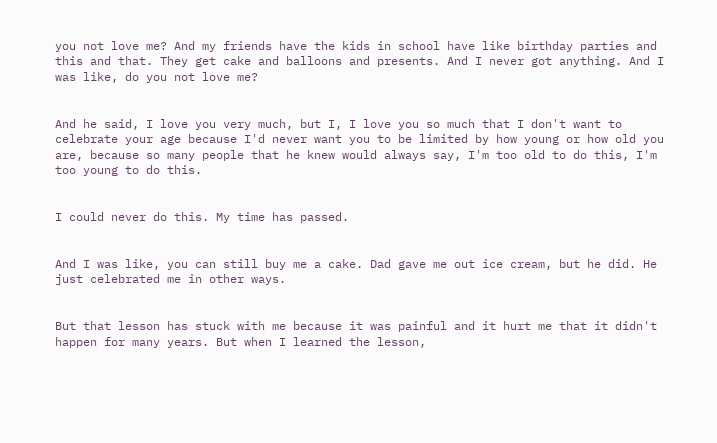you not love me? And my friends have the kids in school have like birthday parties and this and that. They get cake and balloons and presents. And I never got anything. And I was like, do you not love me?


And he said, I love you very much, but I, I love you so much that I don't want to celebrate your age because I'd never want you to be limited by how young or how old you are, because so many people that he knew would always say, I'm too old to do this, I'm too young to do this.


I could never do this. My time has passed.


And I was like, you can still buy me a cake. Dad gave me out ice cream, but he did. He just celebrated me in other ways.


But that lesson has stuck with me because it was painful and it hurt me that it didn't happen for many years. But when I learned the lesson,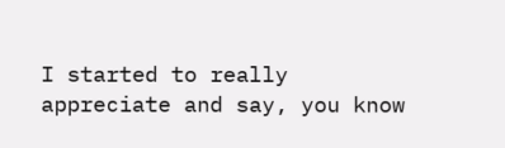I started to really appreciate and say, you know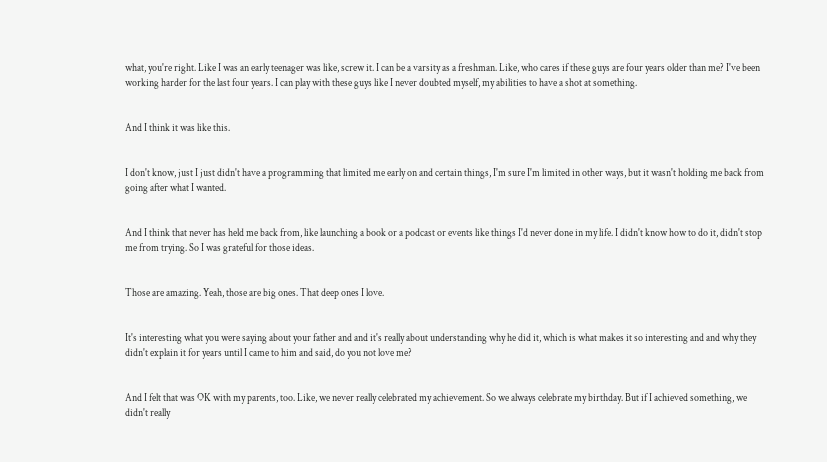what, you're right. Like I was an early teenager was like, screw it. I can be a varsity as a freshman. Like, who cares if these guys are four years older than me? I've been working harder for the last four years. I can play with these guys like I never doubted myself, my abilities to have a shot at something.


And I think it was like this.


I don't know, just I just didn't have a programming that limited me early on and certain things, I'm sure I'm limited in other ways, but it wasn't holding me back from going after what I wanted.


And I think that never has held me back from, like launching a book or a podcast or events like things I'd never done in my life. I didn't know how to do it, didn't stop me from trying. So I was grateful for those ideas.


Those are amazing. Yeah, those are big ones. That deep ones I love.


It's interesting what you were saying about your father and and it's really about understanding why he did it, which is what makes it so interesting and and why they didn't explain it for years until I came to him and said, do you not love me?


And I felt that was OK with my parents, too. Like, we never really celebrated my achievement. So we always celebrate my birthday. But if I achieved something, we didn't really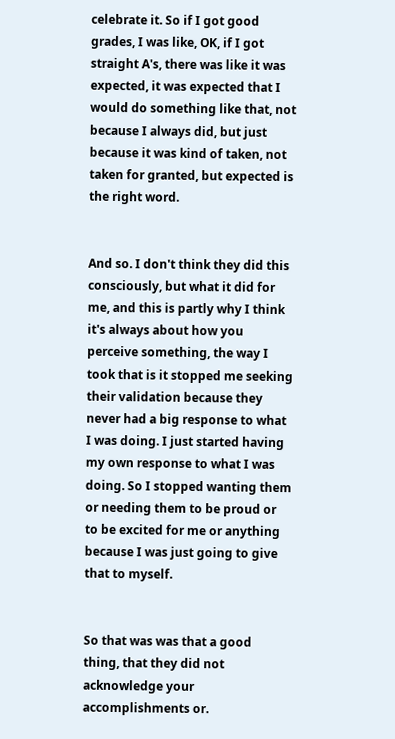celebrate it. So if I got good grades, I was like, OK, if I got straight A's, there was like it was expected, it was expected that I would do something like that, not because I always did, but just because it was kind of taken, not taken for granted, but expected is the right word.


And so. I don't think they did this consciously, but what it did for me, and this is partly why I think it's always about how you perceive something, the way I took that is it stopped me seeking their validation because they never had a big response to what I was doing. I just started having my own response to what I was doing. So I stopped wanting them or needing them to be proud or to be excited for me or anything because I was just going to give that to myself.


So that was was that a good thing, that they did not acknowledge your accomplishments or.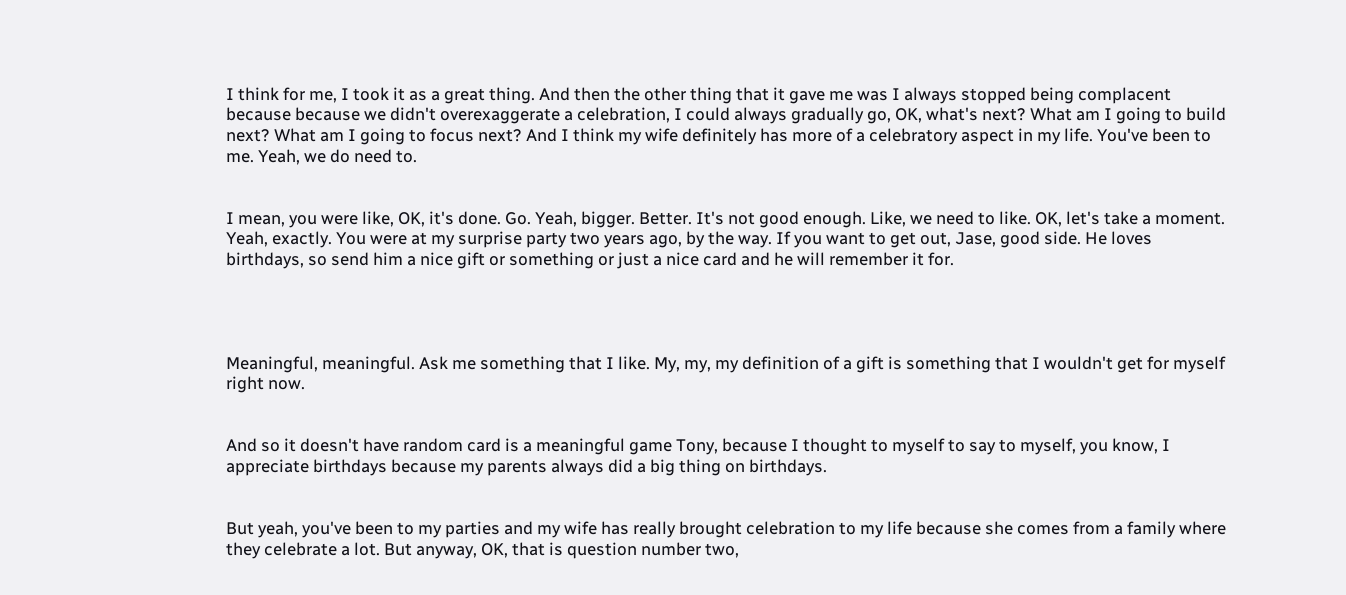I think for me, I took it as a great thing. And then the other thing that it gave me was I always stopped being complacent because because we didn't overexaggerate a celebration, I could always gradually go, OK, what's next? What am I going to build next? What am I going to focus next? And I think my wife definitely has more of a celebratory aspect in my life. You've been to me. Yeah, we do need to.


I mean, you were like, OK, it's done. Go. Yeah, bigger. Better. It's not good enough. Like, we need to like. OK, let's take a moment. Yeah, exactly. You were at my surprise party two years ago, by the way. If you want to get out, Jase, good side. He loves birthdays, so send him a nice gift or something or just a nice card and he will remember it for.




Meaningful, meaningful. Ask me something that I like. My, my, my definition of a gift is something that I wouldn't get for myself right now.


And so it doesn't have random card is a meaningful game Tony, because I thought to myself to say to myself, you know, I appreciate birthdays because my parents always did a big thing on birthdays.


But yeah, you've been to my parties and my wife has really brought celebration to my life because she comes from a family where they celebrate a lot. But anyway, OK, that is question number two,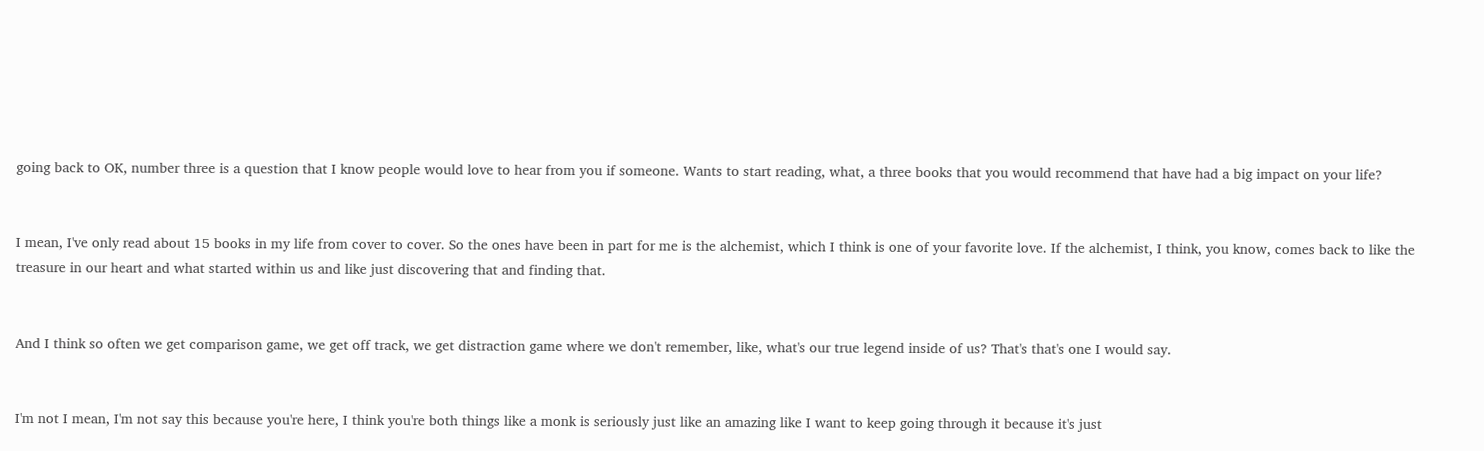going back to OK, number three is a question that I know people would love to hear from you if someone. Wants to start reading, what, a three books that you would recommend that have had a big impact on your life?


I mean, I've only read about 15 books in my life from cover to cover. So the ones have been in part for me is the alchemist, which I think is one of your favorite love. If the alchemist, I think, you know, comes back to like the treasure in our heart and what started within us and like just discovering that and finding that.


And I think so often we get comparison game, we get off track, we get distraction game where we don't remember, like, what's our true legend inside of us? That's that's one I would say.


I'm not I mean, I'm not say this because you're here, I think you're both things like a monk is seriously just like an amazing like I want to keep going through it because it's just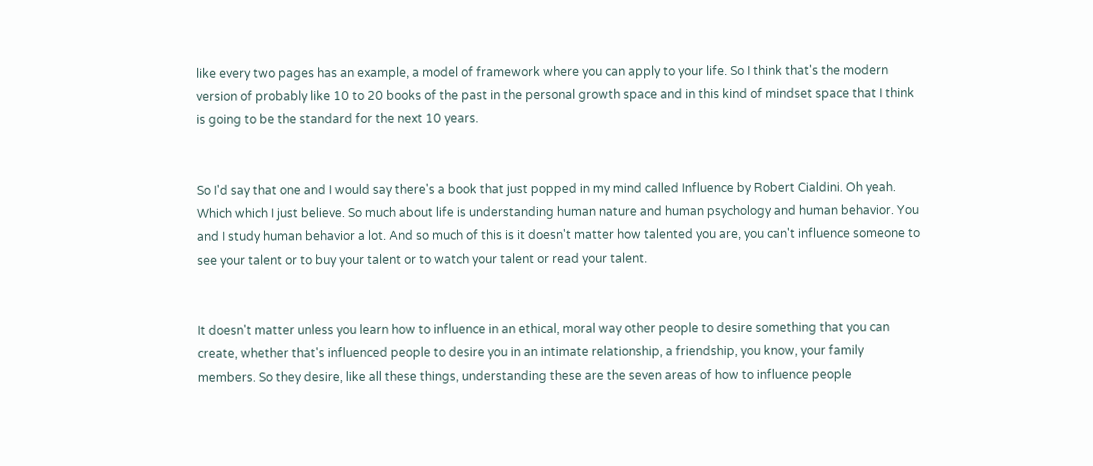like every two pages has an example, a model of framework where you can apply to your life. So I think that's the modern version of probably like 10 to 20 books of the past in the personal growth space and in this kind of mindset space that I think is going to be the standard for the next 10 years.


So I'd say that one and I would say there's a book that just popped in my mind called Influence by Robert Cialdini. Oh yeah. Which which I just believe. So much about life is understanding human nature and human psychology and human behavior. You and I study human behavior a lot. And so much of this is it doesn't matter how talented you are, you can't influence someone to see your talent or to buy your talent or to watch your talent or read your talent.


It doesn't matter unless you learn how to influence in an ethical, moral way other people to desire something that you can create, whether that's influenced people to desire you in an intimate relationship, a friendship, you know, your family members. So they desire, like all these things, understanding these are the seven areas of how to influence people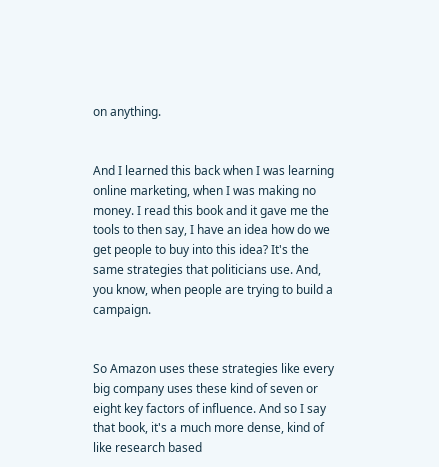on anything.


And I learned this back when I was learning online marketing, when I was making no money. I read this book and it gave me the tools to then say, I have an idea how do we get people to buy into this idea? It's the same strategies that politicians use. And, you know, when people are trying to build a campaign.


So Amazon uses these strategies like every big company uses these kind of seven or eight key factors of influence. And so I say that book, it's a much more dense, kind of like research based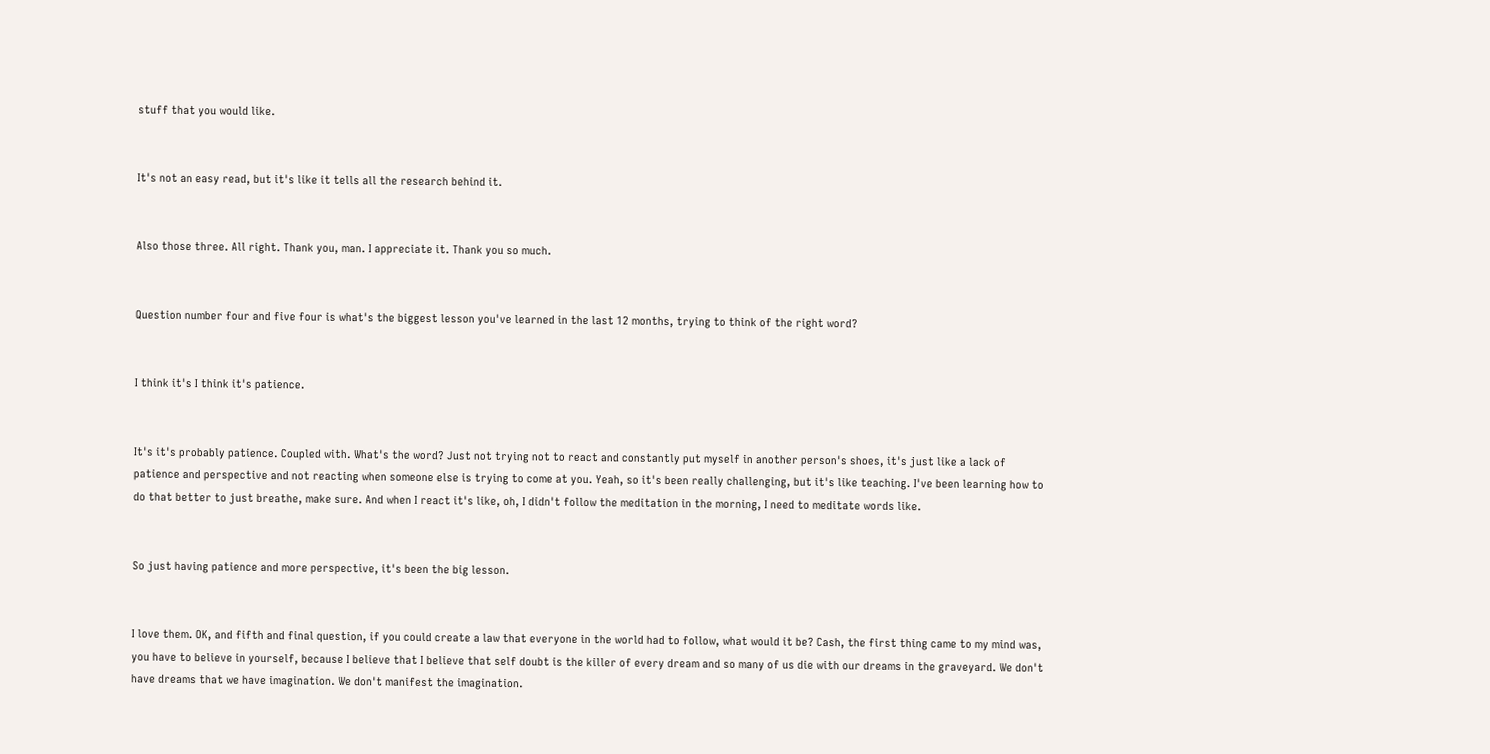stuff that you would like.


It's not an easy read, but it's like it tells all the research behind it.


Also those three. All right. Thank you, man. I appreciate it. Thank you so much.


Question number four and five four is what's the biggest lesson you've learned in the last 12 months, trying to think of the right word?


I think it's I think it's patience.


It's it's probably patience. Coupled with. What's the word? Just not trying not to react and constantly put myself in another person's shoes, it's just like a lack of patience and perspective and not reacting when someone else is trying to come at you. Yeah, so it's been really challenging, but it's like teaching. I've been learning how to do that better to just breathe, make sure. And when I react it's like, oh, I didn't follow the meditation in the morning, I need to meditate words like.


So just having patience and more perspective, it's been the big lesson.


I love them. OK, and fifth and final question, if you could create a law that everyone in the world had to follow, what would it be? Cash, the first thing came to my mind was, you have to believe in yourself, because I believe that I believe that self doubt is the killer of every dream and so many of us die with our dreams in the graveyard. We don't have dreams that we have imagination. We don't manifest the imagination.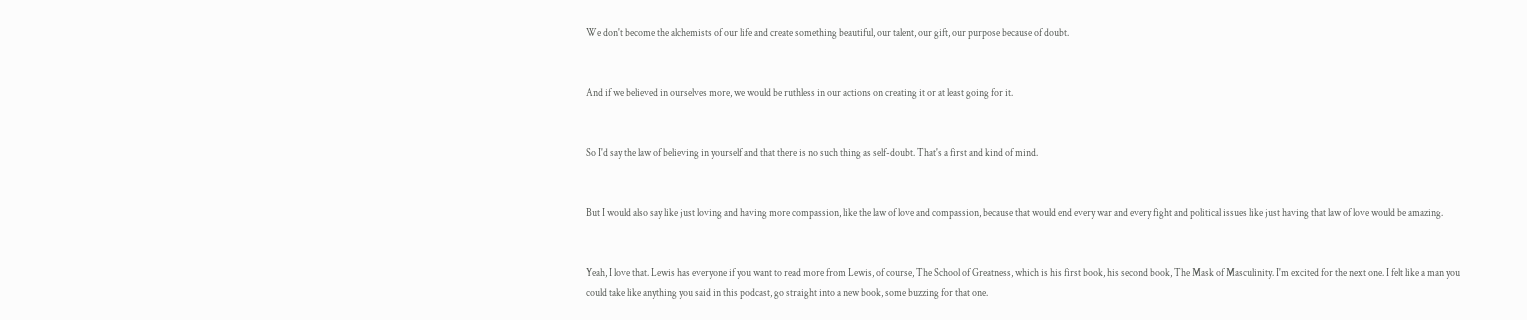We don't become the alchemists of our life and create something beautiful, our talent, our gift, our purpose because of doubt.


And if we believed in ourselves more, we would be ruthless in our actions on creating it or at least going for it.


So I'd say the law of believing in yourself and that there is no such thing as self-doubt. That's a first and kind of mind.


But I would also say like just loving and having more compassion, like the law of love and compassion, because that would end every war and every fight and political issues like just having that law of love would be amazing.


Yeah, I love that. Lewis has everyone if you want to read more from Lewis, of course, The School of Greatness, which is his first book, his second book, The Mask of Masculinity. I'm excited for the next one. I felt like a man you could take like anything you said in this podcast, go straight into a new book, some buzzing for that one.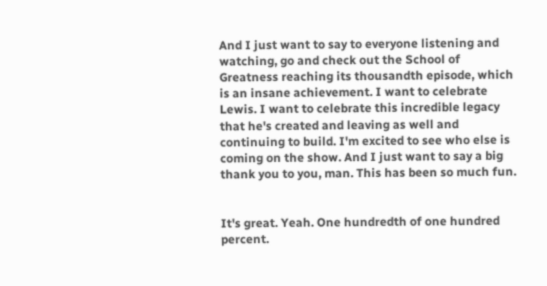And I just want to say to everyone listening and watching, go and check out the School of Greatness reaching its thousandth episode, which is an insane achievement. I want to celebrate Lewis. I want to celebrate this incredible legacy that he's created and leaving as well and continuing to build. I'm excited to see who else is coming on the show. And I just want to say a big thank you to you, man. This has been so much fun.


It's great. Yeah. One hundredth of one hundred percent.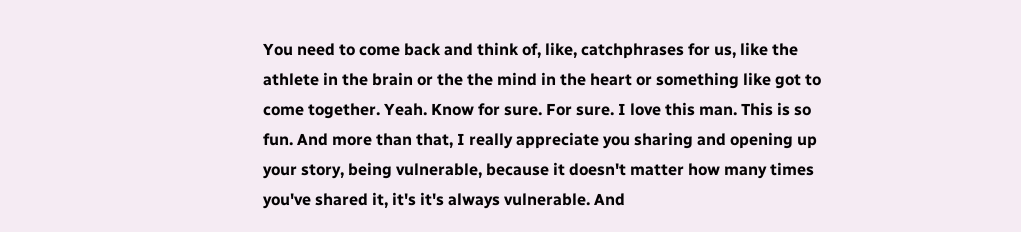You need to come back and think of, like, catchphrases for us, like the athlete in the brain or the the mind in the heart or something like got to come together. Yeah. Know for sure. For sure. I love this man. This is so fun. And more than that, I really appreciate you sharing and opening up your story, being vulnerable, because it doesn't matter how many times you've shared it, it's it's always vulnerable. And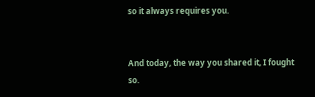so it always requires you.


And today, the way you shared it, I fought so.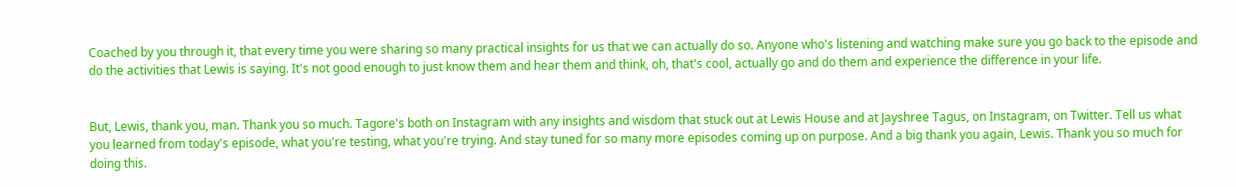Coached by you through it, that every time you were sharing so many practical insights for us that we can actually do so. Anyone who's listening and watching make sure you go back to the episode and do the activities that Lewis is saying. It's not good enough to just know them and hear them and think, oh, that's cool, actually go and do them and experience the difference in your life.


But, Lewis, thank you, man. Thank you so much. Tagore's both on Instagram with any insights and wisdom that stuck out at Lewis House and at Jayshree Tagus, on Instagram, on Twitter. Tell us what you learned from today's episode, what you're testing, what you're trying. And stay tuned for so many more episodes coming up on purpose. And a big thank you again, Lewis. Thank you so much for doing this.